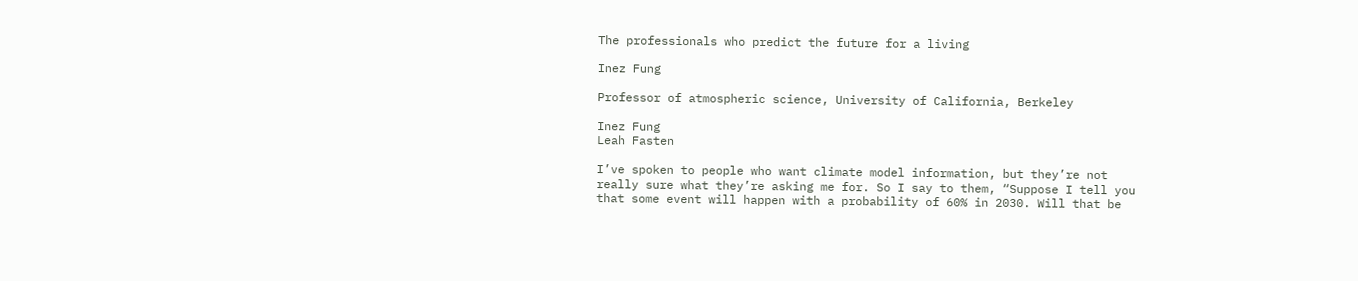The professionals who predict the future for a living

Inez Fung

Professor of atmospheric science, University of California, Berkeley

Inez Fung
Leah Fasten

I’ve spoken to people who want climate model information, but they’re not really sure what they’re asking me for. So I say to them, “Suppose I tell you that some event will happen with a probability of 60% in 2030. Will that be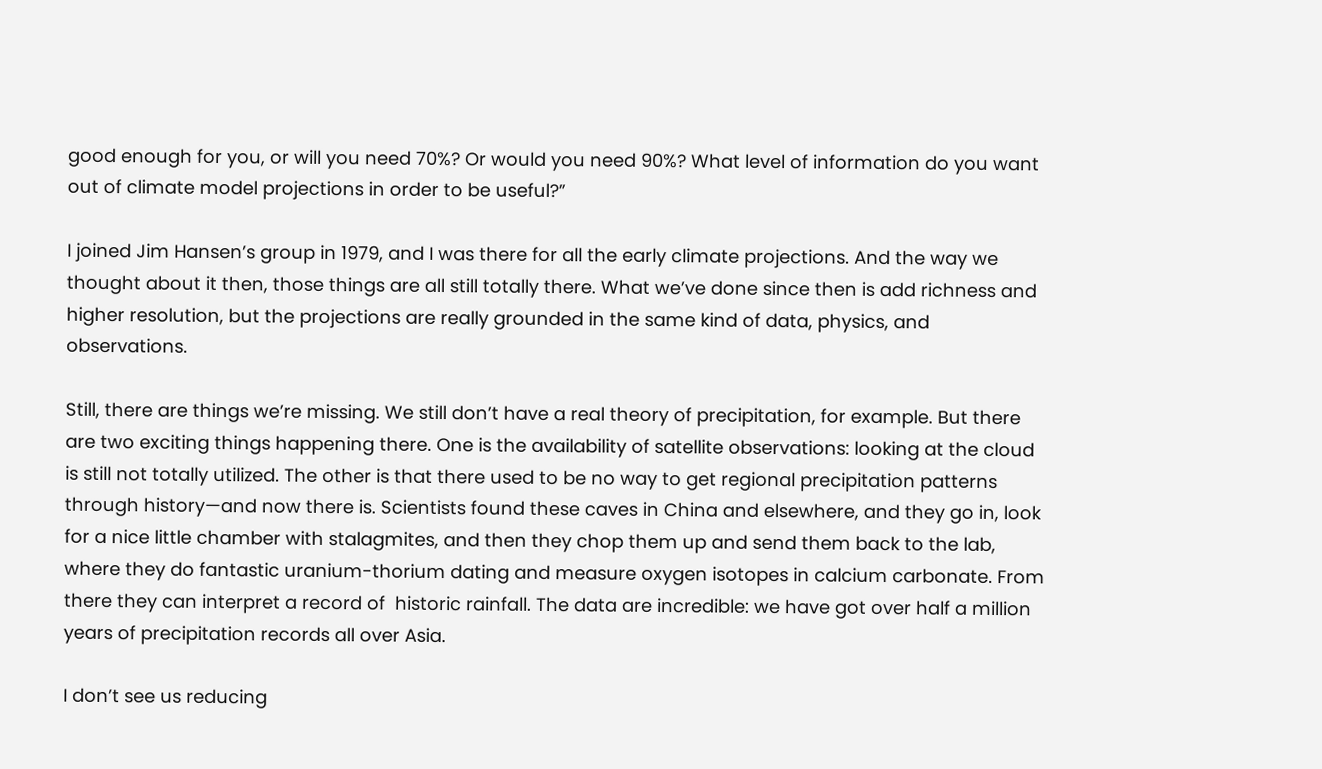good enough for you, or will you need 70%? Or would you need 90%? What level of information do you want out of climate model projections in order to be useful?”

I joined Jim Hansen’s group in 1979, and I was there for all the early climate projections. And the way we thought about it then, those things are all still totally there. What we’ve done since then is add richness and higher resolution, but the projections are really grounded in the same kind of data, physics, and observations.

Still, there are things we’re missing. We still don’t have a real theory of precipitation, for example. But there are two exciting things happening there. One is the availability of satellite observations: looking at the cloud is still not totally utilized. The other is that there used to be no way to get regional precipitation patterns through history—and now there is. Scientists found these caves in China and elsewhere, and they go in, look for a nice little chamber with stalagmites, and then they chop them up and send them back to the lab, where they do fantastic uranium-thorium dating and measure oxygen isotopes in calcium carbonate. From there they can interpret a record of  historic rainfall. The data are incredible: we have got over half a million years of precipitation records all over Asia.

I don’t see us reducing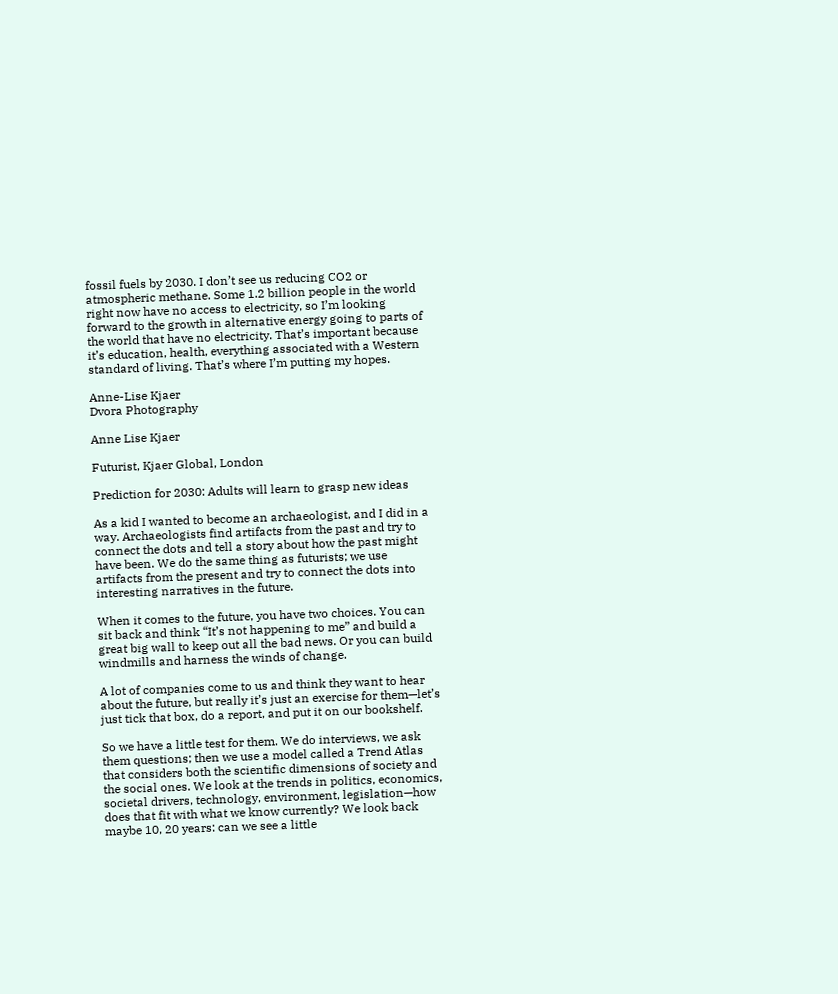fossil fuels by 2030. I don’t see us reducing CO2 or atmospheric methane. Some 1.2 billion people in the world right now have no access to electricity, so I’m looking forward to the growth in alternative energy going to parts of the world that have no electricity. That’s important because it’s education, health, everything associated with a Western standard of living. That’s where I’m putting my hopes.

Anne-Lise Kjaer
Dvora Photography

Anne Lise Kjaer

Futurist, Kjaer Global, London

Prediction for 2030: Adults will learn to grasp new ideas

As a kid I wanted to become an archaeologist, and I did in a way. Archaeologists find artifacts from the past and try to connect the dots and tell a story about how the past might have been. We do the same thing as futurists; we use artifacts from the present and try to connect the dots into interesting narratives in the future.

When it comes to the future, you have two choices. You can sit back and think “It’s not happening to me” and build a great big wall to keep out all the bad news. Or you can build windmills and harness the winds of change.

A lot of companies come to us and think they want to hear about the future, but really it’s just an exercise for them—let’s just tick that box, do a report, and put it on our bookshelf.

So we have a little test for them. We do interviews, we ask them questions; then we use a model called a Trend Atlas that considers both the scientific dimensions of society and the social ones. We look at the trends in politics, economics, societal drivers, technology, environment, legislation—how does that fit with what we know currently? We look back maybe 10, 20 years: can we see a little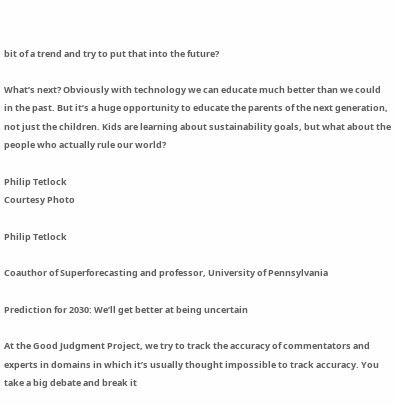bit of a trend and try to put that into the future?

What’s next? Obviously with technology we can educate much better than we could in the past. But it’s a huge opportunity to educate the parents of the next generation, not just the children. Kids are learning about sustainability goals, but what about the people who actually rule our world?

Philip Tetlock
Courtesy Photo

Philip Tetlock

Coauthor of Superforecasting and professor, University of Pennsylvania

Prediction for 2030: We’ll get better at being uncertain

At the Good Judgment Project, we try to track the accuracy of commentators and experts in domains in which it’s usually thought impossible to track accuracy. You take a big debate and break it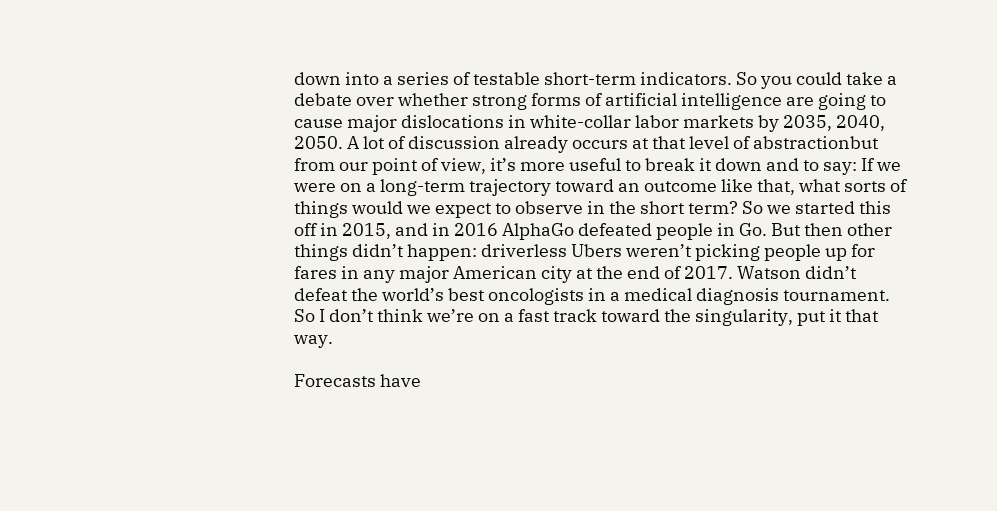down into a series of testable short-term indicators. So you could take a debate over whether strong forms of artificial intelligence are going to cause major dislocations in white-collar labor markets by 2035, 2040, 2050. A lot of discussion already occurs at that level of abstractionbut from our point of view, it’s more useful to break it down and to say: If we were on a long-term trajectory toward an outcome like that, what sorts of things would we expect to observe in the short term? So we started this off in 2015, and in 2016 AlphaGo defeated people in Go. But then other things didn’t happen: driverless Ubers weren’t picking people up for fares in any major American city at the end of 2017. Watson didn’t defeat the world’s best oncologists in a medical diagnosis tournament. So I don’t think we’re on a fast track toward the singularity, put it that way.

Forecasts have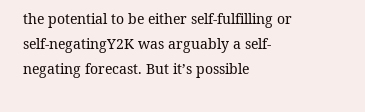the potential to be either self-fulfilling or self-negatingY2K was arguably a self-negating forecast. But it’s possible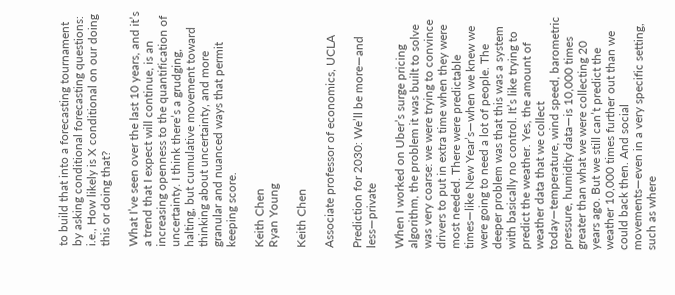to build that into a forecasting tournament by asking conditional forecasting questions: i.e., How likely is X conditional on our doing this or doing that?

What I’ve seen over the last 10 years, and it’s a trend that I expect will continue, is an increasing openness to the quantification of uncertainty. I think there’s a grudging, halting, but cumulative movement toward thinking about uncertainty, and more granular and nuanced ways that permit keeping score.

Keith Chen
Ryan Young

Keith Chen

Associate professor of economics, UCLA

Prediction for 2030: We’ll be more—and less—private

When I worked on Uber’s surge pricing algorithm, the problem it was built to solve was very coarse: we were trying to convince drivers to put in extra time when they were most needed. There were predictable times—like New Year’s—when we knew we were going to need a lot of people. The deeper problem was that this was a system with basically no control. It’s like trying to predict the weather. Yes, the amount of weather data that we collect today—temperature, wind speed, barometric pressure, humidity data—is 10,000 times greater than what we were collecting 20 years ago. But we still can’t predict the weather 10,000 times further out than we could back then. And social movements—even in a very specific setting, such as where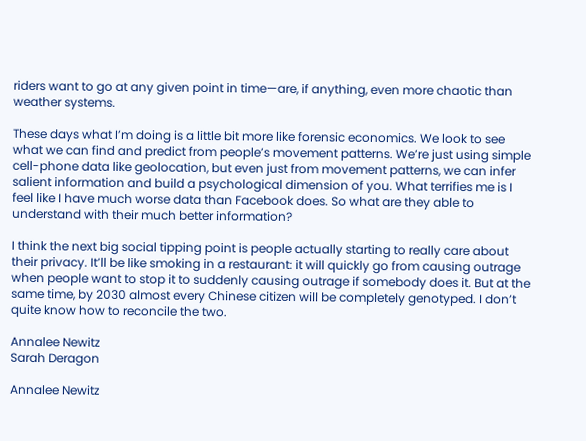riders want to go at any given point in time—are, if anything, even more chaotic than weather systems.

These days what I’m doing is a little bit more like forensic economics. We look to see what we can find and predict from people’s movement patterns. We’re just using simple cell-phone data like geolocation, but even just from movement patterns, we can infer salient information and build a psychological dimension of you. What terrifies me is I feel like I have much worse data than Facebook does. So what are they able to understand with their much better information?

I think the next big social tipping point is people actually starting to really care about their privacy. It’ll be like smoking in a restaurant: it will quickly go from causing outrage when people want to stop it to suddenly causing outrage if somebody does it. But at the same time, by 2030 almost every Chinese citizen will be completely genotyped. I don’t quite know how to reconcile the two.

Annalee Newitz
Sarah Deragon

Annalee Newitz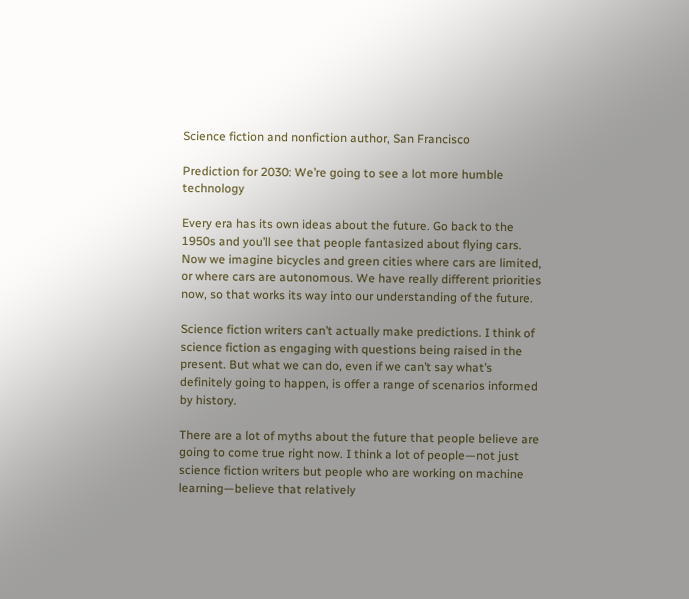Science fiction and nonfiction author, San Francisco

Prediction for 2030: We’re going to see a lot more humble technology

Every era has its own ideas about the future. Go back to the 1950s and you’ll see that people fantasized about flying cars. Now we imagine bicycles and green cities where cars are limited, or where cars are autonomous. We have really different priorities now, so that works its way into our understanding of the future.

Science fiction writers can’t actually make predictions. I think of science fiction as engaging with questions being raised in the present. But what we can do, even if we can’t say what’s definitely going to happen, is offer a range of scenarios informed by history.

There are a lot of myths about the future that people believe are going to come true right now. I think a lot of people—not just science fiction writers but people who are working on machine learning—believe that relatively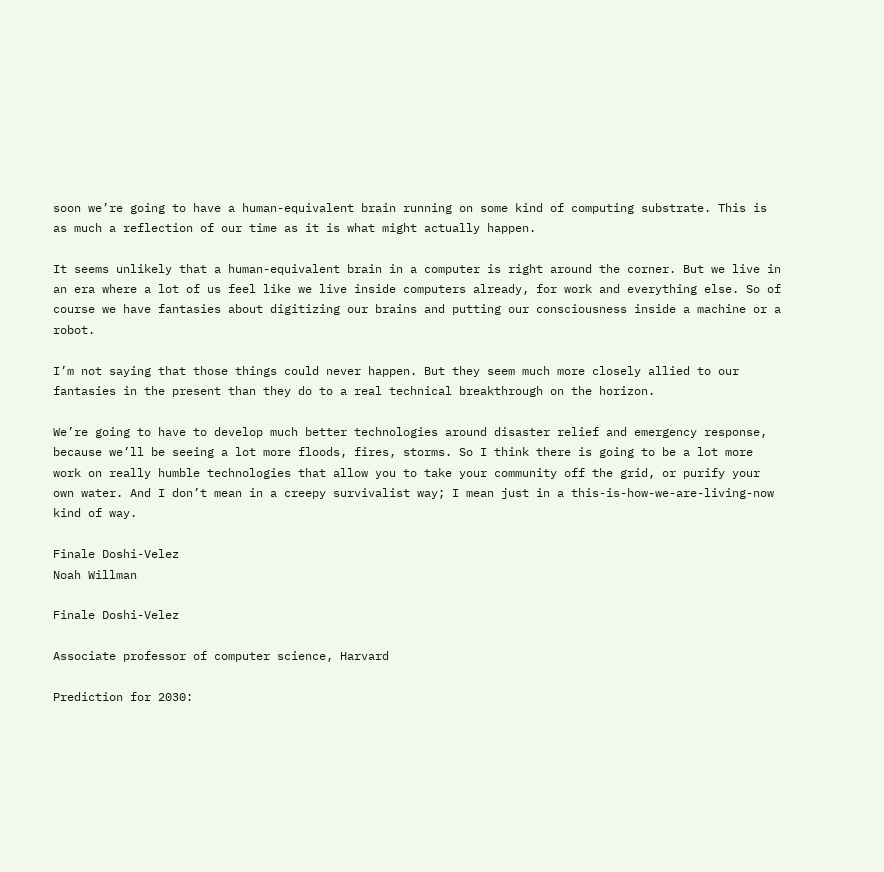soon we’re going to have a human-equivalent brain running on some kind of computing substrate. This is as much a reflection of our time as it is what might actually happen.

It seems unlikely that a human-equivalent brain in a computer is right around the corner. But we live in an era where a lot of us feel like we live inside computers already, for work and everything else. So of course we have fantasies about digitizing our brains and putting our consciousness inside a machine or a robot.

I’m not saying that those things could never happen. But they seem much more closely allied to our fantasies in the present than they do to a real technical breakthrough on the horizon.

We’re going to have to develop much better technologies around disaster relief and emergency response, because we’ll be seeing a lot more floods, fires, storms. So I think there is going to be a lot more work on really humble technologies that allow you to take your community off the grid, or purify your own water. And I don’t mean in a creepy survivalist way; I mean just in a this-is-how-we-are-living-now kind of way.

Finale Doshi-Velez
Noah Willman

Finale Doshi-Velez

Associate professor of computer science, Harvard

Prediction for 2030: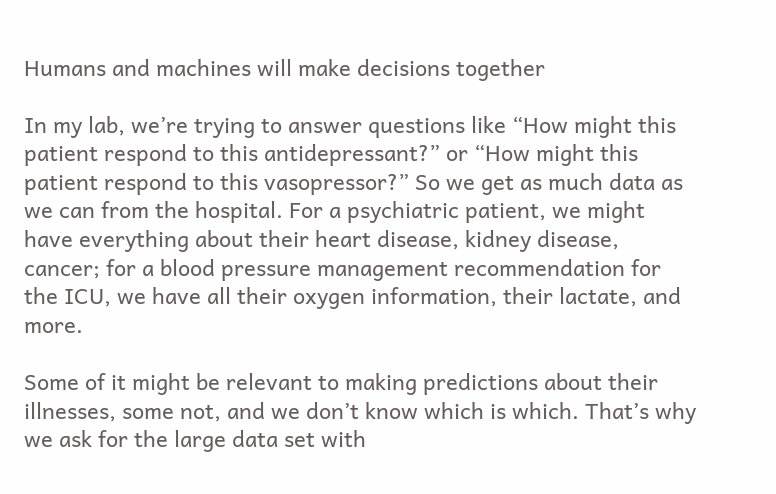Humans and machines will make decisions together

In my lab, we’re trying to answer questions like “How might this patient respond to this antidepressant?” or “How might this patient respond to this vasopressor?” So we get as much data as we can from the hospital. For a psychiatric patient, we might have everything about their heart disease, kidney disease, cancer; for a blood pressure management recommendation for the ICU, we have all their oxygen information, their lactate, and more.

Some of it might be relevant to making predictions about their illnesses, some not, and we don’t know which is which. That’s why we ask for the large data set with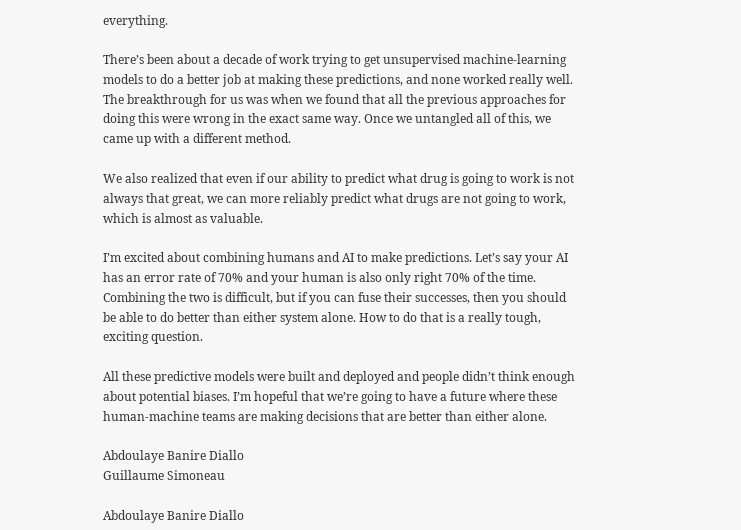everything.

There’s been about a decade of work trying to get unsupervised machine-learning models to do a better job at making these predictions, and none worked really well. The breakthrough for us was when we found that all the previous approaches for doing this were wrong in the exact same way. Once we untangled all of this, we came up with a different method.

We also realized that even if our ability to predict what drug is going to work is not always that great, we can more reliably predict what drugs are not going to work, which is almost as valuable.

I’m excited about combining humans and AI to make predictions. Let’s say your AI has an error rate of 70% and your human is also only right 70% of the time. Combining the two is difficult, but if you can fuse their successes, then you should be able to do better than either system alone. How to do that is a really tough, exciting question.

All these predictive models were built and deployed and people didn’t think enough about potential biases. I’m hopeful that we’re going to have a future where these human-machine teams are making decisions that are better than either alone.

Abdoulaye Banire Diallo
Guillaume Simoneau

Abdoulaye Banire Diallo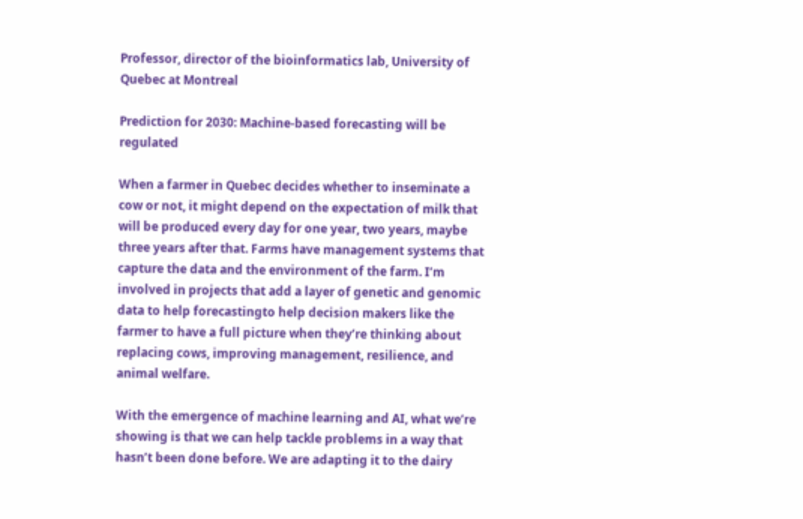Professor, director of the bioinformatics lab, University of Quebec at Montreal

Prediction for 2030: Machine-based forecasting will be regulated

When a farmer in Quebec decides whether to inseminate a cow or not, it might depend on the expectation of milk that will be produced every day for one year, two years, maybe three years after that. Farms have management systems that capture the data and the environment of the farm. I’m involved in projects that add a layer of genetic and genomic data to help forecastingto help decision makers like the farmer to have a full picture when they’re thinking about replacing cows, improving management, resilience, and animal welfare.

With the emergence of machine learning and AI, what we’re showing is that we can help tackle problems in a way that hasn’t been done before. We are adapting it to the dairy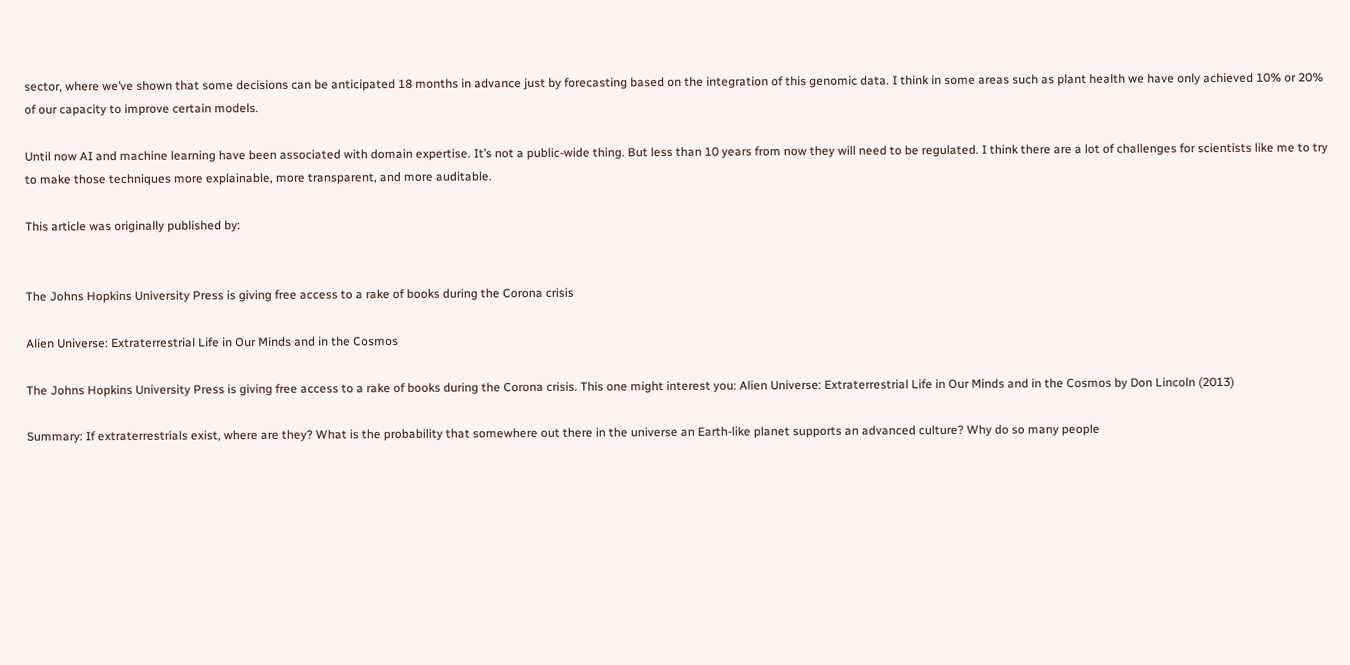sector, where we’ve shown that some decisions can be anticipated 18 months in advance just by forecasting based on the integration of this genomic data. I think in some areas such as plant health we have only achieved 10% or 20% of our capacity to improve certain models.

Until now AI and machine learning have been associated with domain expertise. It’s not a public-wide thing. But less than 10 years from now they will need to be regulated. I think there are a lot of challenges for scientists like me to try to make those techniques more explainable, more transparent, and more auditable.

This article was originally published by:


The Johns Hopkins University Press is giving free access to a rake of books during the Corona crisis

Alien Universe: Extraterrestrial Life in Our Minds and in the Cosmos

The Johns Hopkins University Press is giving free access to a rake of books during the Corona crisis. This one might interest you: Alien Universe: Extraterrestrial Life in Our Minds and in the Cosmos by Don Lincoln (2013)

Summary: If extraterrestrials exist, where are they? What is the probability that somewhere out there in the universe an Earth-like planet supports an advanced culture? Why do so many people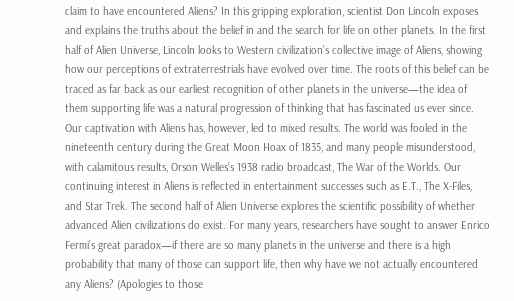claim to have encountered Aliens? In this gripping exploration, scientist Don Lincoln exposes and explains the truths about the belief in and the search for life on other planets. In the first half of Alien Universe, Lincoln looks to Western civilization’s collective image of Aliens, showing how our perceptions of extraterrestrials have evolved over time. The roots of this belief can be traced as far back as our earliest recognition of other planets in the universe—the idea of them supporting life was a natural progression of thinking that has fascinated us ever since. Our captivation with Aliens has, however, led to mixed results. The world was fooled in the nineteenth century during the Great Moon Hoax of 1835, and many people misunderstood, with calamitous results, Orson Welles’s 1938 radio broadcast, The War of the Worlds. Our continuing interest in Aliens is reflected in entertainment successes such as E.T., The X-Files, and Star Trek. The second half of Alien Universe explores the scientific possibility of whether advanced Alien civilizations do exist. For many years, researchers have sought to answer Enrico Fermi’s great paradox—if there are so many planets in the universe and there is a high probability that many of those can support life, then why have we not actually encountered any Aliens? (Apologies to those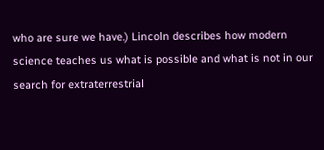who are sure we have.) Lincoln describes how modern science teaches us what is possible and what is not in our search for extraterrestrial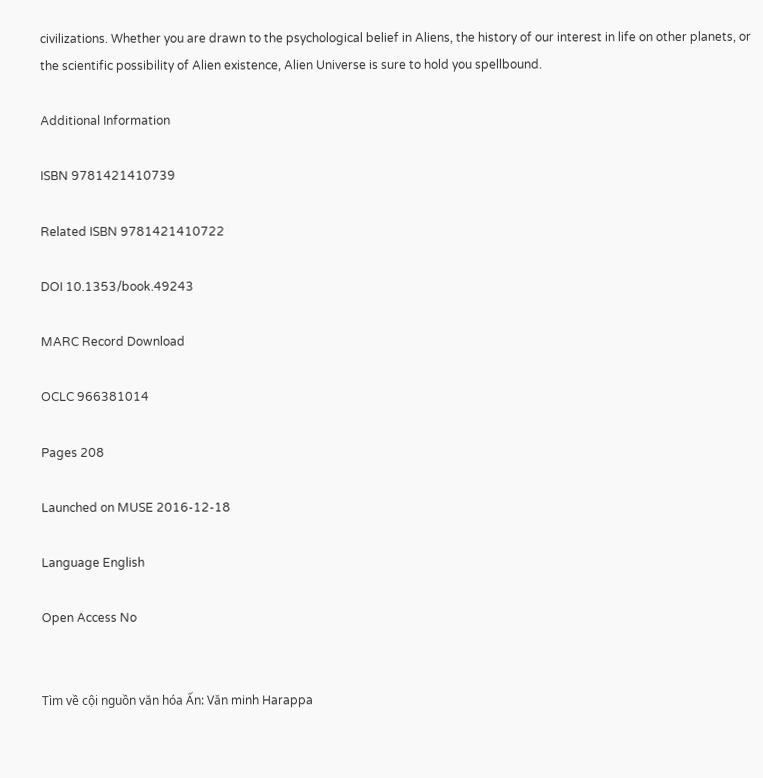civilizations. Whether you are drawn to the psychological belief in Aliens, the history of our interest in life on other planets, or the scientific possibility of Alien existence, Alien Universe is sure to hold you spellbound.

Additional Information

ISBN 9781421410739

Related ISBN 9781421410722

DOI 10.1353/book.49243

MARC Record Download

OCLC 966381014

Pages 208

Launched on MUSE 2016-12-18

Language English

Open Access No


Tìm về cội nguồn văn hóa Ấn: Văn minh Harappa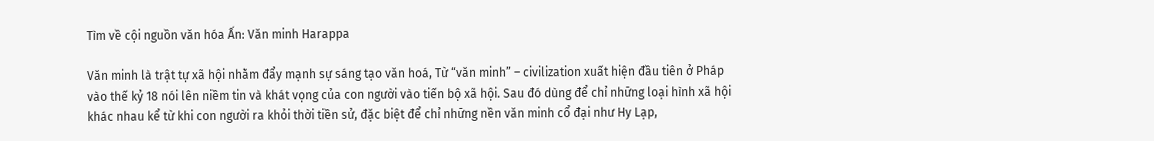Tìm về cội nguồn văn hóa Ấn: Văn minh Harappa

Văn minh là trật tự xã hội nhằm đẩy mạnh sự sáng tạo văn hoá, Từ “văn minh” – civilization xuất hiện đầu tiên ở Pháp vào thế kỷ 18 nói lên niềm tin và khát vọng của con người vào tiến bộ xã hội. Sau đó dùng để chỉ những loại hình xã hội khác nhau kể từ khi con người ra khỏi thời tiền sử, đặc biệt để chỉ những nền văn minh cổ đại như Hy Lạp,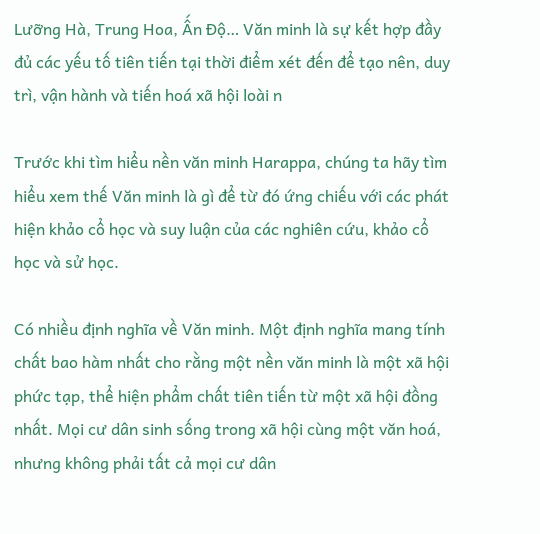Lưỡng Hà, Trung Hoa, Ấn Độ… Văn minh là sự kết hợp đầy đủ các yếu tố tiên tiến tại thời điểm xét đến để tạo nên, duy trì, vận hành và tiến hoá xã hội loài n

Trước khi tìm hiểu nền văn minh Harappa, chúng ta hãy tìm hiểu xem thế Văn minh là gì để từ đó ứng chiếu với các phát hiện khảo cổ học và suy luận của các nghiên cứu, khảo cổ học và sử học.

Có nhiều định nghĩa về Văn minh. Một định nghĩa mang tính chất bao hàm nhất cho rằng một nền văn minh là một xã hội phức tạp, thể hiện phẩm chất tiên tiến từ một xã hội đồng nhất. Mọi cư dân sinh sống trong xã hội cùng một văn hoá, nhưng không phải tất cả mọi cư dân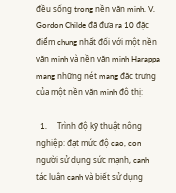đều sống trong nền văn minh. V. Gordon Childe đã đưa ra 10 đặc điểm chung nhất đối với một nền văn minh và nền văn minh Harappa mang những nét mang đăc trưng của một nền văn minh đô thị:

  1.     Trình độ kỹ thuật nông nghiệp: đạt mức độ cao, con người sử dụng sức mạnh, canh tác luân canh và biết sử dụng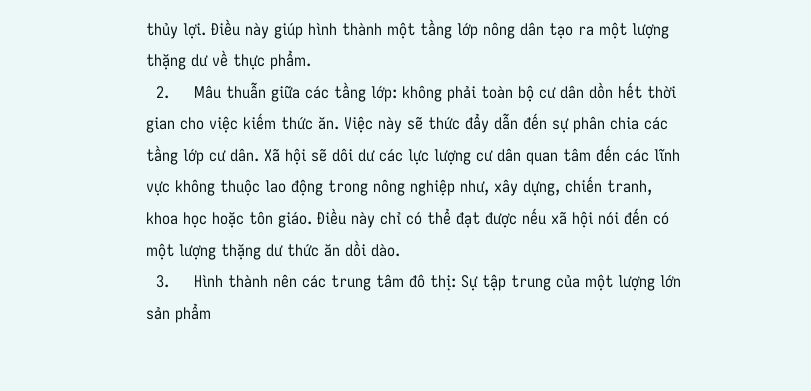thủy lợi. Điều này giúp hình thành một tầng lớp nông dân tạo ra một lượng thặng dư về thực phẩm.
  2.     Mâu thuẫn giữa các tầng lớp: không phải toàn bộ cư dân dồn hết thời gian cho việc kiếm thức ăn. Việc này sẽ thức đẩy dẫn đến sự phân chia các tầng lớp cư dân. Xã hội sẽ dôi dư các lực lượng cư dân quan tâm đến các lĩnh vực không thuộc lao động trong nông nghiệp như, xây dựng, chiến tranh, khoa học hoặc tôn giáo. Điều này chỉ có thể đạt được nếu xã hội nói đến có một lượng thặng dư thức ăn dồi dào.
  3.     Hình thành nên các trung tâm đô thị: Sự tập trung của một lượng lớn sản phẩm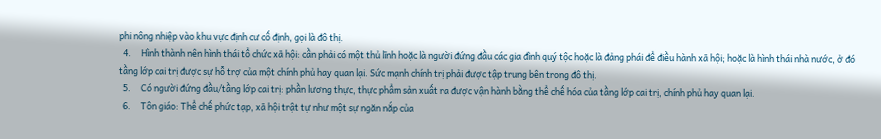phi nông nhiệp vào khu vực định cư cố định, gọi là đô thị.
  4.     Hình thành nên hình thái tổ chức xã hội: cần phải có một thủ lĩnh hoặc là người đứng đầu các gia đình quý tộc hoặc là đảng phái để điều hành xã hội; hoặc là hình thái nhà nước, ở đó tầng lớp cai trị được sự hỗ trợ của một chính phủ hay quan lại. Sức mạnh chính trị phải được tập trung bên trong đô thị.
  5.     Có người đứng đầu/tầng lớp cai trị: phần lương thực, thực phẩm sản xuất ra được vận hành bằng thể chế hóa của tầng lớp cai trị, chính phủ hay quan lại.
  6.     Tôn giáo: Thể chế phức tạp, xã hội trật tự như một sự ngăn nắp của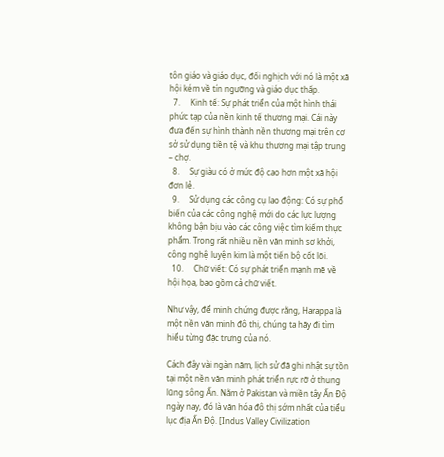tôn giáo và giáo dục, đối nghịch với nó là một xã hội kém về tín ngưỡng và giáo dục thấp.
  7.     Kinh tế: Sự phát triển của một hình thái phức tạp của nền kinh tế thương mại. Cái này đưa đến sự hình thành nền thương mại trên cơ sở sử dụng tiền tệ và khu thương mại tập trung – chợ.
  8.     Sự giàu có ở mức độ cao hơn một xã hội đơn lẻ.
  9.     Sử dụng các công cụ lao động: Có sự phổ biến của các công nghệ mới do các lực lượng không bận bịu vào các công việc tìm kiếm thực phẩm. Trong rất nhiều nền văn minh sơ khởi, công nghệ luyện kim là một tiến bộ cốt lõi.
  10.     Chữ viết: Có sự phát triển mạnh mẽ về hội họa, bao gồm cả chữ viết.

Như vậy, để minh chứng được rằng, Harappa là một nền văn minh đô thị, chúng ta hãy đi tìm hiểu từng đặc trưng của nó.

Cách đây vài ngàn năm, lịch sử đã ghi nhật sự tồn tại một nền văn minh phát triển rực rỡ ở thung lũng sông Ấn. Nằm ở Pakistan và miền tây Ấn Độ ngày nay, đó là văn hóa đô thị sớm nhất của tiểu lục địa Ấn Độ. [Indus Valley Civilization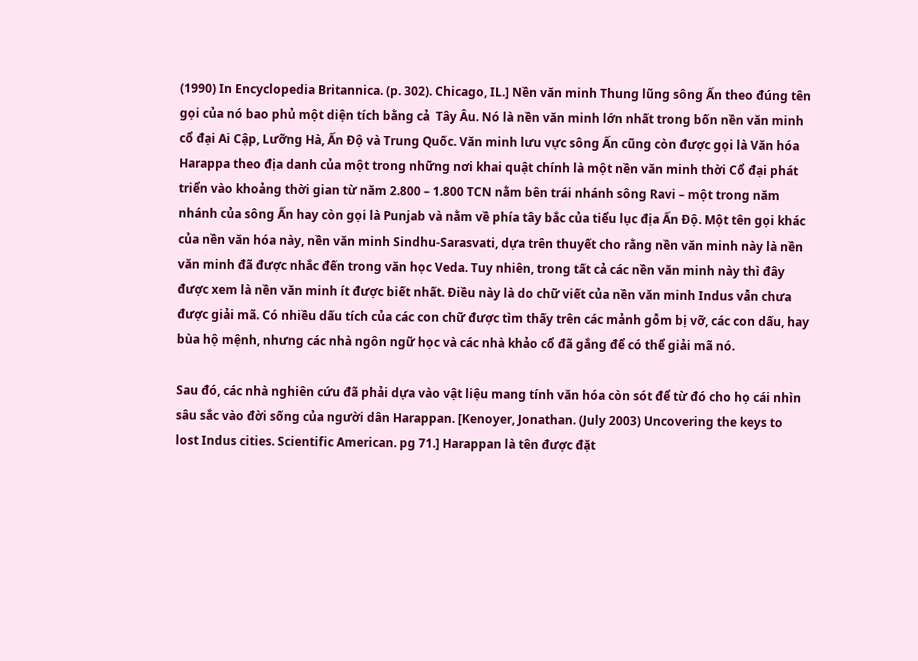(1990) In Encyclopedia Britannica. (p. 302). Chicago, IL.] Nền văn minh Thung lũng sông Ấn theo đúng tên gọi của nó bao phủ một diện tích bằng cả  Tây Âu. Nó là nền văn minh lớn nhất trong bốn nền văn minh cổ đại Ai Cập, Lưỡng Hà, Ấn Độ và Trung Quốc. Văn minh lưu vực sông Ấn cũng còn được gọi là Văn hóa Harappa theo địa danh của một trong những nơi khai quật chính là một nền văn minh thời Cổ đại phát triển vào khoảng thời gian từ năm 2.800 – 1.800 TCN nằm bên trái nhánh sông Ravi – một trong năm nhánh của sông Ấn hay còn gọi là Punjab và nằm về phía tây bắc của tiểu lục địa Ấn Độ. Một tên gọi khác của nền văn hóa này, nền văn minh Sindhu-Sarasvati, dựa trên thuyết cho rằng nền văn minh này là nền văn minh đã được nhắc đến trong văn học Veda. Tuy nhiên, trong tất cả các nền văn minh này thì đây được xem là nền văn minh ít được biết nhất. Điều này là do chữ viết của nền văn minh Indus vẫn chưa được giải mã. Có nhiều dấu tích của các con chữ được tìm thấy trên các mảnh gỗm bị vỡ, các con dấu, hay bùa hộ mệnh, nhưng các nhà ngôn ngữ học và các nhà khảo cổ đã gắng để có thể giải mã nó.

Sau đó, các nhà nghiên cứu đã phải dựa vào vật liệu mang tính văn hóa còn sót để từ đó cho họ cái nhìn sâu sắc vào đời sống của người dân Harappan. [Kenoyer, Jonathan. (July 2003) Uncovering the keys to lost Indus cities. Scientific American. pg 71.] Harappan là tên được đặt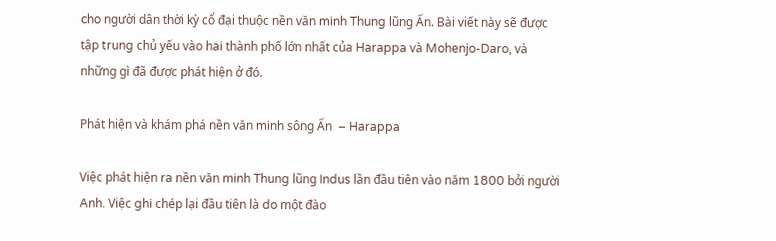cho người dân thời kỳ cổ đại thuộc nền văn minh Thung lũng Ấn. Bài viết này sẽ được tập trung chủ yếu vào hai thành phố lớn nhất của Harappa và Mohenjo-Daro, và những gì đã được phát hiện ở đó.

Phát hiện và khám phá nền văn minh sông Ấn  – Harappa

Việc phát hiện ra nền văn minh Thung lũng Indus lần đầu tiên vào năm 1800 bởi người Anh. Việc ghi chép lại đầu tiên là do một đào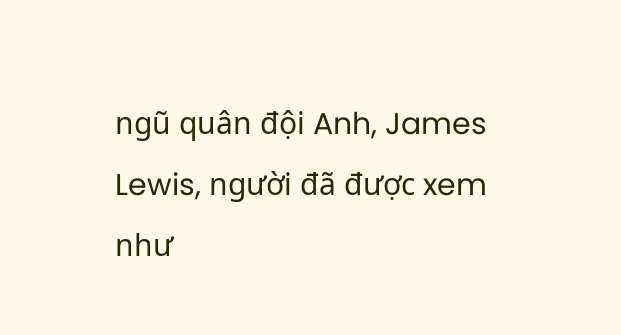ngũ quân đội Anh, James Lewis, người đã được xem như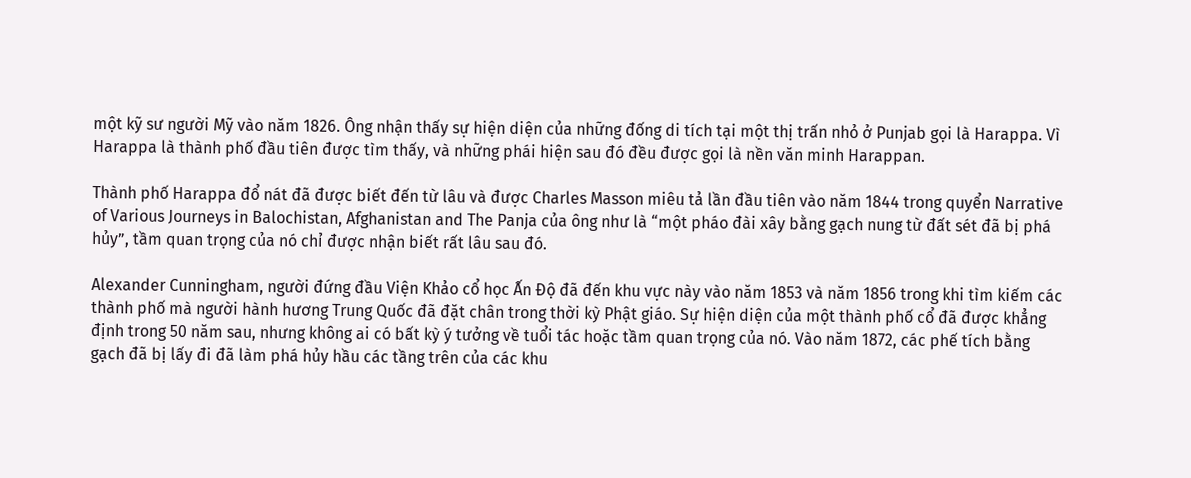một kỹ sư người Mỹ vào năm 1826. Ông nhận thấy sự hiện diện của những đống di tích tại một thị trấn nhỏ ở Punjab gọi là Harappa. Vì Harappa là thành phố đầu tiên được tìm thấy, và những phái hiện sau đó đều được gọi là nền văn minh Harappan.

Thành phố Harappa đổ nát đã được biết đến từ lâu và được Charles Masson miêu tả lần đầu tiên vào năm 1844 trong quyển Narrative of Various Journeys in Balochistan, Afghanistan and The Panja của ông như là “một pháo đài xây bằng gạch nung từ đất sét đã bị phá hủy”, tầm quan trọng của nó chỉ được nhận biết rất lâu sau đó.

Alexander Cunningham, người đứng đầu Viện Khảo cổ học Ấn Độ đã đến khu vực này vào năm 1853 và năm 1856 trong khi tìm kiếm các thành phố mà người hành hương Trung Quốc đã đặt chân trong thời kỳ Phật giáo. Sự hiện diện của một thành phố cổ đã được khẳng định trong 50 năm sau, nhưng không ai có bất kỳ ý tưởng về tuổi tác hoặc tầm quan trọng của nó. Vào năm 1872, các phế tích bằng gạch đã bị lấy đi đã làm phá hủy hầu các tầng trên của các khu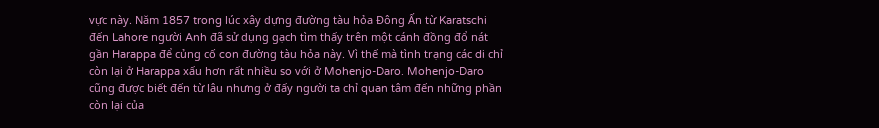vực này. Năm 1857 trong lúc xây dựng đường tàu hỏa Đông Ấn từ Karatschi đến Lahore người Anh đã sử dụng gạch tìm thấy trên một cánh đồng đổ nát gần Harappa để củng cố con đường tàu hỏa này. Vì thế mà tình trạng các di chỉ còn lại ở Harappa xấu hơn rất nhiều so với ở Mohenjo-Daro. Mohenjo-Daro cũng được biết đến từ lâu nhưng ở đấy người ta chỉ quan tâm đến những phần còn lại của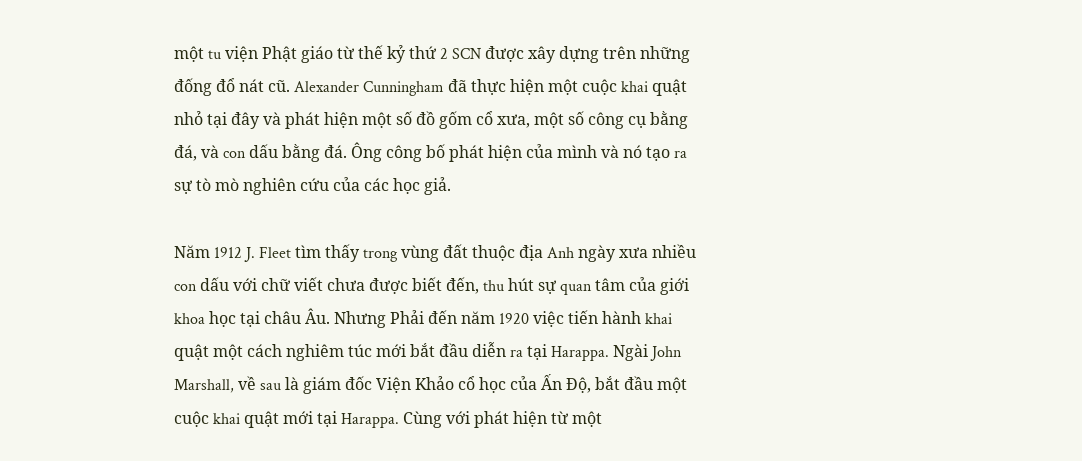một tu viện Phật giáo từ thế kỷ thứ 2 SCN được xây dựng trên những đống đổ nát cũ. Alexander Cunningham đã thực hiện một cuộc khai quật nhỏ tại đây và phát hiện một số đồ gốm cổ xưa, một số công cụ bằng đá, và con dấu bằng đá. Ông công bố phát hiện của mình và nó tạo ra sự tò mò nghiên cứu của các học giả.

Năm 1912 J. Fleet tìm thấy trong vùng đất thuộc địa Anh ngày xưa nhiều con dấu với chữ viết chưa được biết đến, thu hút sự quan tâm của giới khoa học tại châu Âu. Nhưng Phải đến năm 1920 việc tiến hành khai quật một cách nghiêm túc mới bắt đầu diễn ra tại Harappa. Ngài John Marshall, về sau là giám đốc Viện Khảo cổ học của Ấn Độ, bắt đầu một cuộc khai quật mới tại Harappa. Cùng với phát hiện từ một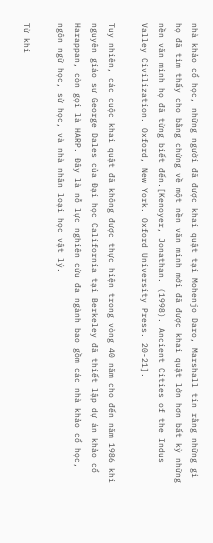nhà khảo cổ học, những người đã được khai quật tại Mohenjo Daro, Marshall tin rằng những gì họ đã tìm thấy cho bằng chứng về một nền văn minh mới đã được khai quật lớn hơn bất kỳ những nền văn minh họ đã từng biết đến.[Kenoyer, Jonathan. (1998). Ancient Cities of the Indus Valley Civilization. Oxford, New York. Oxford University Press. 20-21].

Tuy nhiên, các cuộc khai quật đã không được thực hiện trong vòng 40 năm cho đến năm 1986 khi nguyên giáo sư George Dales của Đại học California tại Berkeley đã thiết lập dự án khảo cổ Harappan, còn gọi là HARP. Đây là nỗ lực nghiên cứu đa ngành bao gồm các nhà khảo cổ học, ngôn ngữ học, sử học, và nhà nhân loại học vật lý.

Từ khi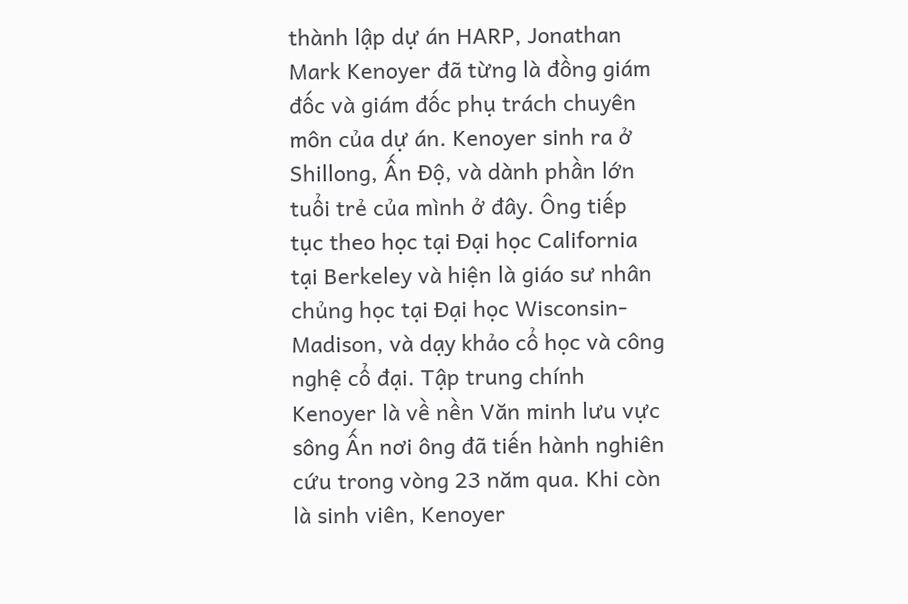thành lập dự án HARP, Jonathan Mark Kenoyer đã từng là đồng giám đốc và giám đốc phụ trách chuyên môn của dự án. Kenoyer sinh ra ở Shillong, Ấn Độ, và dành phần lớn tuổi trẻ của mình ở đây. Ông tiếp tục theo học tại Đại học California tại Berkeley và hiện là giáo sư nhân chủng học tại Đại học Wisconsin-Madison, và dạy khảo cổ học và công nghệ cổ đại. Tập trung chính Kenoyer là về nền Văn minh lưu vực sông Ấn nơi ông đã tiến hành nghiên cứu trong vòng 23 năm qua. Khi còn là sinh viên, Kenoyer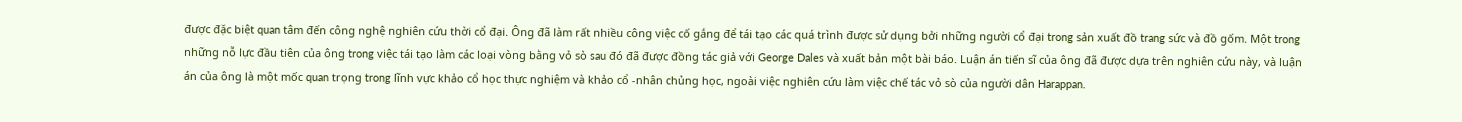được đặc biệt quan tâm đến công nghệ nghiên cứu thời cổ đại. Ông đã làm rất nhiều công việc cố gắng để tái tạo các quá trình được sử dụng bởi những người cổ đại trong sản xuất đồ trang sức và đồ gốm. Một trong những nỗ lực đầu tiên của ông trong việc tái tạo làm các loại vòng bằng vỏ sò sau đó đã được đồng tác giả với George Dales và xuất bản một bài báo. Luận án tiến sĩ của ông đã được dựa trên nghiên cứu này, và luận án của ông là một mốc quan trọng trong lĩnh vực khảo cổ học thực nghiệm và khảo cổ -nhân chủng học, ngoài việc nghiên cứu làm việc chế tác vỏ sò của người dân Harappan.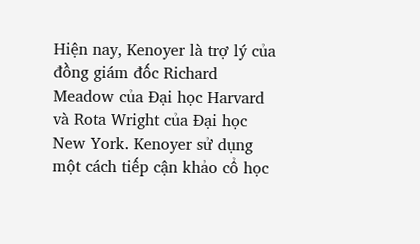Hiện nay, Kenoyer là trợ lý của đồng giám đốc Richard Meadow của Đại học Harvard và Rota Wright của Đại học New York. Kenoyer sử dụng một cách tiếp cận khảo cổ học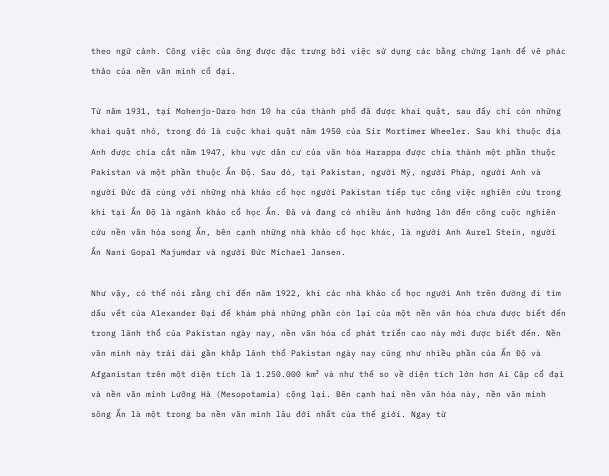theo ngữ cảnh. Công việc của ông được đặc trưng bởi việc sử dụng các bằng chứng lạnh để vẽ phác thảo của nền văn minh cổ đại.

Từ năm 1931, tại Mohenjo-Daro hơn 10 ha của thành phố đã được khai quật, sau đấy chỉ còn những khai quật nhỏ, trong đó là cuộc khai quật năm 1950 của Sir Mortimer Wheeler. Sau khi thuộc địa Anh được chia cắt năm 1947, khu vực dân cư của văn hóa Harappa được chia thành một phần thuộc Pakistan và một phần thuộc Ấn Độ. Sau đó, tại Pakistan, người Mỹ, người Pháp, người Anh và người Đức đã cùng với những nhà khảo cổ học người Pakistan tiếp tục công việc nghiên cứu trong khi tại Ấn Độ là ngành khảo cổ học Ấn. Đã và đang có nhiều ảnh hưởng lớn đến công cuộc nghiên cứu nền văn hóa song Ấn, bên cạnh những nhà khảo cổ học khác, là người Anh Aurel Stein, người Ấn Nani Gopal Majumdar và người Đức Michael Jansen.

Như vậy, có thể nói rằng chỉ đến năm 1922, khi các nhà khảo cổ học người Anh trên đường đi tìm dấu vết của Alexander Đại đế khám phá những phần còn lại của một nền văn hóa chưa được biết đến trong lãnh thổ của Pakistan ngày nay, nền văn hóa cổ phát triển cao này mới được biết đến. Nền văn minh này trải dài gần khắp lãnh thổ Pakistan ngày nay cũng như nhiều phần của Ấn Độ và Afganistan trên một diện tích là 1.250.000 km² và như thế so về diện tích lớn hơn Ai Cập cổ đại và nền văn minh Lưỡng Hà (Mesopotamia) cộng lại. Bên cạnh hai nền văn hóa này, nền văn minh sông Ấn là một trong ba nền văn minh lâu đời nhất của thế giới. Ngay từ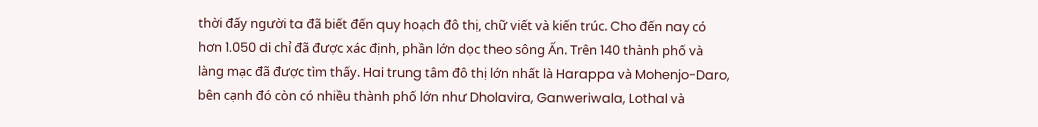thời đấy người ta đã biết đến quy hoạch đô thị, chữ viết và kiến trúc. Cho đến nay có hơn 1.050 di chỉ đã được xác định, phần lớn dọc theo sông Ấn. Trên 140 thành phố và làng mạc đã được tìm thấy. Hai trung tâm đô thị lớn nhất là Harappa và Mohenjo-Daro, bên cạnh đó còn có nhiều thành phố lớn như Dholavira, Ganweriwala, Lothal và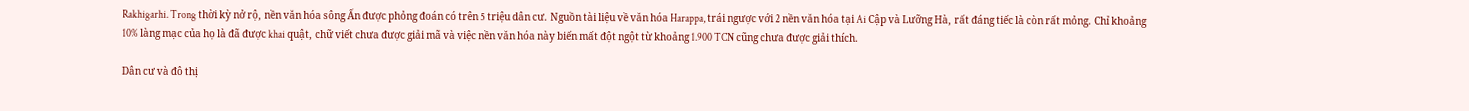Rakhigarhi. Trong thời kỳ nở rộ, nền văn hóa sông Ấn được phỏng đoán có trên 5 triệu dân cư. Nguồn tài liệu về văn hóa Harappa, trái ngược với 2 nền văn hóa tại Ai Cập và Lưỡng Hà, rất đáng tiếc là còn rất mỏng. Chỉ khoảng 10% làng mạc của họ là đã được khai quật, chữ viết chưa được giải mã và việc nền văn hóa này biến mất đột ngột từ khoảng 1.900 TCN cũng chưa được giải thích.

Dân cư và đô thị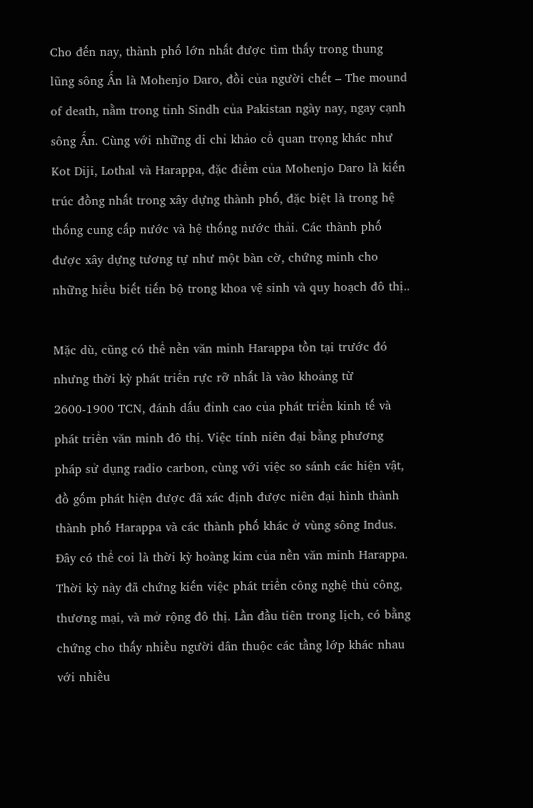Cho đến nay, thành phố lớn nhất được tìm thấy trong thung lũng sông Ấn là Mohenjo Daro, đồi của người chết – The mound of death, nằm trong tỉnh Sindh của Pakistan ngày nay, ngay cạnh sông Ấn. Cùng với những di chỉ khảo cổ quan trọng khác như Kot Diji, Lothal và Harappa, đặc điểm của Mohenjo Daro là kiến trúc đồng nhất trong xây dựng thành phố, đặc biệt là trong hệ thống cung cấp nước và hệ thống nước thải. Các thành phố được xây dựng tương tự như một bàn cờ, chứng minh cho những hiểu biết tiến bộ trong khoa vệ sinh và quy hoạch đô thị..

Mặc dù, cũng có thể nền văn minh Harappa tồn tại trước đó nhưng thời kỳ phát triển rực rỡ nhất là vào khoảng từ 2600-1900 TCN, đánh dấu đỉnh cao của phát triển kinh tế và phát triển văn minh đô thị. Việc tính niên đại bằng phương pháp sử dụng radio carbon, cùng với việc so sánh các hiện vật, đồ gốm phát hiện được đã xác định được niên đại hình thành thành phố Harappa và các thành phố khác ở vùng sông Indus. Đây có thể coi là thời kỳ hoàng kim của nền văn minh Harappa. Thời kỳ này đã chứng kiến việc phát triển công nghệ thủ công, thương mại, và mở rộng đô thị. Lần đầu tiên trong lịch, có bằng chứng cho thấy nhiều người dân thuộc các tầng lớp khác nhau với nhiều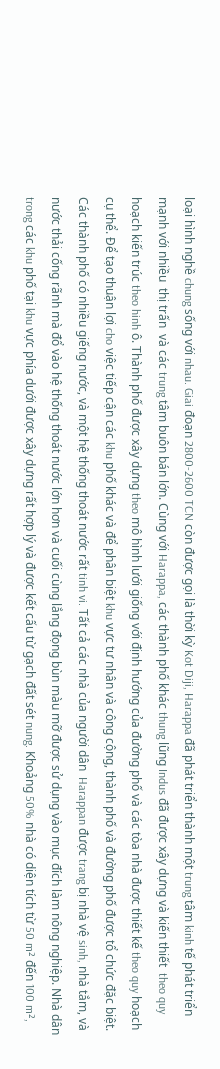loại hình nghề chung sống với nhau. Giai đoạn 2800-2600 TCN còn được gọi là thời kỳ Kot Diji, Harappa đã phát triển thành một trung tâm kinh tế phát triển mạnh với nhiều  thị trấn  và các trung tâm buôn bán lớn. Cùng với Harappa, các thành phố khác thung lũng Indus đã được xây dựng và kiến thiết  theo quy hoạch kiến trúc theo hinh ô. Thành phố được xây dựng theo mô hình lưới giống với định hướng của đường phố và các tòa nhà được thiết kế theo quy hoạch cụ thể. Để tạo thuận lợi cho việc tiếp cận các khu phố khác và để phân biệt khu vực tư nhân và công cộng, thành phố và đường phố được tổ chức đặc biệt. Các thành phố có nhiều giếng nước, và một hệ thống thoát nước rất tinh vi. Tất cả các nhà của người dân  Harappan được trang bị nhà vệ sinh, nhà tắm, và nước thải cống rãnh mà đổ vào hệ thống thoát nước lớn hơn và cuối cùng lắng đọng bùn màu mỡ được sử dụng vào mục đích làm nông nghiệp. Nhà dân trong các khu phố tại khu vực phía dưới được xây dựng rất hợp lý và được kết cấu từ gạch đất sét nung. Khoảng 50% nhà có diện tích từ 50 m² đến 100 m²,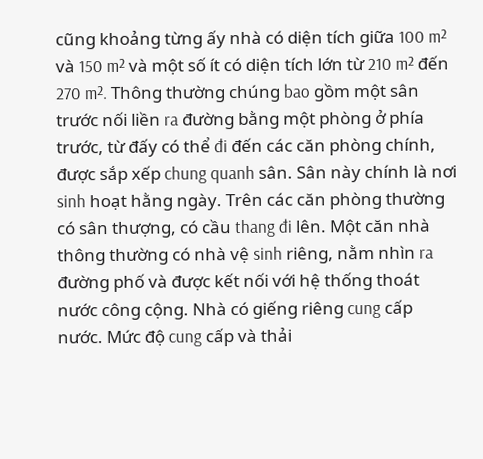cũng khoảng từng ấy nhà có diện tích giữa 100 m² và 150 m² và một số ít có diện tích lớn từ 210 m² đến 270 m². Thông thường chúng bao gồm một sân trước nối liền ra đường bằng một phòng ở phía trước, từ đấy có thể đi đến các căn phòng chính, được sắp xếp chung quanh sân. Sân này chính là nơi sinh hoạt hằng ngày. Trên các căn phòng thường có sân thượng, có cầu thang đi lên. Một căn nhà thông thường có nhà vệ sinh riêng, nằm nhìn ra đường phố và được kết nối với hệ thống thoát nước công cộng. Nhà có giếng riêng cung cấp nước. Mức độ cung cấp và thải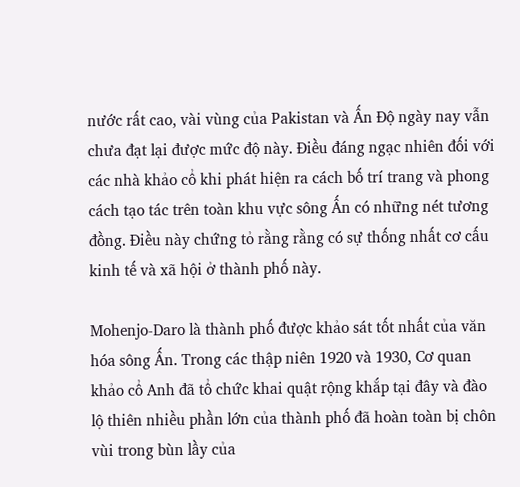nước rất cao, vài vùng của Pakistan và Ấn Độ ngày nay vẫn chưa đạt lại được mức độ này. Điều đáng ngạc nhiên đối với các nhà khảo cổ khi phát hiện ra cách bố trí trang và phong cách tạo tác trên toàn khu vực sông Ấn có những nét tương đồng. Điều này chứng tỏ rằng rằng có sự thống nhất cơ cấu kinh tế và xã hội ở thành phố này.

Mohenjo-Daro là thành phố được khảo sát tốt nhất của văn hóa sông Ấn. Trong các thập niên 1920 và 1930, Cơ quan khảo cổ Anh đã tổ chức khai quật rộng khắp tại đây và đào lộ thiên nhiều phần lớn của thành phố đã hoàn toàn bị chôn vùi trong bùn lầy của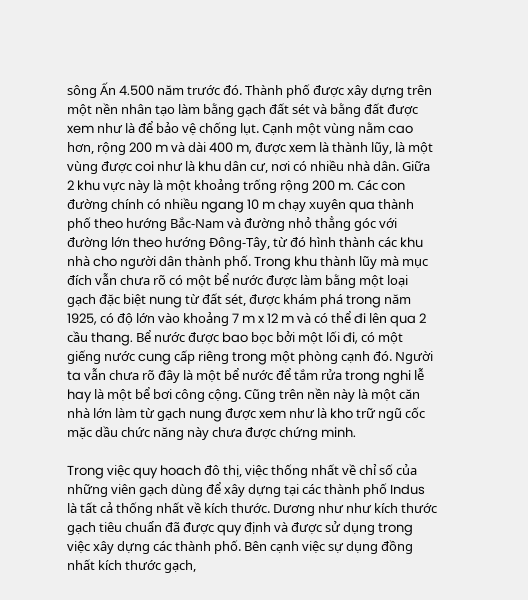sông Ấn 4.500 năm trước đó. Thành phố được xây dựng trên một nền nhân tạo làm bằng gạch đất sét và bằng đất được xem như là để bảo vệ chống lụt. Cạnh một vùng nằm cao hơn, rộng 200 m và dài 400 m, được xem là thành lũy, là một vùng được coi như là khu dân cư, nơi có nhiều nhà dân. Giữa 2 khu vực này là một khoảng trống rộng 200 m. Các con đường chính có nhiều ngang 10 m chạy xuyên qua thành phố theo hướng Bắc-Nam và đường nhỏ thẳng góc với đường lớn theo hướng Đông-Tây, từ đó hình thành các khu nhà cho người dân thành phố. Trong khu thành lũy mà mục đích vẫn chưa rõ có một bể nước được làm bằng một loại gạch đặc biệt nung từ đất sét, được khám phá trong năm 1925, có độ lớn vào khoảng 7 m x 12 m và có thể đi lên qua 2 cầu thang. Bể nước được bao bọc bởi một lối đi, có một giếng nước cung cấp riêng trong một phòng cạnh đó. Người ta vẫn chưa rõ đây là một bể nước để tắm rửa trong nghi lễ hay là một bể bơi công cộng. Cũng trên nền này là một căn nhà lớn làm từ gạch nung được xem như là kho trữ ngũ cốc mặc dầu chức năng này chưa được chứng minh.

Trong việc quy hoach đô thị, việc thống nhất về chỉ số của những viên gạch dùng để xây dựng tại các thành phố Indus là tất cả thống nhất về kích thước. Dương như như kích thước gạch tiêu chuẩn đã được quy định và được sử dụng trong việc xây dựng các thành phố. Bên cạnh việc sự dụng đồng nhất kích thước gạch,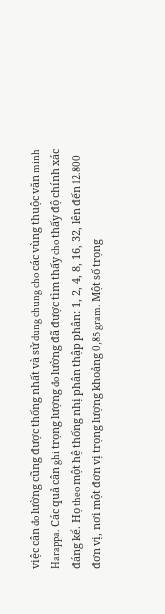việc cân đo lường cũng được thống nhất và sử dung chung cho các vùng thuộc văn minh Harappa. Các quả cân ghi trọng lượng đo lường đã được tìm thấy cho thấy độ chính xác đáng kể. Họ theo một hệ thống nhị phân thập phân: 1, 2, 4, 8, 16, 32, lên đến 12.800 đơn vị, nơi một đơn vị trọng lượng khoảng 0,85 gram. Một số trọng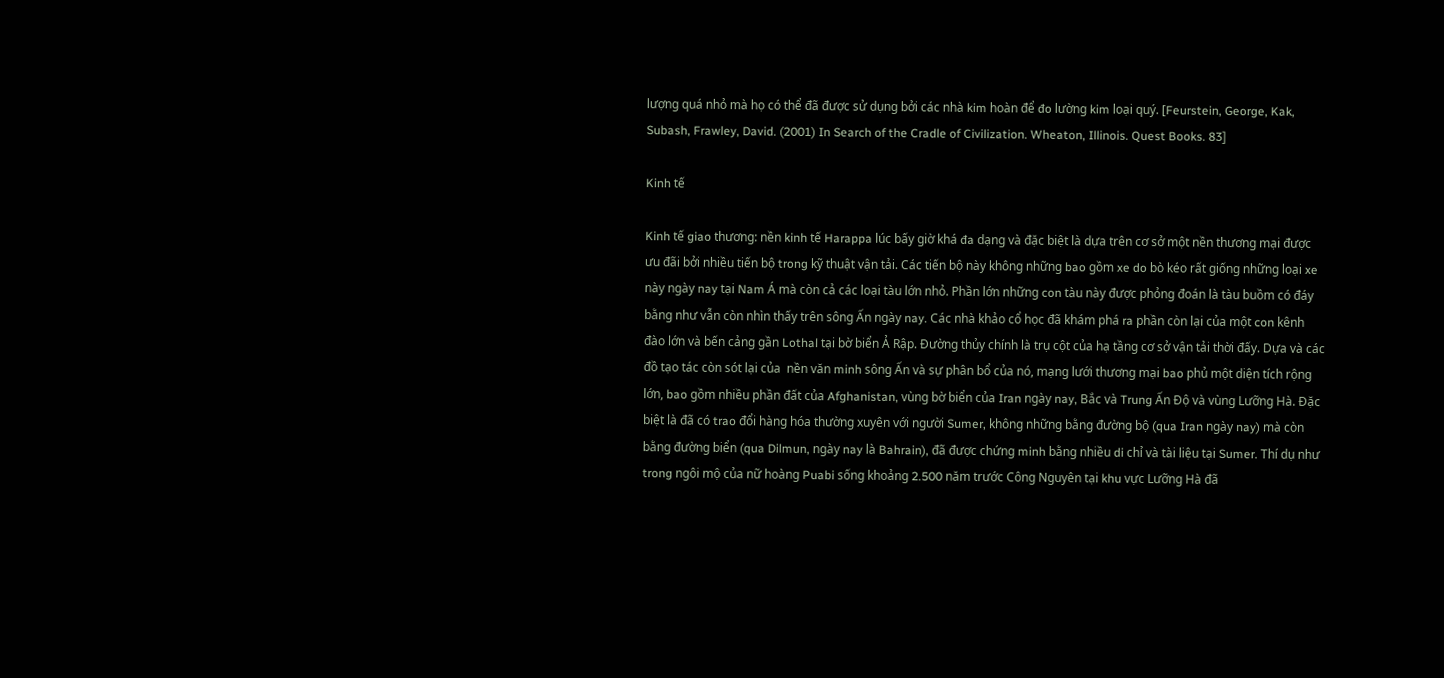lượng quá nhỏ mà họ có thể đã được sử dụng bởi các nhà kim hoàn để đo lường kim loại quý. [Feurstein, George, Kak, Subash, Frawley, David. (2001) In Search of the Cradle of Civilization. Wheaton, Illinois. Quest Books. 83]

Kinh tế

Kinh tế giao thương: nền kinh tế Harappa lúc bấy giờ khá đa dạng và đặc biệt là dựa trên cơ sở một nền thương mại được ưu đãi bởi nhiều tiến bộ trong kỹ thuật vận tải. Các tiến bộ này không những bao gồm xe do bò kéo rất giống những loại xe này ngày nay tại Nam Á mà còn cả các loại tàu lớn nhỏ. Phần lớn những con tàu này được phỏng đoán là tàu buồm có đáy bằng như vẫn còn nhìn thấy trên sông Ấn ngày nay. Các nhà khảo cổ học đã khám phá ra phần còn lại của một con kênh đào lớn và bến cảng gần Lothal tại bờ biển Ả Rập. Đường thủy chính là trụ cột của hạ tầng cơ sở vận tải thời đấy. Dựa và các đồ tạo tác còn sót lại của  nền văn minh sông Ấn và sự phân bổ của nó, mạng lưới thương mại bao phủ một diện tích rộng lớn, bao gồm nhiều phần đất của Afghanistan, vùng bờ biển của Iran ngày nay, Bắc và Trung Ấn Độ và vùng Lưỡng Hà. Đặc biệt là đã có trao đổi hàng hóa thường xuyên với người Sumer, không những bằng đường bộ (qua Iran ngày nay) mà còn bằng đường biển (qua Dilmun, ngày nay là Bahrain), đã được chứng minh bằng nhiều di chỉ và tài liệu tại Sumer. Thí dụ như trong ngôi mộ của nữ hoàng Puabi sống khoảng 2.500 năm trước Công Nguyên tại khu vực Lưỡng Hà đã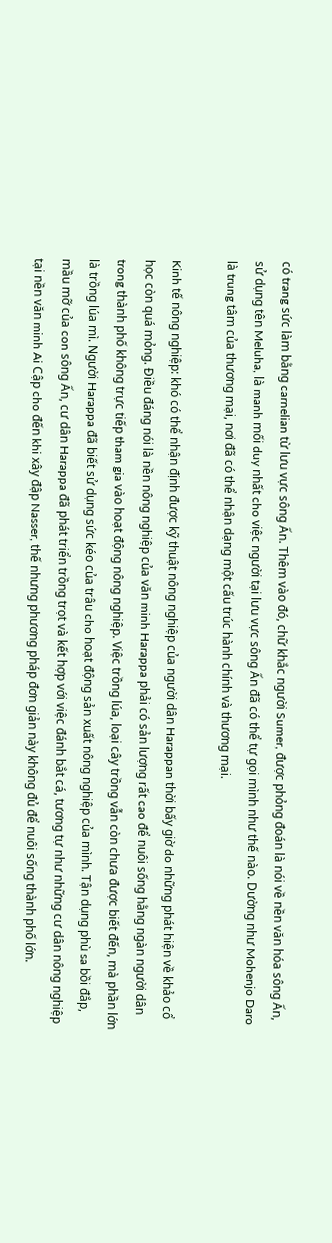có trang sức làm bằng carnelian từ lưu vực sông Ấn. Thêm vào đó, chữ khắc người Sumer, được phỏng đoán là nói về nền văn hóa sông Ấn, sử dụng tên Meluha, là manh mối duy nhất cho việc người tại lưu vực sông Ấn đã có thể tự gọi mình như thế nào. Dường như Mohenjo Daro là trung tâm của thương mại, nơi đã có thể nhận dạng một cấu trúc hành chính và thương mại.

Kinh tế nông nghiệp: khó có thể nhận định được kỹ thuật nông nghiệp của người dân Harappan thời bấy giờ do những phát hiện về khảo cổ học còn quá mỏng. Điều đáng nói là nền nông nghiệp của văn minh Harappa phải có sản lượng rất cao để nuôi sống hằng ngàn người dân trong thành phố không trực tiếp tham gia vào hoạt động nông nghiệp. Việc trồng lúa, loại cây trồng vẫn còn chưa được biết đến, mà phần lớn là trồng lúa mì. Người Harappa đã biết sử dụng sức kéo của trâu cho hoạt động sản xuất nông nghiệp của mình. Tận dụng phù sa bồi đắp, mầu mỡ của con sông Ấn, cư dân Harappa đã phát triển trồng trọt và kết hợp với việc đánh bắt cá, tương tự như những cư dân nông nghiệp tại nền văn minh Ai Cập cho đến khi xây đập Nasser, thế nhưng phương pháp đơn giản này không đủ để nuôi sống thành phố lớn.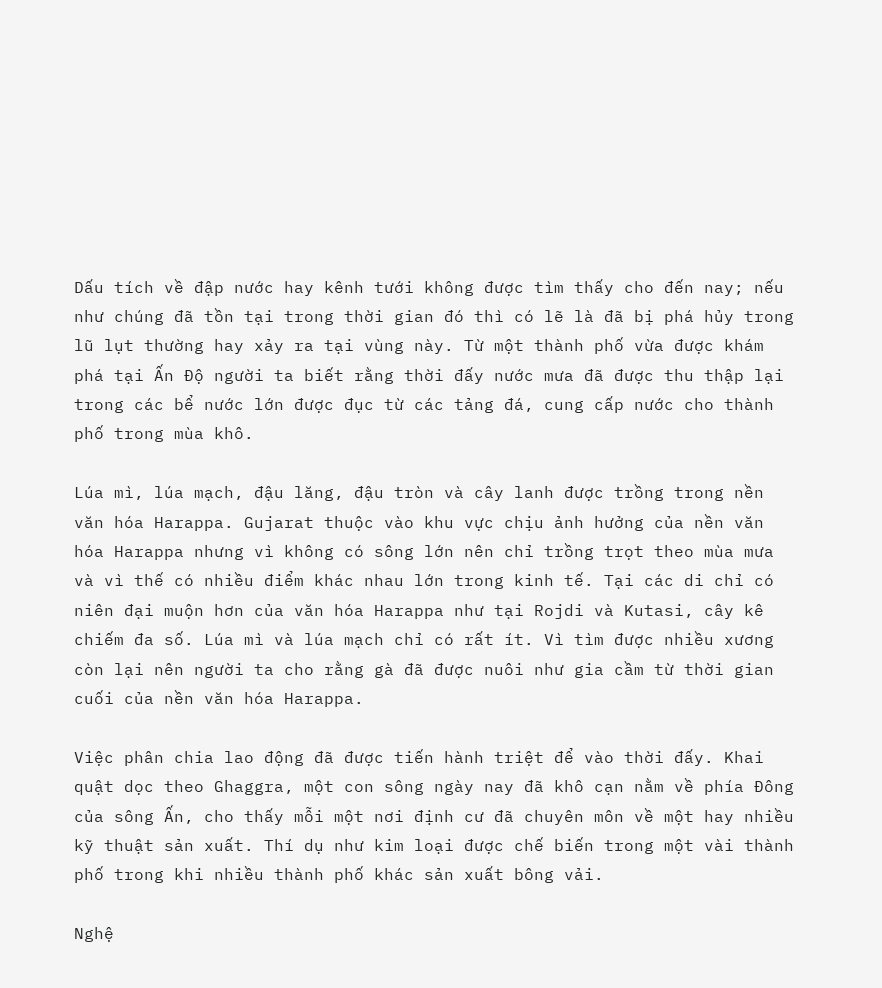Dấu tích về đập nước hay kênh tưới không được tìm thấy cho đến nay; nếu như chúng đã tồn tại trong thời gian đó thì có lẽ là đã bị phá hủy trong lũ lụt thường hay xảy ra tại vùng này. Từ một thành phố vừa được khám phá tại Ấn Độ người ta biết rằng thời đấy nước mưa đã được thu thập lại trong các bể nước lớn được đục từ các tảng đá, cung cấp nước cho thành phố trong mùa khô.

Lúa mì, lúa mạch, đậu lăng, đậu tròn và cây lanh được trồng trong nền văn hóa Harappa. Gujarat thuộc vào khu vực chịu ảnh hưởng của nền văn hóa Harappa nhưng vì không có sông lớn nên chỉ trồng trọt theo mùa mưa và vì thế có nhiều điểm khác nhau lớn trong kinh tế. Tại các di chỉ có niên đại muộn hơn của văn hóa Harappa như tại Rojdi và Kutasi, cây kê  chiếm đa số. Lúa mì và lúa mạch chỉ có rất ít. Vì tìm được nhiều xương còn lại nên người ta cho rằng gà đã được nuôi như gia cầm từ thời gian cuối của nền văn hóa Harappa.

Việc phân chia lao động đã được tiến hành triệt để vào thời đấy. Khai quật dọc theo Ghaggra, một con sông ngày nay đã khô cạn nằm về phía Đông của sông Ấn, cho thấy mỗi một nơi định cư đã chuyên môn về một hay nhiều kỹ thuật sản xuất. Thí dụ như kim loại được chế biến trong một vài thành phố trong khi nhiều thành phố khác sản xuất bông vải.

Nghệ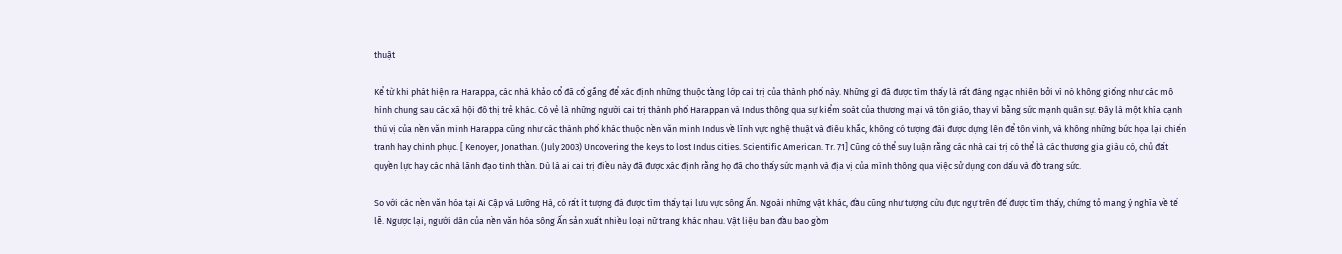thuật

Kể từ khi phát hiện ra Harappa, các nhà khảo cổ đã cố gắng để xác định những thuộc tầng lớp cai trị của thành phố này. Những gì đã được tìm thấy là rất đáng ngạc nhiên bởi vì nó không giống như các mô hình chung sau các xã hội đô thị trẻ khác. Có vẻ là những người cai trị thành phố Harappan và Indus thông qua sự kiểm soát của thương mại và tôn giáo, thay vì bằng sức mạnh quân sự. Đây là một khía cạnh thú vị của nền văn minh Harappa cũng như các thành phố khác thuộc nền văn minh Indus về lĩnh vực nghệ thuật và điêu khắc, không có tượng đài được dựng lên để tôn vinh, và không những bức họa lại chiến tranh hay chinh phục. [ Kenoyer, Jonathan. (July 2003) Uncovering the keys to lost Indus cities. Scientific American. Tr. 71] Cũng có thể suy luận rằng các nhà cai trị có thể là các thương gia giàu có, chủ đất quyền lực hay các nhà lãnh đạo tinh thần. Dù là ai cai trị điều này đã được xác định rằng họ đã cho thấy sức mạnh và địa vị của mình thông qua việc sử dụng con dấu và đồ trang sức.

So với các nền văn hóa tại Ai Cập và Lưỡng Hà, có rất ít tượng đá được tìm thấy tại lưu vực sông Ấn. Ngoài những vật khác, đầu cũng như tượng cừu đực ngự trên đế được tìm thấy, chứng tỏ mang ý nghĩa về tế lễ. Ngược lại, người dân của nền văn hóa sông Ấn sản xuất nhiều loại nữ trang khác nhau. Vật liệu ban đầu bao gồm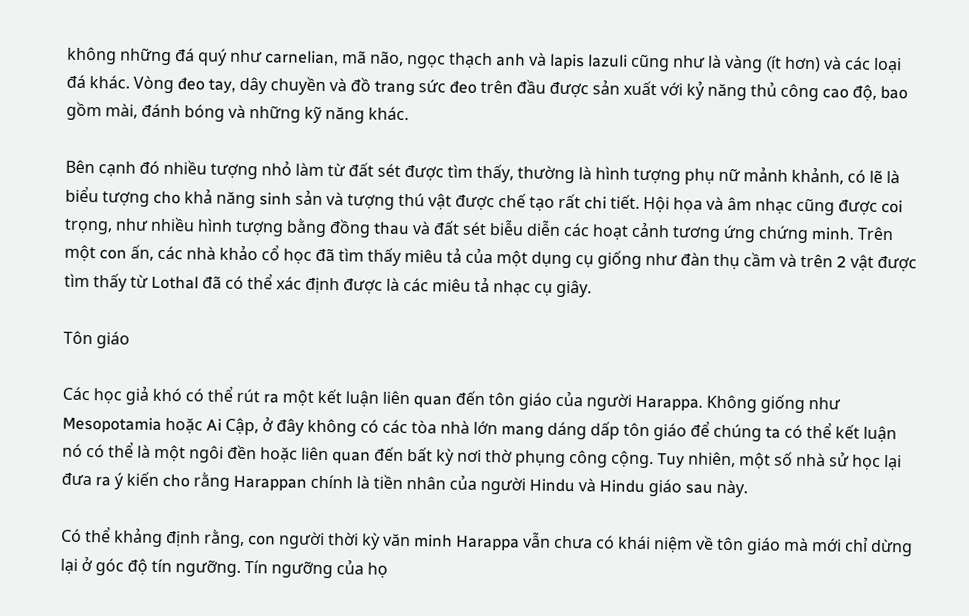không những đá quý như carnelian, mã não, ngọc thạch anh và lapis lazuli cũng như là vàng (ít hơn) và các loại đá khác. Vòng đeo tay, dây chuyền và đồ trang sức đeo trên đầu được sản xuất với kỷ năng thủ công cao độ, bao gồm mài, đánh bóng và những kỹ năng khác.

Bên cạnh đó nhiều tượng nhỏ làm từ đất sét được tìm thấy, thường là hình tượng phụ nữ mảnh khảnh, có lẽ là biểu tượng cho khả năng sinh sản và tượng thú vật được chế tạo rất chi tiết. Hội họa và âm nhạc cũng được coi trọng, như nhiều hình tượng bằng đồng thau và đất sét biễu diễn các hoạt cảnh tương ứng chứng minh. Trên một con ấn, các nhà khảo cổ học đã tìm thấy miêu tả của một dụng cụ giống như đàn thụ cầm và trên 2 vật được tìm thấy từ Lothal đã có thể xác định được là các miêu tả nhạc cụ giây.

Tôn giáo

Các học giả khó có thể rút ra một kết luận liên quan đến tôn giáo của người Harappa. Không giống như Mesopotamia hoặc Ai Cập, ở đây không có các tòa nhà lớn mang dáng dấp tôn giáo để chúng ta có thể kết luận nó có thể là một ngôi đền hoặc liên quan đến bất kỳ nơi thờ phụng công cộng. Tuy nhiên, một số nhà sử học lại đưa ra ý kiến cho rằng Harappan chính là tiền nhân của người Hindu và Hindu giáo sau này.

Có thể khảng định rằng, con người thời kỳ văn minh Harappa vẫn chưa có khái niệm về tôn giáo mà mới chỉ dừng lại ở góc độ tín ngưỡng. Tín ngưỡng của họ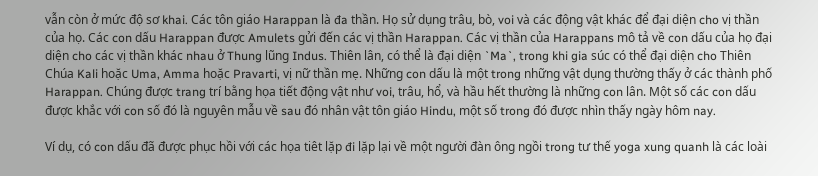vẫn còn ở mức độ sơ khai. Các tôn giáo Harappan là đa thần. Họ sử dụng trâu, bò, voi và các động vật khác để đại diện cho vị thần của họ. Các con dấu Harappan được Amulets gửi đến các vị thần Harappan. Các vị thần của Harappans mô tả về con dấu của họ đại diện cho các vị thần khác nhau ở Thung lũng Indus. Thiên lân, có thể là đại diện `Ma`, trong khi gia súc có thể đại diện cho Thiên Chúa Kali hoặc Uma, Amma hoặc Pravarti, vị nữ thần mẹ. Những con dấu là một trong những vật dụng thường thấy ở các thành phố Harappan. Chúng được trang trí bằng họa tiết động vật như voi, trâu, hổ, và hầu hết thường là những con lân. Một số các con dấu được khắc với con số đó là nguyên mẫu về sau đó nhân vật tôn giáo Hindu, một số trong đó được nhìn thấy ngày hôm nay.

Ví dụ, có con dấu đã được phục hồi với các họa tiêt lặp đi lặp lại về một người đàn ông ngồi trong tư thế yoga xung quanh là các loài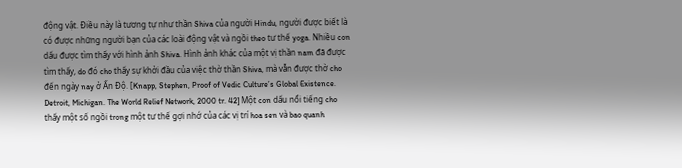động vật. Điều này là tương tự như thần Shiva của người Hindu, người được biết là có được những người bạn của các loài động vật và ngồi theo tư thế yoga. Nhiều con dấu được tìm thấy với hình ảnh Shiva. Hình ảnh khác của một vị thần nam đã được tìm thấy, do đó cho thấy sự khởi đầu của việc thờ thần Shiva, mà vẫn được thờ cho đến ngày nay ở Ấn Độ. [Knapp, Stephen, Proof of Vedic Culture’s Global Existence. Detroit, Michigan. The World Relief Network, 2000 tr. 42] Một con dấu nổi tiếng cho thấy một số ngồi trong một tư thế gợi nhớ của các vị trí hoa sen và bao quanh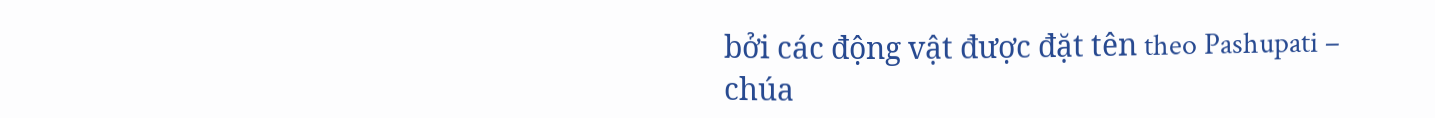bởi các động vật được đặt tên theo Pashupati – chúa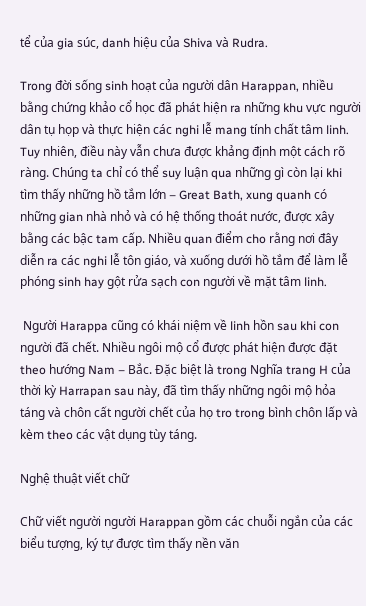tể của gia súc, danh hiệu của Shiva và Rudra.

Trong đời sống sinh hoạt của người dân Harappan, nhiều bằng chứng khảo cổ học đã phát hiện ra những khu vực người dân tụ họp và thực hiện các nghi lễ mang tính chất tâm linh. Tuy nhiên, điều này vẫn chưa được khảng định một cách rõ ràng. Chúng ta chỉ có thể suy luận qua những gì còn lại khi tìm thấy những hồ tắm lớn – Great Bath, xung quanh có những gian nhà nhỏ và có hệ thống thoát nước, được xây bằng các bậc tam cấp. Nhiều quan điểm cho rằng nơi đây diễn ra các nghi lễ tôn giáo, và xuống dưới hồ tắm để làm lễ phóng sinh hay gột rửa sạch con người về mặt tâm linh.

 Người Harappa cũng có khái niệm về linh hồn sau khi con người đã chết. Nhiều ngôi mộ cổ được phát hiện được đặt theo hướng Nam – Bắc. Đặc biệt là trong Nghĩa trang H của thời kỳ Harrapan sau này, đã tìm thấy những ngôi mộ hỏa táng và chôn cất người chết của họ tro trong bình chôn lấp và kèm theo các vật dụng tùy táng.

Nghệ thuật viết chữ

Chữ viết người người Harappan gồm các chuỗi ngắn của các biểu tượng, ký tự được tìm thấy nền văn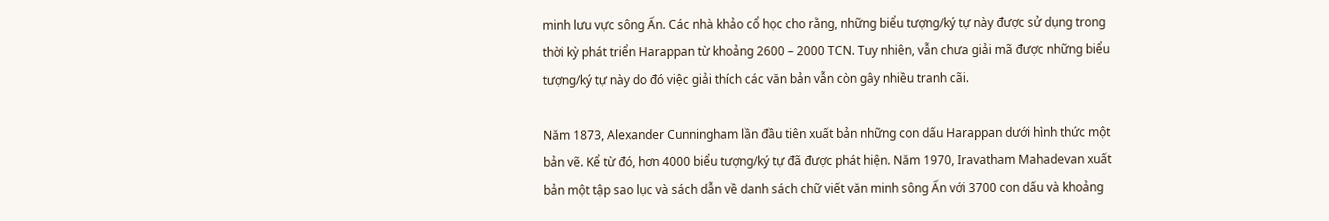minh lưu vực sông Ấn. Các nhà khảo cổ học cho rằng, những biểu tượng/ký tự này được sử dụng trong thời kỳ phát triển Harappan từ khoảng 2600 – 2000 TCN. Tuy nhiên, vẫn chưa giải mã được những biểu tượng/ký tự này do đó việc giải thích các văn bản vẫn còn gây nhiều tranh cãi.

Năm 1873, Alexander Cunningham lần đầu tiên xuất bản những con dấu Harappan dưới hình thức một bản vẽ. Kể từ đó, hơn 4000 biểu tượng/ký tự đã được phát hiện. Năm 1970, Iravatham Mahadevan xuất bản một tập sao lục và sách dẫn về danh sách chữ viết văn minh sông Ấn với 3700 con dấu và khoảng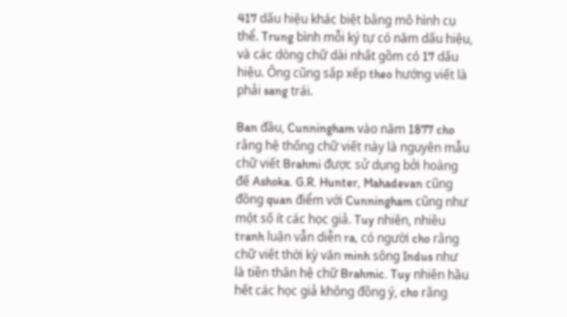417 dấu hiệu khác biệt bằng mô hình cụ thể. Trung bình mỗi ký tự có năm dấu hiệu, và các dòng chữ dài nhất gồm có 17 dấu hiệu. Ông cũng sắp xếp theo hướng viết là phải sang trái.

Ban đầu, Cunningham vào năm 1877 cho rằng hệ thống chữ viết này là nguyên mẫu chữ viết Brahmi được sử dụng bởi hoàng đế Ashoka. G.R. Hunter, Mahadevan cũng đồng quan điểm với Cunningham cũng như một số ít các học giả. Tuy nhiên, nhiều tranh luận vẫn diễn ra, có người cho rằng chữ viết thời kỳ văn minh sông Indus như là tiền thân hệ chữ Brahmic. Tuy nhiên hầu hết các học giả không đồng ý, cho rằng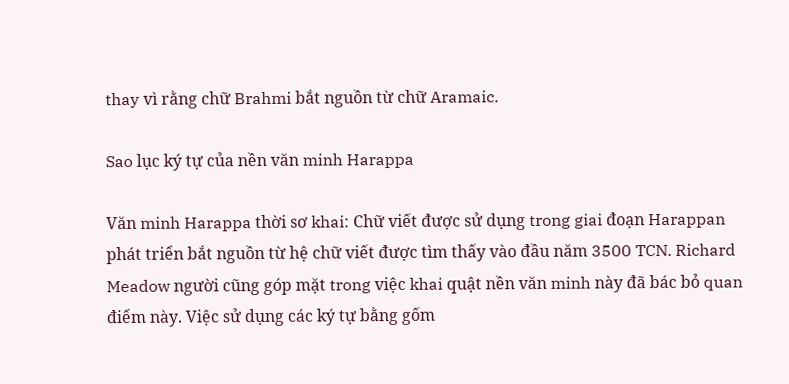thay vì rằng chữ Brahmi bắt nguồn từ chữ Aramaic.

Sao lục ký tự của nền văn minh Harappa

Văn minh Harappa thời sơ khai: Chữ viết được sử dụng trong giai đoạn Harappan phát triển bắt nguồn từ hệ chữ viết được tìm thấy vào đầu năm 3500 TCN. Richard Meadow người cũng góp mặt trong việc khai quật nền văn minh này đã bác bỏ quan điểm này. Việc sử dụng các ký tự bằng gốm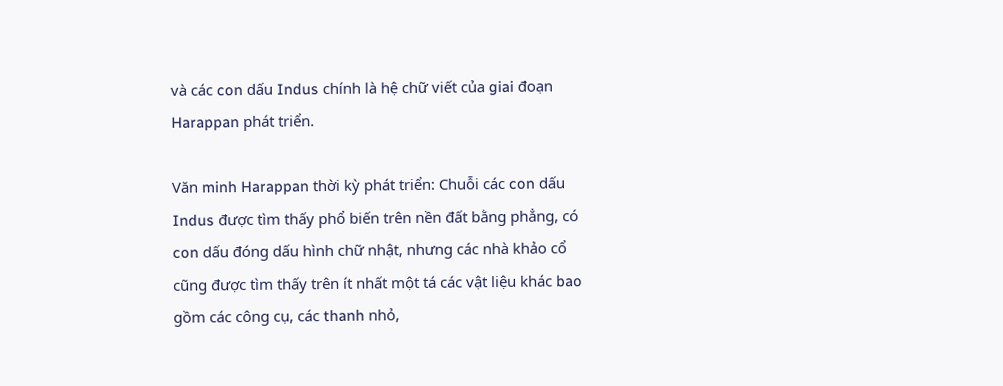và các con dấu Indus chính là hệ chữ viết của giai đoạn Harappan phát triển.

Văn minh Harappan thời kỳ phát triển: Chuỗi các con dấu Indus được tìm thấy phổ biến trên nền đất bằng phẳng, có con dấu đóng dấu hình chữ nhật, nhưng các nhà khảo cổ cũng được tìm thấy trên ít nhất một tá các vật liệu khác bao gồm các công cụ, các thanh nhỏ,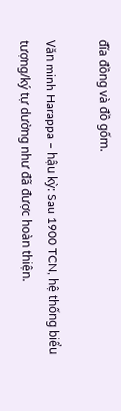đĩa đồng và đồ gốm.

Văn minh Harappa – hậu kỳ: Sau 1900 TCN, hệ thống biểu tượng/ký tự dường như đã được hoàn thiện.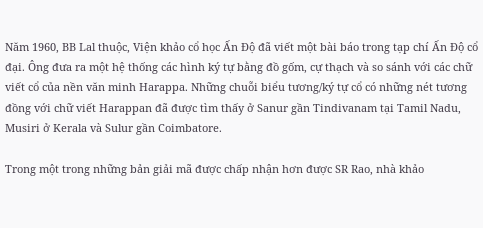Năm 1960, BB Lal thuộc, Viện khảo cổ học Ấn Độ đã viết một bài báo trong tạp chí Ấn Độ cổ đại. Ông đưa ra một hệ thống các hình ký tự bằng đồ gốm, cự thạch và so sánh với các chữ viết cổ của nền văn minh Harappa. Những chuỗi biểu tương/ký tự cổ có những nét tương đồng với chữ viết Harappan đã được tìm thấy ở Sanur gần Tindivanam tại Tamil Nadu, Musiri ở Kerala và Sulur gần Coimbatore.

Trong một trong những bản giải mã được chấp nhận hơn được SR Rao, nhà khảo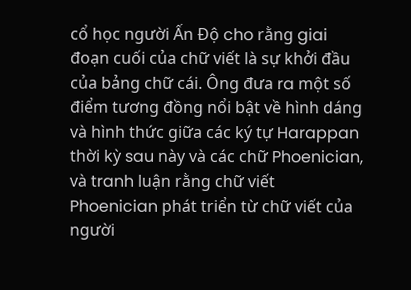cổ học người Ấn Độ cho rằng giai đoạn cuối của chữ viết là sự khởi đầu của bảng chữ cái. Ông đưa ra một số điểm tương đồng nổi bật về hình dáng và hình thức giữa các ký tự Harappan thời kỳ sau này và các chữ Phoenician, và tranh luận rằng chữ viết  Phoenician phát triển từ chữ viết của người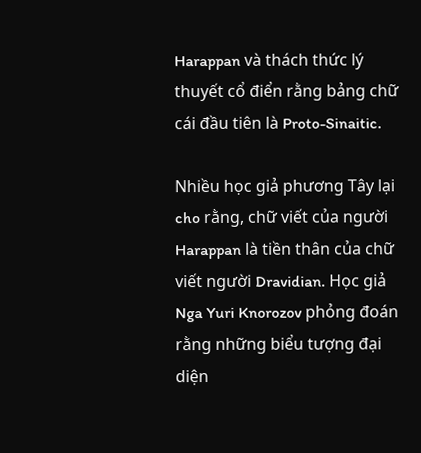Harappan và thách thức lý thuyết cổ điển rằng bảng chữ cái đầu tiên là Proto-Sinaitic.

Nhiều học giả phương Tây lại cho rằng, chữ viết của người Harappan là tiền thân của chữ viết người Dravidian. Học giả Nga Yuri Knorozov phỏng đoán rằng những biểu tượng đại diện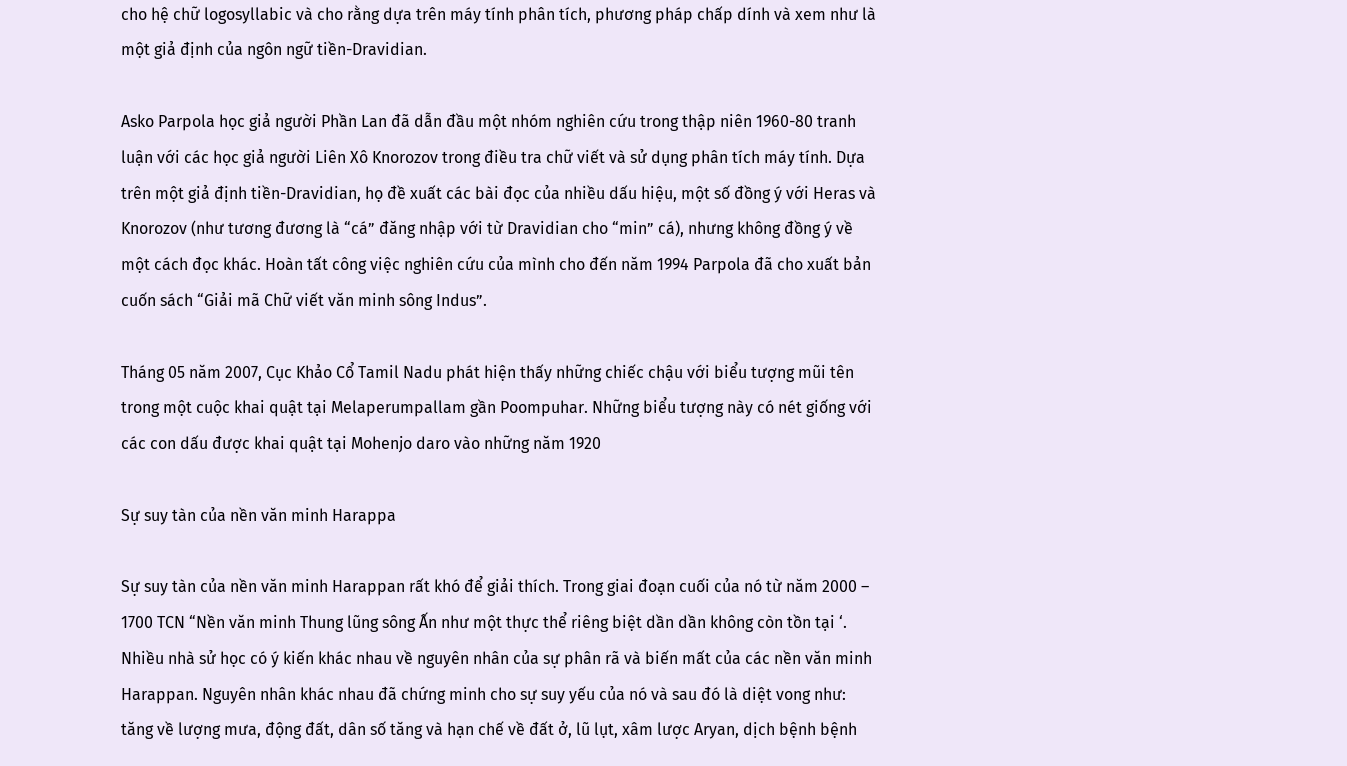cho hệ chữ logosyllabic và cho rằng dựa trên máy tính phân tích, phương pháp chấp dính và xem như là một giả định của ngôn ngữ tiền-Dravidian.

Asko Parpola học giả người Phần Lan đã dẫn đầu một nhóm nghiên cứu trong thập niên 1960-80 tranh luận với các học giả người Liên Xô Knorozov trong điều tra chữ viết và sử dụng phân tích máy tính. Dựa trên một giả định tiền-Dravidian, họ đề xuất các bài đọc của nhiều dấu hiệu, một số đồng ý với Heras và Knorozov (như tương đương là “cá” đăng nhập với từ Dravidian cho “min” cá), nhưng không đồng ý về một cách đọc khác. Hoàn tất công việc nghiên cứu của mình cho đến năm 1994 Parpola đã cho xuất bản cuốn sách “Giải mã Chữ viết văn minh sông Indus”.

Tháng 05 năm 2007, Cục Khảo Cổ Tamil Nadu phát hiện thấy những chiếc chậu với biểu tượng mũi tên trong một cuộc khai quật tại Melaperumpallam gần Poompuhar. Những biểu tượng này có nét giống với các con dấu được khai quật tại Mohenjo daro vào những năm 1920

Sự suy tàn của nền văn minh Harappa

Sự suy tàn của nền văn minh Harappan rất khó để giải thích. Trong giai đoạn cuối của nó từ năm 2000 – 1700 TCN “Nền văn minh Thung lũng sông Ấn như một thực thể riêng biệt dần dần không còn tồn tại ‘. Nhiều nhà sử học có ý kiến khác nhau về nguyên nhân của sự phân rã và biến mất của các nền văn minh Harappan. Nguyên nhân khác nhau đã chứng minh cho sự suy yếu của nó và sau đó là diệt vong như: tăng về lượng mưa, động đất, dân số tăng và hạn chế về đất ở, lũ lụt, xâm lược Aryan, dịch bệnh bệnh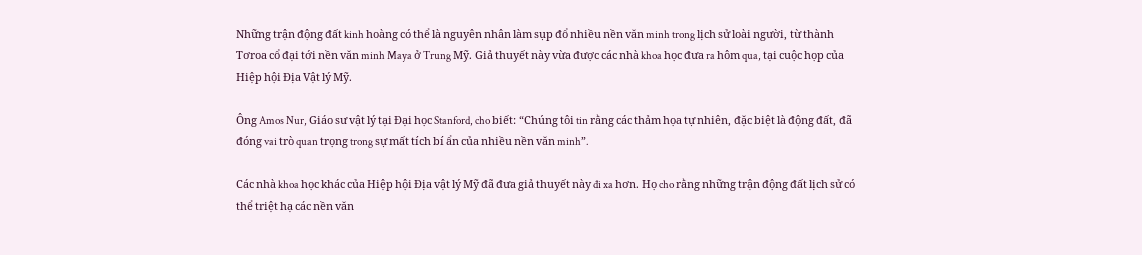Những trận động đất kinh hoàng có thể là nguyên nhân làm sụp đổ nhiều nền văn minh trong lịch sử loài người, từ thành Tơroa cổ đại tới nền văn minh Maya ở Trung Mỹ. Giả thuyết này vừa được các nhà khoa học đưa ra hôm qua, tại cuộc họp của Hiệp hội Địa Vật lý Mỹ.

Ông Amos Nur, Giáo sư vật lý tại Đại học Stanford, cho biết: “Chúng tôi tin rằng các thảm họa tự nhiên, đặc biệt là động đất, đã đóng vai trò quan trọng trong sự mất tích bí ẩn của nhiều nền văn minh”.

Các nhà khoa học khác của Hiệp hội Địa vật lý Mỹ đã đưa giả thuyết này đi xa hơn. Họ cho rằng những trận động đất lịch sử có thể triệt hạ các nền văn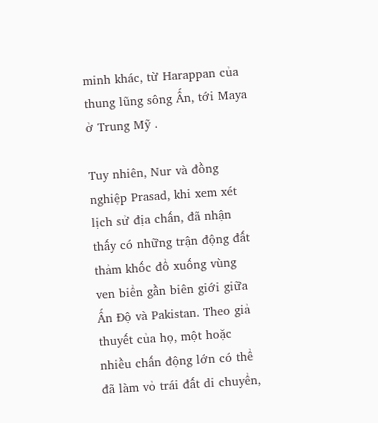minh khác, từ Harappan của thung lũng sông Ấn, tới Maya ở Trung Mỹ .

Tuy nhiên, Nur và đồng nghiệp Prasad, khi xem xét lịch sử địa chấn, đã nhận thấy có những trận động đất thảm khốc đổ xuống vùng ven biển gần biên giới giữa Ấn Độ và Pakistan. Theo giả thuyết của họ, một hoặc nhiều chấn động lớn có thể đã làm vỏ trái đất di chuyển,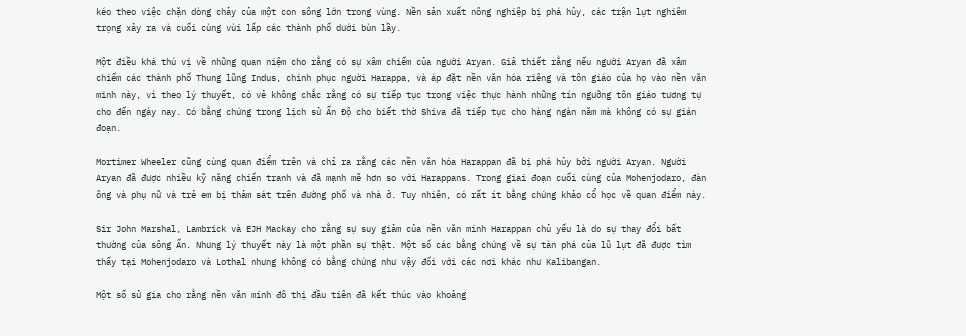kéo theo việc chặn dòng chảy của một con sông lớn trong vùng. Nền sản xuất nông nghiệp bị phá hủy, các trận lụt nghiêm trọng xảy ra và cuối cùng vùi lấp các thành phố dưới bùn lầy.

Một điều khá thú vị về những quan niệm cho rằng có sự xâm chiếm của người Aryan. Giả thiết rằng nếu người Aryan đã xâm chiếm các thành phố Thung lũng Indus, chinh phục người Harappa, và áp đặt nền văn hóa riêng và tôn giáo của họ vào nền văn minh này, vì theo lý thuyết, có vẻ không chắc rằng có sự tiếp tục trong việc thực hành những tín ngưỡng tôn giáo tương tự cho đến ngày nay. Có bằng chứng trong lịch sử Ấn Độ cho biết thờ Shiva đã tiếp tục cho hàng ngàn năm mà không có sự gián đoạn.

Mortimer Wheeler cũng cùng quan điểm trên và chỉ ra rằng các nền văn hóa Harappan đã bị phá hủy bởi người Aryan. Người Aryan đã được nhiều kỹ năng chiến tranh và đã mạnh mẽ hơn so với Harappans. Trong giai đoạn cuối cùng của Mohenjodaro, đàn ông và phụ nữ và trẻ em bị thảm sát trên đường phố và nhà ở. Tuy nhiên, có rất ít bằng chứng khảo cổ học về quan điểm này.

Sir John Marshal, Lambrick và EJH Mackay cho rằng sự suy giảm của nền văn minh Harappan chủ yếu là do sự thay đổi bất thường của sông Ấn. Nhưng lý thuyết này là một phần sự thật. Một số các bằng chứng về sự tàn phá của lũ lụt đã được tìm thấy tại Mohenjodaro và Lothal nhưng không có bằng chứng như vậy đối với các nơi khác như Kalibangan.

Một số sử gia cho rằng nền văn minh đô thị đầu tiên đã kết thúc vào khoảng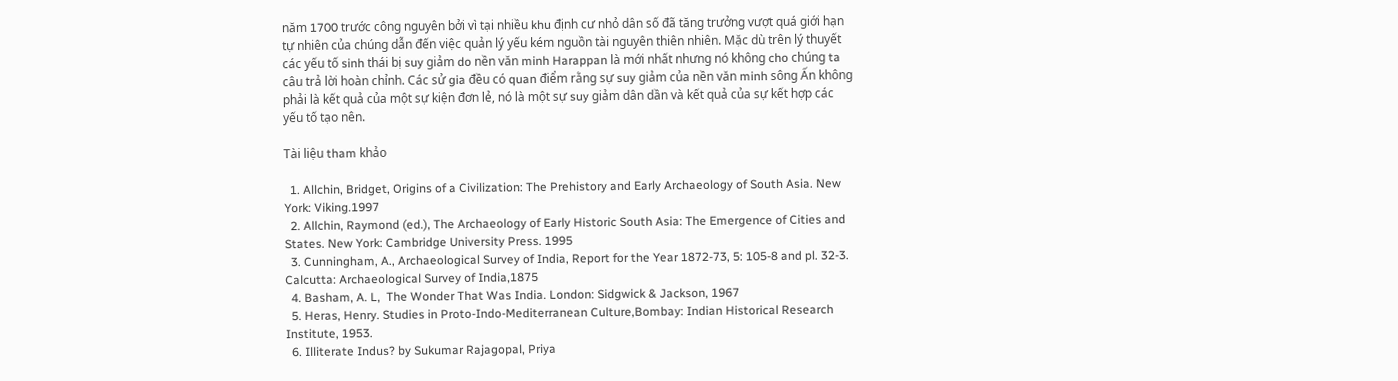năm 1700 trước công nguyên bởi vì tại nhiều khu định cư nhỏ dân số đã tăng trưởng vượt quá giới hạn tự nhiên của chúng dẫn đến việc quản lý yếu kém nguồn tài nguyên thiên nhiên. Mặc dù trên lý thuyết các yếu tố sinh thái bị suy giảm do nền văn minh Harappan là mới nhất nhưng nó không cho chúng ta câu trả lời hoàn chỉnh. Các sử gia đều có quan điểm rằng sự suy giảm của nền văn minh sông Ấn không phải là kết quả của một sự kiện đơn lẻ, nó là một sự suy giảm dân dần và kết quả của sự kết hợp các yếu tố tạo nên.

Tài liệu tham khảo

  1. Allchin, Bridget, Origins of a Civilization: The Prehistory and Early Archaeology of South Asia. New York: Viking.1997
  2. Allchin, Raymond (ed.), The Archaeology of Early Historic South Asia: The Emergence of Cities and States. New York: Cambridge University Press. 1995
  3. Cunningham, A., Archaeological Survey of India, Report for the Year 1872-73, 5: 105-8 and pl. 32-3. Calcutta: Archaeological Survey of India,1875
  4. Basham, A. L,  The Wonder That Was India. London: Sidgwick & Jackson, 1967
  5. Heras, Henry. Studies in Proto-Indo-Mediterranean Culture,Bombay: Indian Historical Research Institute, 1953.
  6. Illiterate Indus? by Sukumar Rajagopal, Priya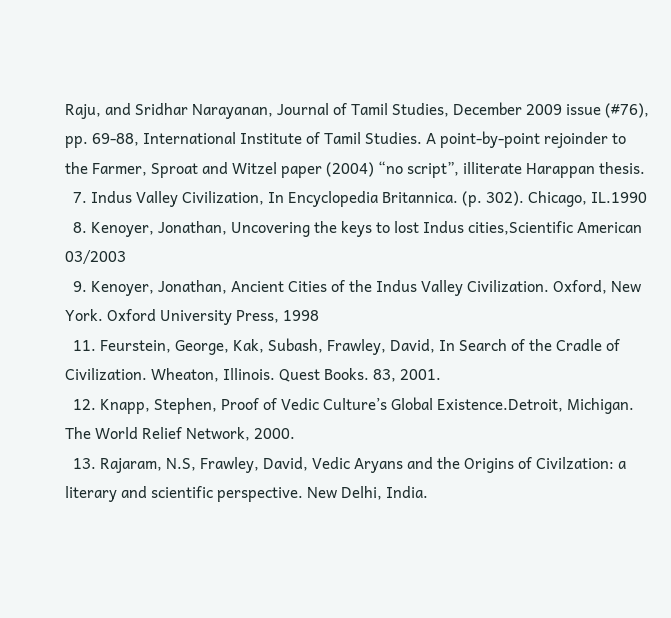Raju, and Sridhar Narayanan, Journal of Tamil Studies, December 2009 issue (#76), pp. 69-88, International Institute of Tamil Studies. A point-by-point rejoinder to the Farmer, Sproat and Witzel paper (2004) “no script”, illiterate Harappan thesis.
  7. Indus Valley Civilization, In Encyclopedia Britannica. (p. 302). Chicago, IL.1990
  8. Kenoyer, Jonathan, Uncovering the keys to lost Indus cities,Scientific American 03/2003
  9. Kenoyer, Jonathan, Ancient Cities of the Indus Valley Civilization. Oxford, New York. Oxford University Press, 1998
  11. Feurstein, George, Kak, Subash, Frawley, David, In Search of the Cradle of Civilization. Wheaton, Illinois. Quest Books. 83, 2001.
  12. Knapp, Stephen, Proof of Vedic Culture’s Global Existence.Detroit, Michigan. The World Relief Network, 2000.
  13. Rajaram, N.S, Frawley, David, Vedic Aryans and the Origins of Civilzation: a literary and scientific perspective. New Delhi, India.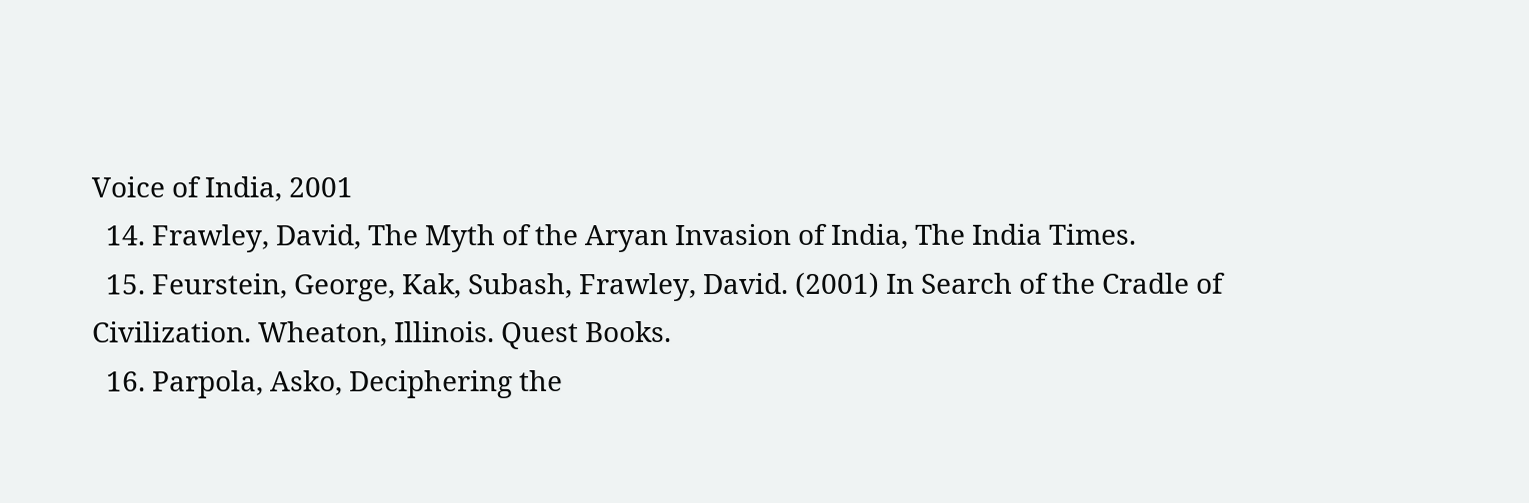Voice of India, 2001
  14. Frawley, David, The Myth of the Aryan Invasion of India, The India Times.
  15. Feurstein, George, Kak, Subash, Frawley, David. (2001) In Search of the Cradle of Civilization. Wheaton, Illinois. Quest Books.
  16. Parpola, Asko, Deciphering the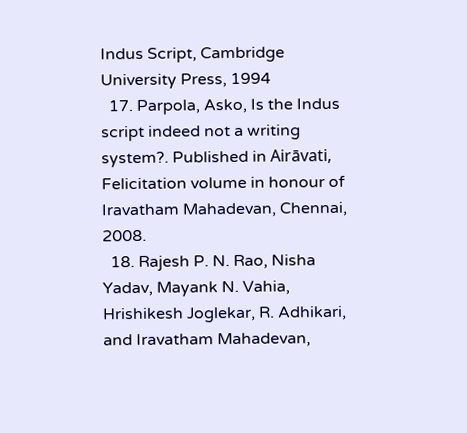Indus Script, Cambridge University Press, 1994
  17. Parpola, Asko, Is the Indus script indeed not a writing system?. Published in Airāvati, Felicitation volume in honour of Iravatham Mahadevan, Chennai, 2008.
  18. Rajesh P. N. Rao, Nisha Yadav, Mayank N. Vahia, Hrishikesh Joglekar, R. Adhikari, and Iravatham Mahadevan,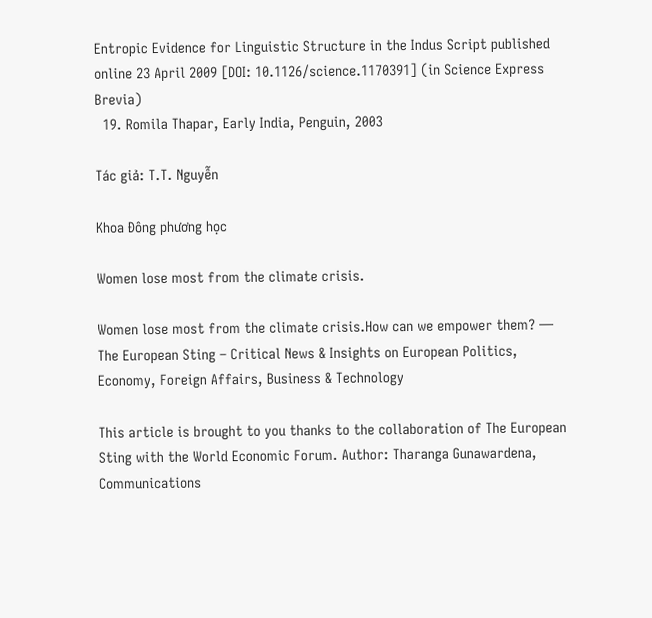Entropic Evidence for Linguistic Structure in the Indus Script published online 23 April 2009 [DOI: 10.1126/science.1170391] (in Science Express Brevia)
  19. Romila Thapar, Early India, Penguin, 2003

Tác giả: T.T. Nguyễn

Khoa Đông phương học

Women lose most from the climate crisis.

Women lose most from the climate crisis.How can we empower them? — The European Sting – Critical News & Insights on European Politics, Economy, Foreign Affairs, Business & Technology

This article is brought to you thanks to the collaboration of The European Sting with the World Economic Forum. Author: Tharanga Gunawardena, Communications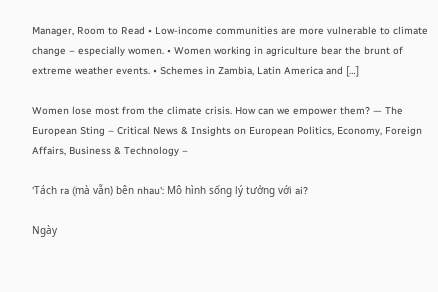Manager, Room to Read • Low-income communities are more vulnerable to climate change – especially women. • Women working in agriculture bear the brunt of extreme weather events. • Schemes in Zambia, Latin America and […]

Women lose most from the climate crisis. How can we empower them? — The European Sting – Critical News & Insights on European Politics, Economy, Foreign Affairs, Business & Technology –

'Tách ra (mà vẫn) bên nhau': Mô hình sống lý tưởng với ai?

Ngày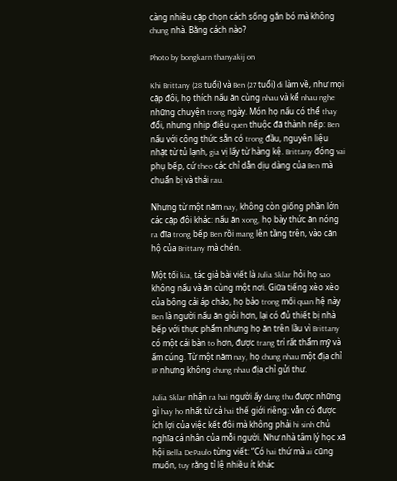càng nhiều cặp chọn cách sống gắn bó mà không chung nhà. Bằng cách nào?

Photo by bongkarn thanyakij on

Khi Brittany (28 tuổi) và Ben (27 tuổi) đi làm về, như mọi cặp đôi, họ thích nấu ăn cùng nhau và kể nhau nghe những chuyện trong ngày. Món họ nấu có thể thay đổi, nhưng nhịp điệu quen thuộc đã thành nếp: Ben nấu với công thức sẵn có trong đầu, nguyên liệu nhặt từ tủ lạnh, gia vị lấy từ hàng kệ. Brittany đóng vai phụ bếp, cứ theo các chỉ dẫn dịu dàng của Ben mà chuẩn bị và thái rau.

Nhưng từ một năm nay, không còn giống phần lớn các cặp đôi khác: nấu ăn xong, họ bày thức ăn nóng ra đĩa trong bếp Ben rồi mang lên tầng trên, vào căn hộ của Brittany mà chén.

Một tối kia, tác giả bài viết là Julia Sklar hỏi họ sao không nấu và ăn cùng một nơi. Giữa tiếng xèo xèo của bông cải áp chảo, họ bảo trong mối quan hệ này Ben là người nấu ăn giỏi hơn, lại có đủ thiết bị nhà bếp với thực phẩm nhưng họ ăn trên lầu vì Brittany có một cái bàn to hơn, được trang trí rất thẩm mỹ và ấm cúng. Từ một năm nay, họ chung nhau một địa chỉ IP nhưng không chung nhau địa chỉ gửi thư.

Julia Sklar nhận ra hai người ấy đang thu được những gì hay ho nhất từ cả hai thế giới riêng: vẫn có được ích lợi của việc kết đôi mà không phải hi sinh chủ nghĩa cá nhân của mỗi người. Như nhà tâm lý học xã hội Bella DePaulo từng viết: “Có hai thứ mà ai cũng muốn, tuy rằng tỉ lệ nhiều ít khác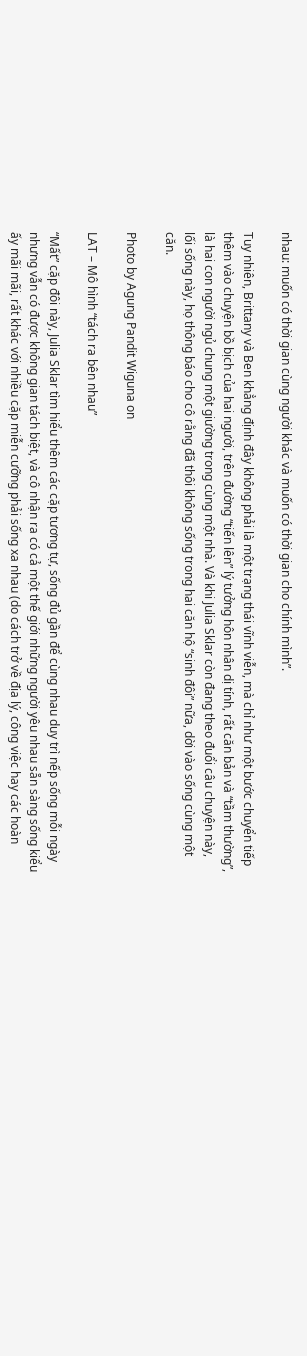nhau: muốn có thời gian cùng người khác và muốn có thời gian cho chính mình”.

Tuy nhiên, Brittany và Ben khẳng định đây không phải là một trạng thái vĩnh viễn, mà chỉ như một bước chuyển tiếp thêm vào chuyện bồ bịch của hai người, trên đường “tiến lên” lý tưởng hôn nhân dị tính, rất căn bản và “tầm thường”, là hai con người ngủ chung một giường trong cùng một nhà. Và khi Julia Sklar còn đang theo đuổi câu chuyện này, lối sống này, họ thông báo cho cô rằng đã thôi không sống trong hai căn hộ “sinh đôi” nữa, dời vào sống cùng một căn.

Photo by Agung Pandit Wiguna on

LAT – Mô hình “tách ra bên nhau”

“Mất” cặp đôi này, Julia Sklar tìm hiểu thêm các cặp tương tự, sống đủ gần để cùng nhau duy trì nếp sống mỗi ngày nhưng vẫn có được không gian tách biệt, và cô nhận ra có cả một thế giới những người yêu nhau sẵn sàng sống kiểu ấy mãi mãi, rất khác với nhiều cặp miễn cưỡng phải sống xa nhau (do cách trở về địa lý, công việc hay các hoàn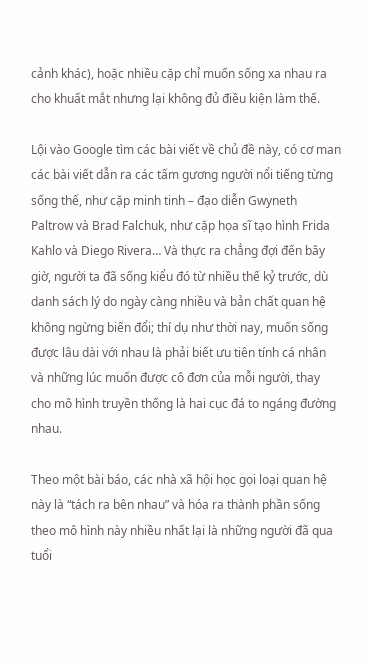cảnh khác), hoặc nhiều cặp chỉ muốn sống xa nhau ra cho khuất mắt nhưng lại không đủ điều kiện làm thế.

Lội vào Google tìm các bài viết về chủ đề này, có cơ man các bài viết dẫn ra các tấm gương người nổi tiếng từng sống thế, như cặp minh tinh – đạo diễn Gwyneth Paltrow và Brad Falchuk, như cặp họa sĩ tạo hình Frida Kahlo và Diego Rivera… Và thực ra chẳng đợi đến bây giờ, người ta đã sống kiểu đó từ nhiều thế kỷ trước, dù danh sách lý do ngày càng nhiều và bản chất quan hệ không ngừng biến đổi; thí dụ như thời nay, muốn sống được lâu dài với nhau là phải biết ưu tiên tính cá nhân và những lúc muốn được cô đơn của mỗi người, thay cho mô hình truyền thống là hai cục đá to ngáng đường nhau.

Theo một bài báo, các nhà xã hội học gọi loại quan hệ này là “tách ra bên nhau” và hóa ra thành phần sống theo mô hình này nhiều nhất lại là những người đã qua tuổi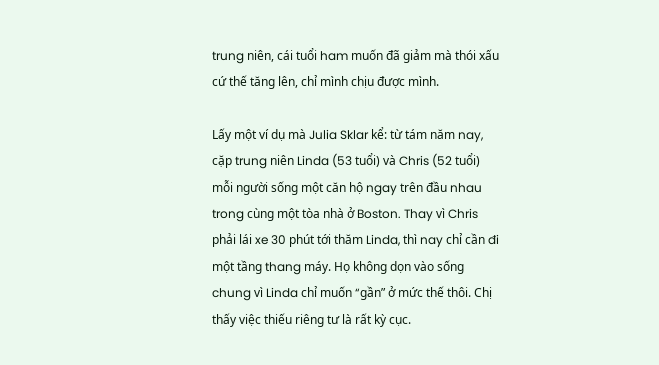trung niên, cái tuổi ham muốn đã giảm mà thói xấu cứ thế tăng lên, chỉ mình chịu được mình.

Lấy một ví dụ mà Julia Sklar kể: từ tám năm nay, cặp trung niên Linda (53 tuổi) và Chris (52 tuổi) mỗi người sống một căn hộ ngay trên đầu nhau trong cùng một tòa nhà ở Boston. Thay vì Chris phải lái xe 30 phút tới thăm Linda, thì nay chỉ cần đi một tầng thang máy. Họ không dọn vào sống chung vì Linda chỉ muốn “gần” ở mức thế thôi. Chị thấy việc thiếu riêng tư là rất kỳ cục.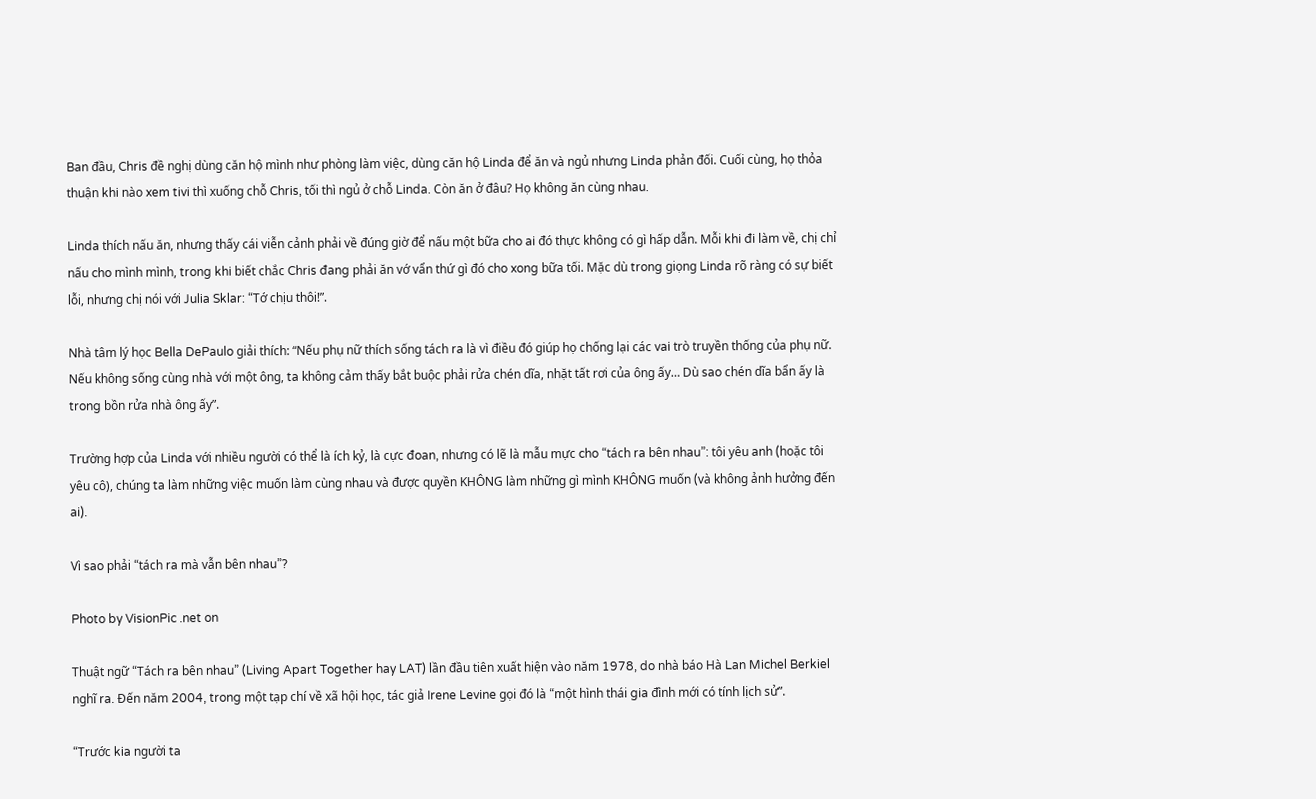Ban đầu, Chris đề nghị dùng căn hộ mình như phòng làm việc, dùng căn hộ Linda để ăn và ngủ nhưng Linda phản đối. Cuối cùng, họ thỏa thuận khi nào xem tivi thì xuống chỗ Chris, tối thì ngủ ở chỗ Linda. Còn ăn ở đâu? Họ không ăn cùng nhau.

Linda thích nấu ăn, nhưng thấy cái viễn cảnh phải về đúng giờ để nấu một bữa cho ai đó thực không có gì hấp dẫn. Mỗi khi đi làm về, chị chỉ nấu cho mình mình, trong khi biết chắc Chris đang phải ăn vớ vẩn thứ gì đó cho xong bữa tối. Mặc dù trong giọng Linda rõ ràng có sự biết lỗi, nhưng chị nói với Julia Sklar: “Tớ chịu thôi!”.

Nhà tâm lý học Bella DePaulo giải thích: “Nếu phụ nữ thích sống tách ra là vì điều đó giúp họ chống lại các vai trò truyền thống của phụ nữ. Nếu không sống cùng nhà với một ông, ta không cảm thấy bắt buộc phải rửa chén dĩa, nhặt tất rơi của ông ấy… Dù sao chén dĩa bẩn ấy là trong bồn rửa nhà ông ấy”.

Trường hợp của Linda với nhiều người có thể là ích kỷ, là cực đoan, nhưng có lẽ là mẫu mực cho “tách ra bên nhau”: tôi yêu anh (hoặc tôi yêu cô), chúng ta làm những việc muốn làm cùng nhau và được quyền KHÔNG làm những gì mình KHÔNG muốn (và không ảnh hưởng đến ai).

Vì sao phải “tách ra mà vẫn bên nhau”?

Photo by VisionPic .net on

Thuật ngữ “Tách ra bên nhau” (Living Apart Together hay LAT) lần đầu tiên xuất hiện vào năm 1978, do nhà báo Hà Lan Michel Berkiel nghĩ ra. Đến năm 2004, trong một tạp chí về xã hội học, tác giả Irene Levine gọi đó là “một hình thái gia đình mới có tính lịch sử”.

“Trước kia người ta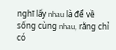nghĩ lấy nhau là để về sống cùng nhau, rằng chỉ có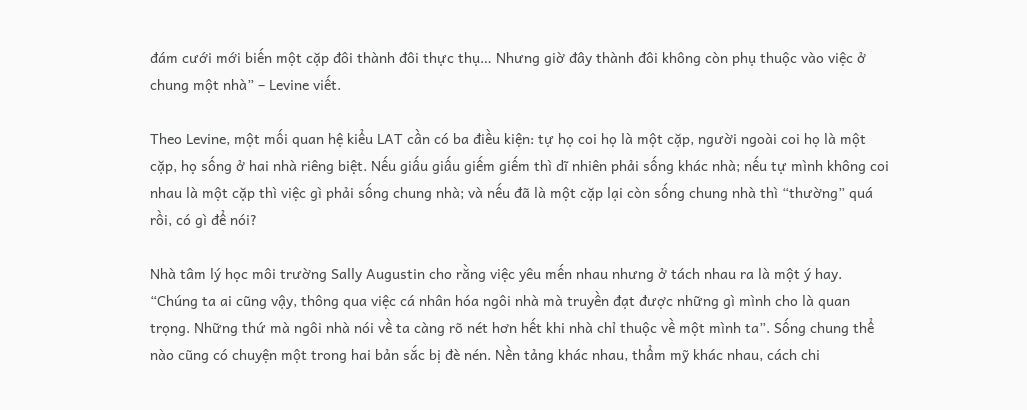đám cưới mới biến một cặp đôi thành đôi thực thụ… Nhưng giờ đây thành đôi không còn phụ thuộc vào việc ở chung một nhà” – Levine viết.

Theo Levine, một mối quan hệ kiểu LAT cần có ba điều kiện: tự họ coi họ là một cặp, người ngoài coi họ là một cặp, họ sống ở hai nhà riêng biệt. Nếu giấu giấu giếm giếm thì dĩ nhiên phải sống khác nhà; nếu tự mình không coi nhau là một cặp thì việc gì phải sống chung nhà; và nếu đã là một cặp lại còn sống chung nhà thì “thường” quá rồi, có gì để nói?

Nhà tâm lý học môi trường Sally Augustin cho rằng việc yêu mến nhau nhưng ở tách nhau ra là một ý hay. “Chúng ta ai cũng vậy, thông qua việc cá nhân hóa ngôi nhà mà truyền đạt được những gì mình cho là quan trọng. Những thứ mà ngôi nhà nói về ta càng rõ nét hơn hết khi nhà chỉ thuộc về một mình ta”. Sống chung thể nào cũng có chuyện một trong hai bản sắc bị đè nén. Nền tảng khác nhau, thẩm mỹ khác nhau, cách chi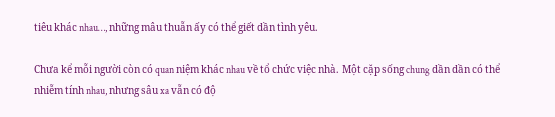tiêu khác nhau…, những mâu thuẫn ấy có thể giết dần tình yêu.

Chưa kể mỗi người còn có quan niệm khác nhau về tổ chức việc nhà. Một cặp sống chung dần dần có thể nhiễm tính nhau, nhưng sâu xa vẫn có độ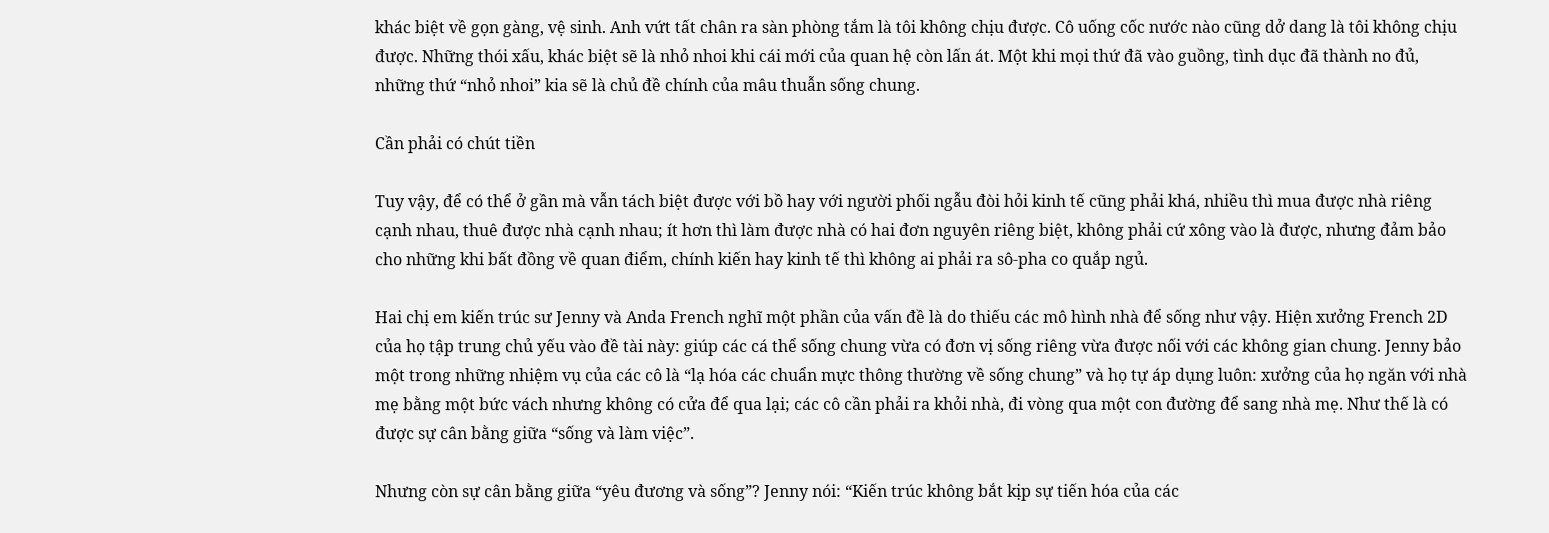khác biệt về gọn gàng, vệ sinh. Anh vứt tất chân ra sàn phòng tắm là tôi không chịu được. Cô uống cốc nước nào cũng dở dang là tôi không chịu được. Những thói xấu, khác biệt sẽ là nhỏ nhoi khi cái mới của quan hệ còn lấn át. Một khi mọi thứ đã vào guồng, tình dục đã thành no đủ, những thứ “nhỏ nhoi” kia sẽ là chủ đề chính của mâu thuẫn sống chung.

Cần phải có chút tiền

Tuy vậy, để có thể ở gần mà vẫn tách biệt được với bồ hay với người phối ngẫu đòi hỏi kinh tế cũng phải khá, nhiều thì mua được nhà riêng cạnh nhau, thuê được nhà cạnh nhau; ít hơn thì làm được nhà có hai đơn nguyên riêng biệt, không phải cứ xông vào là được, nhưng đảm bảo cho những khi bất đồng về quan điểm, chính kiến hay kinh tế thì không ai phải ra sô-pha co quắp ngủ.

Hai chị em kiến trúc sư Jenny và Anda French nghĩ một phần của vấn đề là do thiếu các mô hình nhà để sống như vậy. Hiện xưởng French 2D của họ tập trung chủ yếu vào đề tài này: giúp các cá thể sống chung vừa có đơn vị sống riêng vừa được nối với các không gian chung. Jenny bảo một trong những nhiệm vụ của các cô là “lạ hóa các chuẩn mực thông thường về sống chung” và họ tự áp dụng luôn: xưởng của họ ngăn với nhà mẹ bằng một bức vách nhưng không có cửa để qua lại; các cô cần phải ra khỏi nhà, đi vòng qua một con đường để sang nhà mẹ. Như thế là có được sự cân bằng giữa “sống và làm việc”.

Nhưng còn sự cân bằng giữa “yêu đương và sống”? Jenny nói: “Kiến trúc không bắt kịp sự tiến hóa của các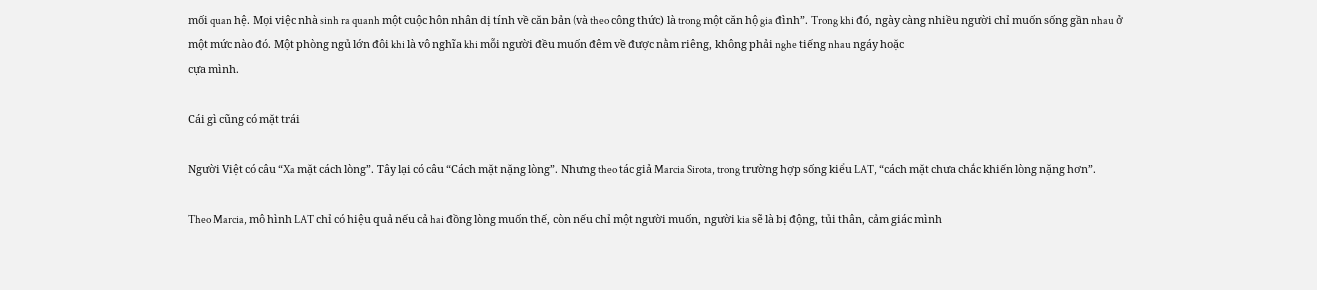mối quan hệ. Mọi việc nhà sinh ra quanh một cuộc hôn nhân dị tính về căn bản (và theo công thức) là trong một căn hộ gia đình”. Trong khi đó, ngày càng nhiều người chỉ muốn sống gần nhau ở một mức nào đó. Một phòng ngủ lớn đôi khi là vô nghĩa khi mỗi người đều muốn đêm về được nằm riêng, không phải nghe tiếng nhau ngáy hoặc
cựa mình.

Cái gì cũng có mặt trái

Người Việt có câu “Xa mặt cách lòng”. Tây lại có câu “Cách mặt nặng lòng”. Nhưng theo tác giả Marcia Sirota, trong trường hợp sống kiểu LAT, “cách mặt chưa chắc khiến lòng nặng hơn”.

Theo Marcia, mô hình LAT chỉ có hiệu quả nếu cả hai đồng lòng muốn thế, còn nếu chỉ một người muốn, người kia sẽ là bị động, tủi thân, cảm giác mình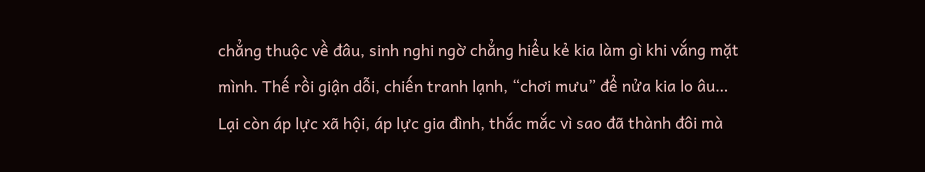chẳng thuộc về đâu, sinh nghi ngờ chẳng hiểu kẻ kia làm gì khi vắng mặt mình. Thế rồi giận dỗi, chiến tranh lạnh, “chơi mưu” để nửa kia lo âu… Lại còn áp lực xã hội, áp lực gia đình, thắc mắc vì sao đã thành đôi mà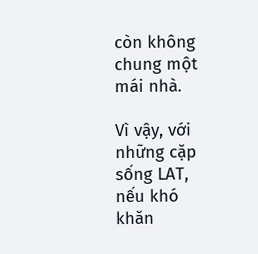còn không chung một mái nhà.

Vì vậy, với những cặp sống LAT, nếu khó khăn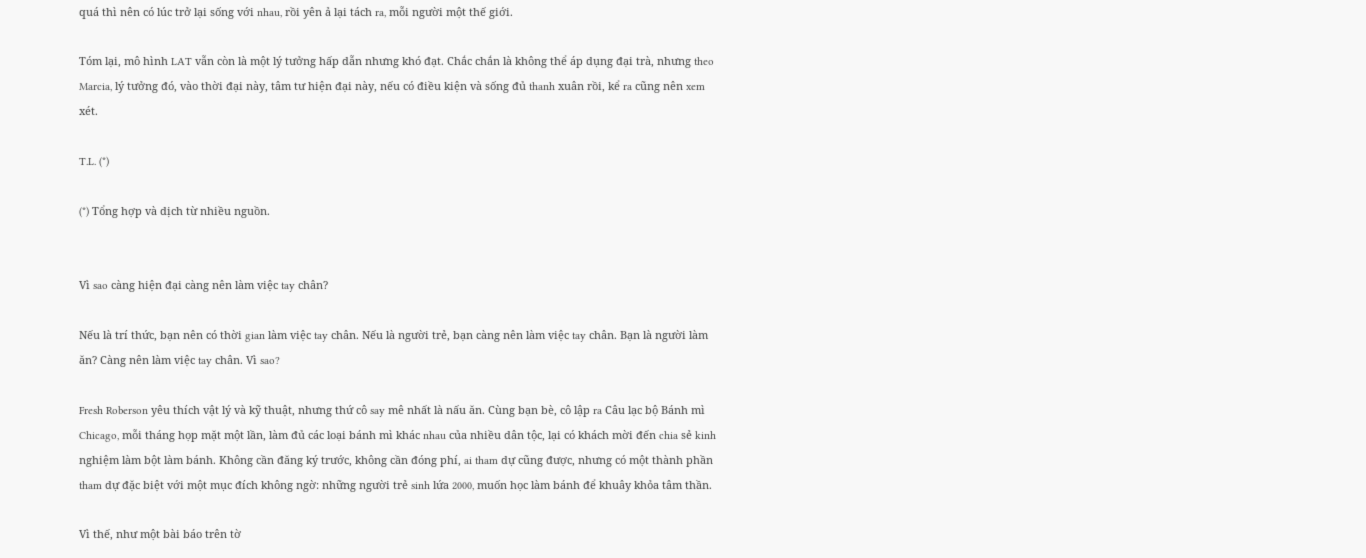quá thì nên có lúc trở lại sống với nhau, rồi yên ả lại tách ra, mỗi người một thế giới.

Tóm lại, mô hình LAT vẫn còn là một lý tưởng hấp dẫn nhưng khó đạt. Chắc chắn là không thể áp dụng đại trà, nhưng theo Marcia, lý tưởng đó, vào thời đại này, tâm tư hiện đại này, nếu có điều kiện và sống đủ thanh xuân rồi, kể ra cũng nên xem xét.

T.L. (*)

(*) Tổng hợp và dịch từ nhiều nguồn.


Vì sao càng hiện đại càng nên làm việc tay chân?

Nếu là trí thức, bạn nên có thời gian làm việc tay chân. Nếu là người trẻ, bạn càng nên làm việc tay chân. Bạn là người làm ăn? Càng nên làm việc tay chân. Vì sao?

Fresh Roberson yêu thích vật lý và kỹ thuật, nhưng thứ cô say mê nhất là nấu ăn. Cùng bạn bè, cô lập ra Câu lạc bộ Bánh mì Chicago, mỗi tháng họp mặt một lần, làm đủ các loại bánh mì khác nhau của nhiều dân tộc, lại có khách mời đến chia sẻ kinh nghiệm làm bột làm bánh. Không cần đăng ký trước, không cần đóng phí, ai tham dự cũng được, nhưng có một thành phần tham dự đặc biệt với một mục đích không ngờ: những người trẻ sinh lứa 2000, muốn học làm bánh để khuây khỏa tâm thần.

Vì thế, như một bài báo trên tờ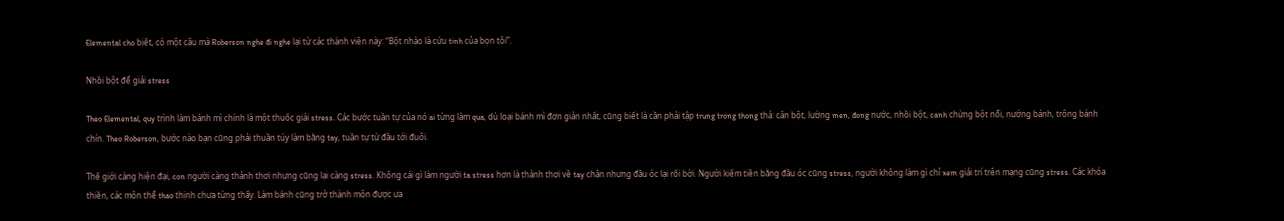Elemental cho biết, có một câu mà Roberson nghe đi nghe lại từ các thành viên này: “Bột nhào là cứu tinh của bọn tôi”.

Nhồi bột để giải stress

Theo Elemental, quy trình làm bánh mì chính là một thuốc giải stress. Các bước tuần tự của nó ai từng làm qua, dù loại bánh mì đơn giản nhất, cũng biết là cần phải tập trung trong thong thả: cân bột, lường men, đong nước, nhồi bột, canh chừng bột nổi, nướng bánh, trông bánh chín. Theo Roberson, bước nào bạn cũng phải thuần túy làm bằng tay, tuần tự từ đầu tới đuôi.

Thế giới càng hiện đại, con người càng thảnh thơi nhưng cũng lại càng stress. Không cái gì làm người ta stress hơn là thảnh thơi về tay chân nhưng đầu óc lại rối bời. Người kiếm tiền bằng đầu óc cũng stress, người không làm gì chỉ xem giải trí trên mạng cũng stress. Các khóa thiền, các môn thể thao thịnh chưa từng thấy. Làm bánh cũng trở thành môn được ưa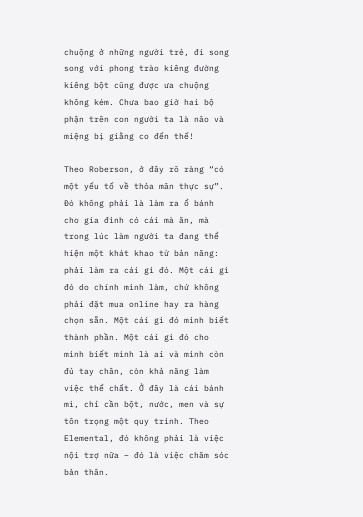chuộng ở những người trẻ, đi song song với phong trào kiêng đường kiêng bột cũng được ưa chuộng không kém. Chưa bao giờ hai bộ phận trên con người ta là não và miệng bị giằng co đến thế!

Theo Roberson, ở đây rõ ràng “có một yếu tố về thỏa mãn thực sự”. Đó không phải là làm ra ổ bánh cho gia đình có cái mà ăn, mà trong lúc làm người ta đang thể hiện một khát khao từ bản năng: phải làm ra cái gì đó. Một cái gì đó do chính mình làm, chứ không phải đặt mua online hay ra hàng chọn sẵn. Một cái gì đó mình biết thành phần. Một cái gì đó cho mình biết mình là ai và mình còn đủ tay chân, còn khả năng làm việc thể chất. Ở đây là cái bánh mì, chỉ cần bột, nước, men và sự tôn trọng một quy trình. Theo Elemental, đó không phải là việc nội trợ nữa – đó là việc chăm sóc bản thân.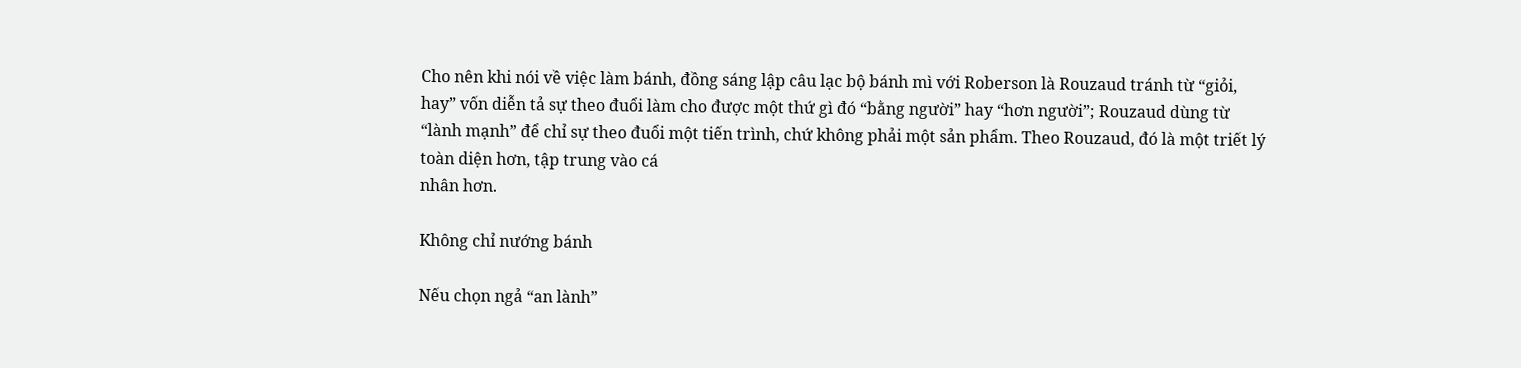Cho nên khi nói về việc làm bánh, đồng sáng lập câu lạc bộ bánh mì với Roberson là Rouzaud tránh từ “giỏi, hay” vốn diễn tả sự theo đuổi làm cho được một thứ gì đó “bằng người” hay “hơn người”; Rouzaud dùng từ “lành mạnh” để chỉ sự theo đuổi một tiến trình, chứ không phải một sản phẩm. Theo Rouzaud, đó là một triết lý toàn diện hơn, tập trung vào cá
nhân hơn.

Không chỉ nướng bánh

Nếu chọn ngả “an lành”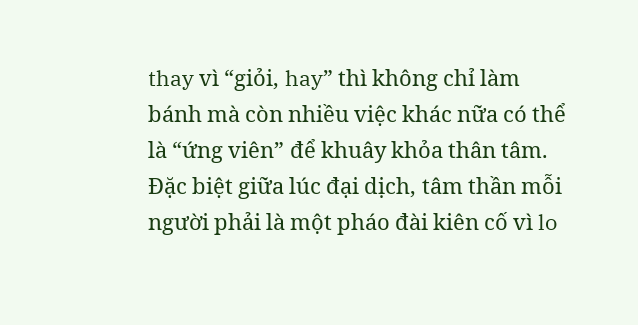thay vì “giỏi, hay” thì không chỉ làm bánh mà còn nhiều việc khác nữa có thể là “ứng viên” để khuây khỏa thân tâm. Đặc biệt giữa lúc đại dịch, tâm thần mỗi người phải là một pháo đài kiên cố vì lo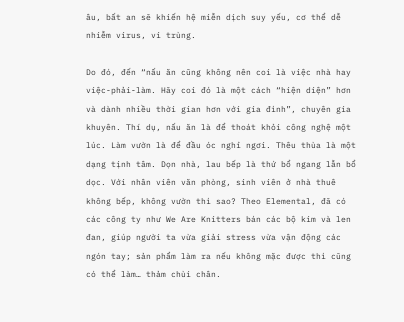âu, bất an sẽ khiến hệ miễn dịch suy yếu, cơ thể dễ nhiễm virus, vi trùng.

Do đó, đến “nấu ăn cũng không nên coi là việc nhà hay việc-phải-làm. Hãy coi đó là một cách “hiện diện” hơn và dành nhiều thời gian hơn với gia đình”, chuyên gia khuyên. Thí dụ, nấu ăn là để thoát khỏi công nghệ một lúc. Làm vườn là để đầu óc nghỉ ngơi. Thêu thùa là một dạng tịnh tâm. Dọn nhà, lau bếp là thứ bổ ngang lẫn bổ dọc. Với nhân viên văn phòng, sinh viên ở nhà thuê không bếp, không vườn thì sao? Theo Elemental, đã có các công ty như We Are Knitters bán các bộ kim và len đan, giúp người ta vừa giải stress vừa vận động các ngón tay; sản phẩm làm ra nếu không mặc được thì cũng có thể làm… thảm chùi chân.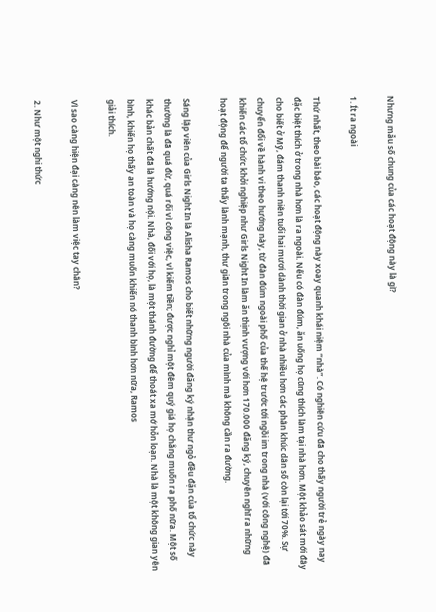Nhưng mẫu số chung của các hoạt động này là gì?

1. Ít ra ngoài

Thứ nhất, theo bài báo, các hoạt động này xoay quanh khái niệm “nhà”. Có nghiên cứu đã cho thấy người trẻ ngày nay đặc biệt thích ở trong nhà hơn là ra ngoài. Nếu có đàn đúm, ăn uống họ cũng thích làm tại nhà hơn. Một khảo sát mới đây cho biết ở Mỹ, đám thanh niên tuổi hai mươi dành thời gian ở nhà nhiều hơn các phân khúc dân số còn lại tới 70%. Sự chuyển đổi về hành vi theo hướng này, từ đàn đúm ngoài phố của thế hệ trước tới ngồi im trong nhà (với công nghệ) đã khiến các tổ chức khởi nghiệp như Girls Night In làm ăn thịnh vượng với hơn 170.000 đăng ký, chuyên nghĩ ra những hoạt động để người ta thấy lành mạnh, thư giãn trong ngôi nhà của mình mà không cần ra đường.

Sáng lập viên của Girls Night In là Alisha Ramos cho biết những người đăng ký nhận thư ngỏ đều đặn của tổ chức này thường là đã quá đừ, quá rối vì công việc, vì kiếm tiền; được nghỉ một đêm quý giá họ chẳng muốn ra phố nữa. Một số khác bản chất đã là hướng nội. Nhà, đối với họ, là một thánh đường để thoát xa mớ hỗn loạn. Nhà là một không gian yên bình, khiến họ thấy an toàn và họ càng muốn khiến nó thanh bình hơn nữa, Ramos
giải thích.

Vì sao càng hiện đại càng nên làm việc tay chân?

2. Như một nghi thức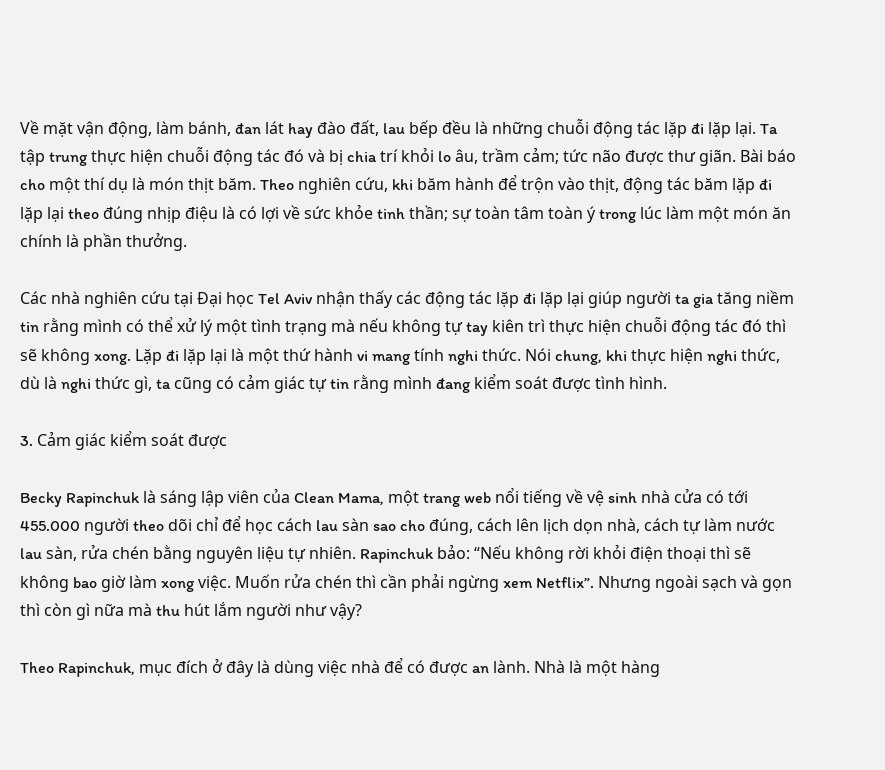Về mặt vận động, làm bánh, đan lát hay đào đất, lau bếp đều là những chuỗi động tác lặp đi lặp lại. Ta tập trung thực hiện chuỗi động tác đó và bị chia trí khỏi lo âu, trầm cảm; tức não được thư giãn. Bài báo cho một thí dụ là món thịt băm. Theo nghiên cứu, khi băm hành để trộn vào thịt, động tác băm lặp đi lặp lại theo đúng nhịp điệu là có lợi về sức khỏe tinh thần; sự toàn tâm toàn ý trong lúc làm một món ăn chính là phần thưởng.

Các nhà nghiên cứu tại Đại học Tel Aviv nhận thấy các động tác lặp đi lặp lại giúp người ta gia tăng niềm tin rằng mình có thể xử lý một tình trạng mà nếu không tự tay kiên trì thực hiện chuỗi động tác đó thì sẽ không xong. Lặp đi lặp lại là một thứ hành vi mang tính nghi thức. Nói chung, khi thực hiện nghi thức, dù là nghi thức gì, ta cũng có cảm giác tự tin rằng mình đang kiểm soát được tình hình.

3. Cảm giác kiểm soát được

Becky Rapinchuk là sáng lập viên của Clean Mama, một trang web nổi tiếng về vệ sinh nhà cửa có tới 455.000 người theo dõi chỉ để học cách lau sàn sao cho đúng, cách lên lịch dọn nhà, cách tự làm nước lau sàn, rửa chén bằng nguyên liệu tự nhiên. Rapinchuk bảo: “Nếu không rời khỏi điện thoại thì sẽ không bao giờ làm xong việc. Muốn rửa chén thì cần phải ngừng xem Netflix”. Nhưng ngoài sạch và gọn thì còn gì nữa mà thu hút lắm người như vậy?

Theo Rapinchuk, mục đích ở đây là dùng việc nhà để có được an lành. Nhà là một hàng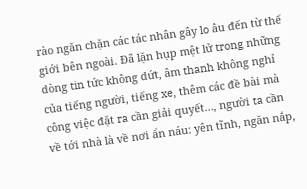rào ngăn chặn các tác nhân gây lo âu đến từ thế giới bên ngoài. Đã lặn hụp mệt lử trong những dòng tin tức không dứt, âm thanh không nghỉ của tiếng người, tiếng xe, thêm các đề bài mà công việc đặt ra cần giải quyết…, người ta cần về tới nhà là về nơi ẩn náu: yên tĩnh, ngăn nắp,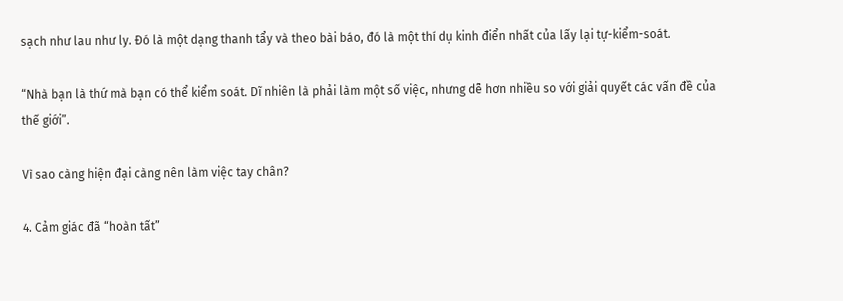sạch như lau như ly. Đó là một dạng thanh tẩy và theo bài báo, đó là một thí dụ kinh điển nhất của lấy lại tự-kiểm-soát.

“Nhà bạn là thứ mà bạn có thể kiểm soát. Dĩ nhiên là phải làm một số việc, nhưng dễ hơn nhiều so với giải quyết các vấn đề của thế giới”.

Vì sao càng hiện đại càng nên làm việc tay chân?

4. Cảm giác đã “hoàn tất”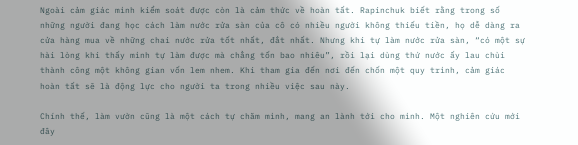Ngoài cảm giác mình kiểm soát được còn là cảm thức về hoàn tất. Rapinchuk biết rằng trong số những người đang học cách làm nước rửa sàn của cô có nhiều người không thiếu tiền, họ dễ dàng ra cửa hàng mua về những chai nước rửa tốt nhất, đắt nhất. Nhưng khi tự làm nước rửa sàn, “có một sự hài lòng khi thấy mình tự làm được mà chẳng tốn bao nhiêu”, rồi lại dùng thứ nước ấy lau chùi thành công một không gian vốn lem nhem. Khi tham gia đến nơi đến chốn một quy trình, cảm giác hoàn tất sẽ là động lực cho người ta trong nhiều việc sau này.

Chính thế, làm vườn cũng là một cách tự chăm mình, mang an lành tới cho mình. Một nghiên cứu mới đây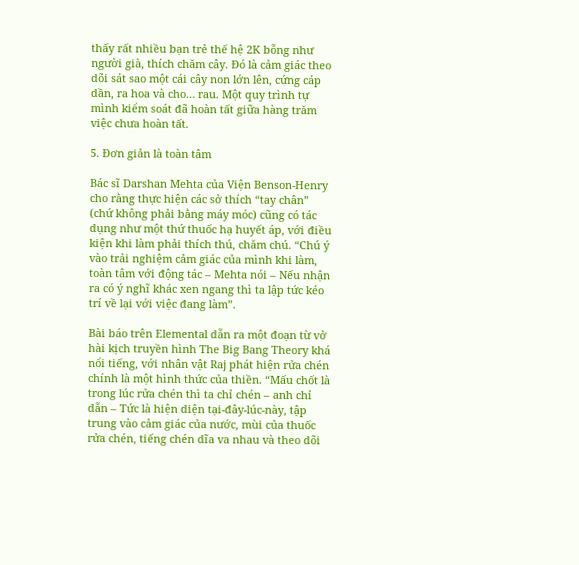thấy rất nhiều bạn trẻ thế hệ 2K bỗng như người già, thích chăm cây. Đó là cảm giác theo dõi sát sao một cái cây non lớn lên, cứng cáp dần, ra hoa và cho… rau. Một quy trình tự mình kiểm soát đã hoàn tất giữa hàng trăm việc chưa hoàn tất.

5. Đơn giản là toàn tâm

Bác sĩ Darshan Mehta của Viện Benson-Henry cho rằng thực hiện các sở thích “tay chân” (chứ không phải bằng máy móc) cũng có tác dụng như một thứ thuốc hạ huyết áp, với điều kiện khi làm phải thích thú, chăm chú. “Chú ý vào trải nghiệm cảm giác của mình khi làm, toàn tâm với động tác – Mehta nói – Nếu nhận ra có ý nghĩ khác xen ngang thì ta lập tức kéo trí về lại với việc đang làm”.

Bài báo trên Elemental dẫn ra một đoạn từ vở hài kịch truyền hình The Big Bang Theory khá nổi tiếng, với nhân vật Raj phát hiện rửa chén chính là một hình thức của thiền. “Mấu chốt là trong lúc rửa chén thì ta chỉ chén – anh chỉ dẫn – Tức là hiện diện tại-đây-lúc-này, tập trung vào cảm giác của nước, mùi của thuốc rửa chén, tiếng chén dĩa va nhau và theo dõi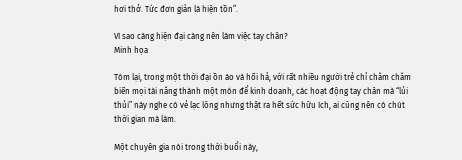hơi thở. Tức đơn giản là hiện tồn”.

Vì sao càng hiện đại càng nên làm việc tay chân?
Minh họa

Tóm lại, trong một thời đại ồn ào và hối hả, với rất nhiều người trẻ chỉ chăm chăm biến mọi tài năng thành một món để kinh doanh, các hoạt động tay chân mà “lủi thủi” này nghe có vẻ lạc lõng nhưng thật ra hết sức hữu ích, ai cũng nên có chút thời gian mà làm.

Một chuyên gia nói trong thời buổi này,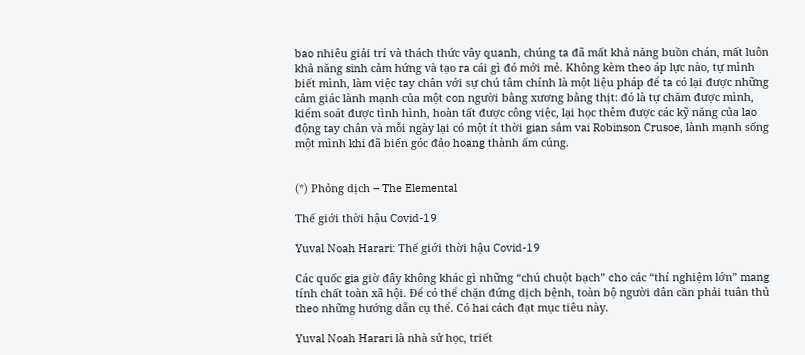bao nhiêu giải trí và thách thức vây quanh, chúng ta đã mất khả năng buồn chán, mất luôn khả năng sinh cảm hứng và tạo ra cái gì đó mới mẻ. Không kèm theo áp lực nào, tự mình biết mình, làm việc tay chân với sự chú tâm chính là một liệu pháp để ta có lại được những cảm giác lành mạnh của một con người bằng xương bằng thịt: đó là tự chăm được mình, kiểm soát được tình hình, hoàn tất được công việc, lại học thêm được các kỹ năng của lao động tay chân và mỗi ngày lại có một ít thời gian sắm vai Robinson Crusoe, lành mạnh sống một mình khi đã biến góc đảo hoang thành ấm cúng.


(*) Phỏng dịch – The Elemental

Thế giới thời hậu Covid-19

Yuval Noah Harari: Thế giới thời hậu Covid-19

Các quốc gia giờ đây không khác gì những “chú chuột bạch” cho các “thí nghiệm lớn” mang tính chất toàn xã hội. Để có thể chặn đứng dịch bệnh, toàn bộ người dân cần phải tuân thủ theo những hướng dẫn cụ thể. Có hai cách đạt mục tiêu này.

Yuval Noah Harari là nhà sử học, triết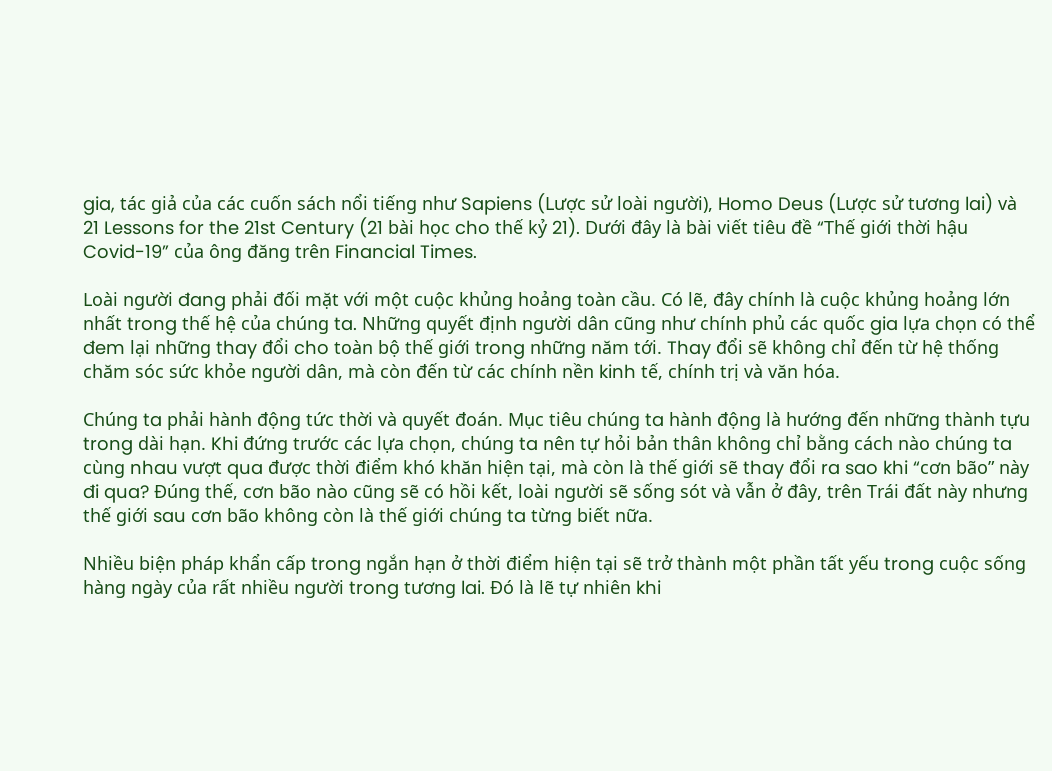gia, tác giả của các cuốn sách nổi tiếng như Sapiens (Lược sử loài người), Homo Deus (Lược sử tương lai) và 21 Lessons for the 21st Century (21 bài học cho thế kỷ 21). Dưới đây là bài viết tiêu đề “Thế giới thời hậu Covid-19” của ông đăng trên Financial Times.

Loài người đang phải đối mặt với một cuộc khủng hoảng toàn cầu. Có lẽ, đây chính là cuộc khủng hoảng lớn nhất trong thế hệ của chúng ta. Những quyết định người dân cũng như chính phủ các quốc gia lựa chọn có thể đem lại những thay đổi cho toàn bộ thế giới trong những năm tới. Thay đổi sẽ không chỉ đến từ hệ thống chăm sóc sức khỏe người dân, mà còn đến từ các chính nền kinh tế, chính trị và văn hóa.

Chúng ta phải hành động tức thời và quyết đoán. Mục tiêu chúng ta hành động là hướng đến những thành tựu trong dài hạn. Khi đứng trước các lựa chọn, chúng ta nên tự hỏi bản thân không chỉ bằng cách nào chúng ta cùng nhau vượt qua được thời điểm khó khăn hiện tại, mà còn là thế giới sẽ thay đổi ra sao khi “cơn bão” này đi qua? Đúng thế, cơn bão nào cũng sẽ có hồi kết, loài người sẽ sống sót và vẫn ở đây, trên Trái đất này nhưng thế giới sau cơn bão không còn là thế giới chúng ta từng biết nữa.

Nhiều biện pháp khẩn cấp trong ngắn hạn ở thời điểm hiện tại sẽ trở thành một phần tất yếu trong cuộc sống hàng ngày của rất nhiều người trong tương lai. Đó là lẽ tự nhiên khi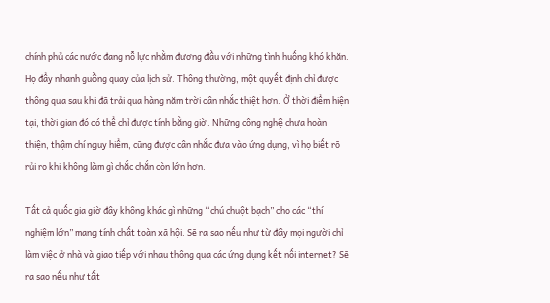chính phủ các nước đang nỗ lực nhằm đương đầu với những tình huống khó khăn. Họ đẩy nhanh guồng quay của lịch sử. Thông thường, một quyết định chỉ được thông qua sau khi đã trải qua hàng năm trời cân nhắc thiệt hơn. Ở thời điểm hiện tại, thời gian đó có thể chỉ được tính bằng giờ. Những công nghệ chưa hoàn thiện, thậm chí nguy hiểm, cũng được cân nhắc đưa vào ứng dụng, vì họ biết rõ rủi ro khi không làm gì chắc chắn còn lớn hơn.

Tất cả quốc gia giờ đây không khác gì những “chú chuột bạch” cho các “thí nghiệm lớn” mang tính chất toàn xã hội. Sẽ ra sao nếu như từ đây mọi người chỉ làm việc ở nhà và giao tiếp với nhau thông qua các ứng dụng kết nối internet? Sẽ ra sao nếu như tất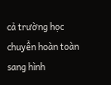cả trường học chuyển hoàn toàn sang hình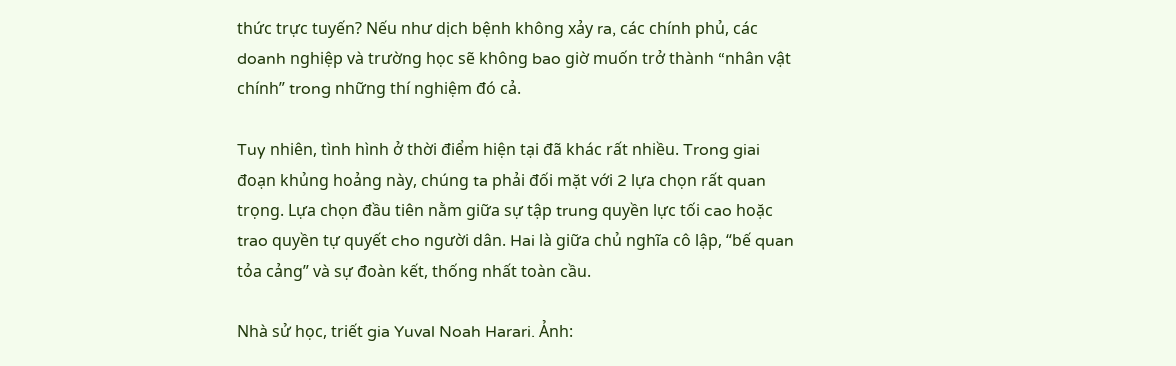thức trực tuyến? Nếu như dịch bệnh không xảy ra, các chính phủ, các doanh nghiệp và trường học sẽ không bao giờ muốn trở thành “nhân vật chính” trong những thí nghiệm đó cả.

Tuy nhiên, tình hình ở thời điểm hiện tại đã khác rất nhiều. Trong giai đoạn khủng hoảng này, chúng ta phải đối mặt với 2 lựa chọn rất quan trọng. Lựa chọn đầu tiên nằm giữa sự tập trung quyền lực tối cao hoặc trao quyền tự quyết cho người dân. Hai là giữa chủ nghĩa cô lập, “bế quan tỏa cảng” và sự đoàn kết, thống nhất toàn cầu.

Nhà sử học, triết gia Yuval Noah Harari. Ảnh: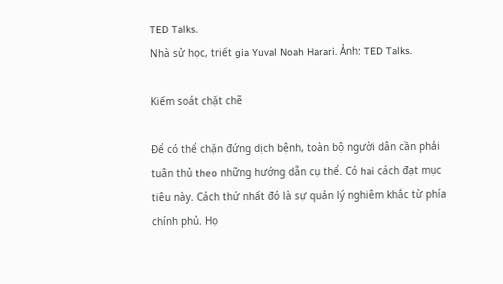TED Talks.
Nhà sử học, triết gia Yuval Noah Harari. Ảnh: TED Talks.

Kiếm soát chặt chẽ

Để có thể chặn đứng dịch bệnh, toàn bộ người dân cần phải tuân thủ theo những hướng dẫn cụ thể. Có hai cách đạt mục tiêu này. Cách thứ nhất đó là sự quản lý nghiêm khắc từ phía chính phủ. Họ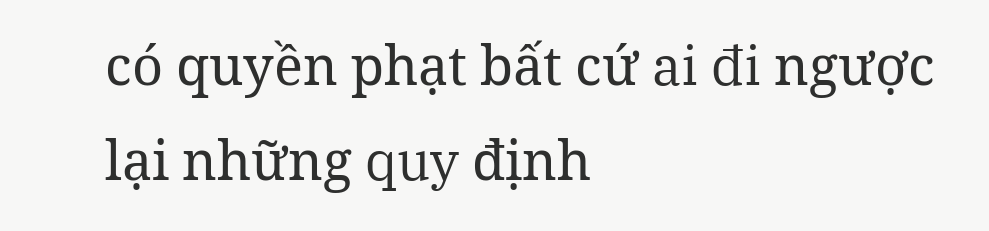có quyền phạt bất cứ ai đi ngược lại những quy định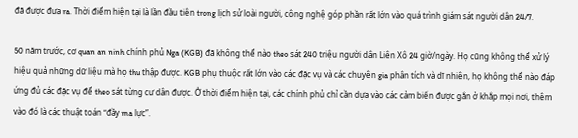đã được đưa ra. Thời điểm hiện tại là lần đầu tiên trong lịch sử loài người, công nghệ góp phần rất lớn vào quá trình giám sát người dân 24/7.

50 năm trước, cơ quan an ninh chính phủ Nga (KGB) đã không thể nào theo sát 240 triệu người dân Liên Xô 24 giờ/ngày. Họ cũng không thể xử lý hiệu quả những dữ liệu mà họ thu thập được. KGB phụ thuộc rất lớn vào các đặc vụ và các chuyên gia phân tích và dĩ nhiên, họ không thể nào đáp ứng đủ các đặc vụ để theo sát từng cư dân được. Ở thời điểm hiện tại, các chính phủ chỉ cần dựa vào các cảm biến được gắn ở khắp mọi nơi, thêm vào đó là các thuật toán “đầy ma lực”.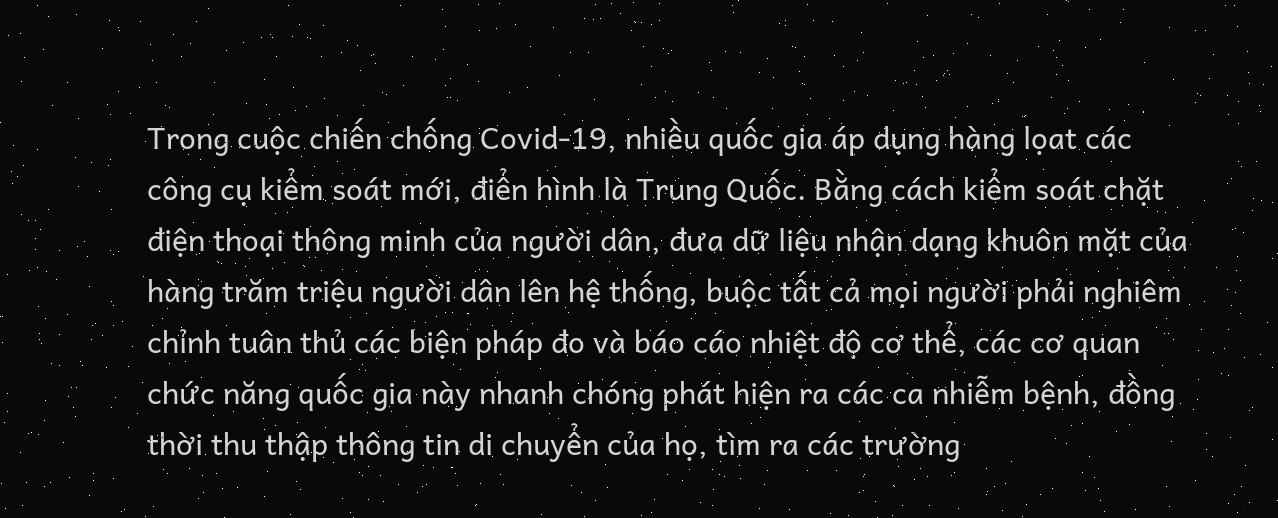Trong cuộc chiến chống Covid-19, nhiều quốc gia áp dụng hàng lọat các công cụ kiểm soát mới, điển hình là Trung Quốc. Bằng cách kiểm soát chặt điện thoại thông minh của người dân, đưa dữ liệu nhận dạng khuôn mặt của hàng trăm triệu người dân lên hệ thống, buộc tất cả mọi người phải nghiêm chỉnh tuân thủ các biện pháp đo và báo cáo nhiệt độ cơ thể, các cơ quan chức năng quốc gia này nhanh chóng phát hiện ra các ca nhiễm bệnh, đồng thời thu thập thông tin di chuyển của họ, tìm ra các trường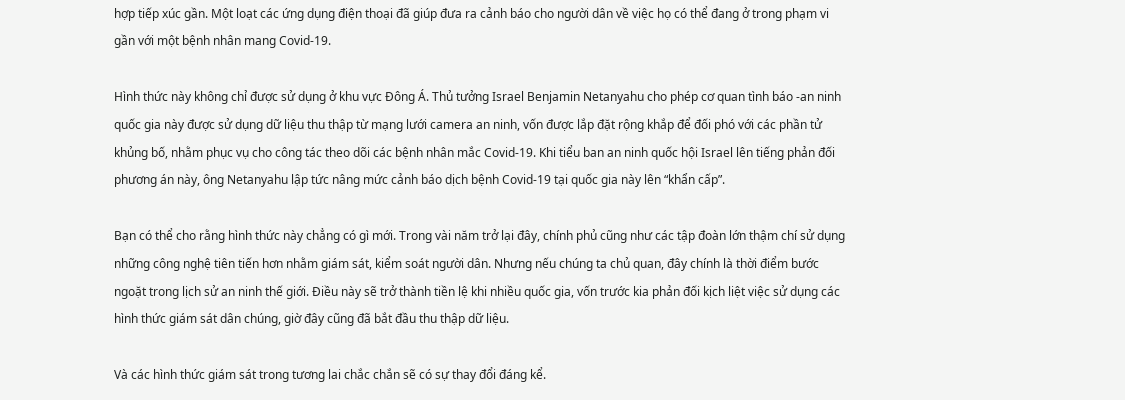hợp tiếp xúc gần. Một loạt các ứng dụng điện thoại đã giúp đưa ra cảnh báo cho người dân về việc họ có thể đang ở trong phạm vi gần với một bệnh nhân mang Covid-19.

Hình thức này không chỉ được sử dụng ở khu vực Đông Á. Thủ tưởng Israel Benjamin Netanyahu cho phép cơ quan tình báo -an ninh quốc gia này được sử dụng dữ liệu thu thập từ mạng lưới camera an ninh, vốn được lắp đặt rộng khắp để đối phó với các phần tử khủng bố, nhằm phục vụ cho công tác theo dõi các bệnh nhân mắc Covid-19. Khi tiểu ban an ninh quốc hội Israel lên tiếng phản đối phương án này, ông Netanyahu lập tức nâng mức cảnh báo dịch bệnh Covid-19 tại quốc gia này lên “khẩn cấp”.

Bạn có thể cho rằng hình thức này chẳng có gì mới. Trong vài năm trở lại đây, chính phủ cũng như các tập đoàn lớn thậm chí sử dụng những công nghệ tiên tiến hơn nhằm giám sát, kiểm soát người dân. Nhưng nếu chúng ta chủ quan, đây chính là thời điểm bước ngoặt trong lịch sử an ninh thế giới. Điều này sẽ trở thành tiền lệ khi nhiều quốc gia, vốn trước kia phản đối kịch liệt việc sử dụng các hình thức giám sát dân chúng, giờ đây cũng đã bắt đầu thu thập dữ liệu.

Và các hình thức giám sát trong tương lai chắc chắn sẽ có sự thay đổi đáng kể.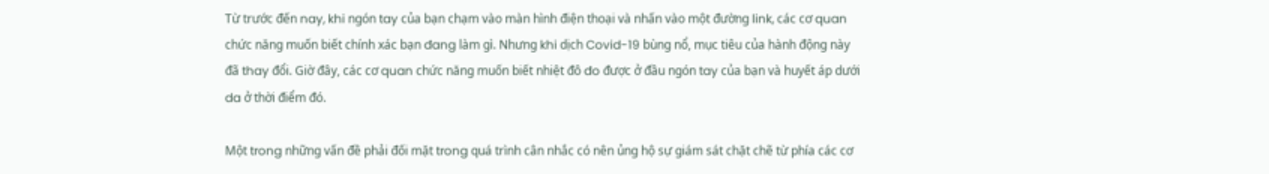Từ trước đến nay, khi ngón tay của bạn chạm vào màn hình điện thoại và nhấn vào một đường link, các cơ quan chức năng muốn biết chính xác bạn đang làm gì. Nhưng khi dịch Covid-19 bùng nổ, mục tiêu của hành động này đã thay đổi. Giờ đây, các cơ quan chức năng muốn biết nhiệt đô đo được ở đầu ngón tay của bạn và huyết áp dưới da ở thời điểm đó.

Một trong những vấn đề phải đối mặt trong quá trình cân nhắc có nên ủng hộ sự giám sát chặt chẽ từ phía các cơ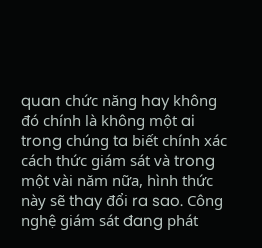quan chức năng hay không đó chính là không một ai trong chúng ta biết chính xác cách thức giám sát và trong một vài năm nữa, hình thức này sẽ thay đổi ra sao. Công nghệ giám sát đang phát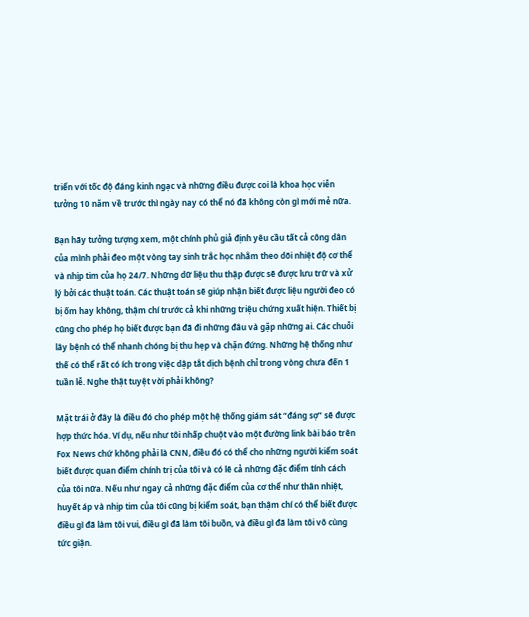triển với tốc độ đáng kinh ngạc và những điều được coi là khoa học viễn tưởng 10 năm về trước thì ngày nay có thể nó đã không còn gì mới mẻ nữa.

Bạn hãy tưởng tượng xem, một chính phủ giả định yêu cầu tất cả công dân của mình phải đeo một vòng tay sinh trắc học nhằm theo dõi nhiệt độ cơ thể và nhịp tim của họ 24/7. Những dữ liệu thu thập được sẽ được lưu trữ và xử lý bởi các thuật toán. Các thuật toán sẽ giúp nhận biết được liệu người đeo có bị ốm hay không, thậm chí trước cả khi những triệu chứng xuất hiện. Thiết bị cũng cho phép họ biết được bạn đã đi những đâu và gặp những ai. Các chuỗi lây bệnh có thể nhanh chóng bị thu hẹp và chặn đứng. Những hệ thống như thế có thể rất có ích trong việc dập tắt dịch bệnh chỉ trong vòng chưa đến 1 tuần lễ. Nghe thật tuyệt vời phải không?

Mặt trái ở đây là điều đó cho phép một hệ thống giám sát “đáng sợ” sẽ được hợp thức hóa. Ví dụ, nếu như tôi nhấp chuột vào một đường link bài báo trên Fox News chứ không phải là CNN, điều đó có thể cho những người kiểm soát biết được quan điểm chính trị của tôi và có lẽ cả những đặc điểm tính cách của tôi nữa. Nếu như ngay cả những đặc điểm của cơ thể như thân nhiệt, huyết áp và nhịp tim của tôi cũng bị kiểm soát, bạn thậm chí có thể biết được điều gì đã làm tôi vui, điều gì đã làm tôi buồn, và điều gì đã làm tôi vô cùng tức giận.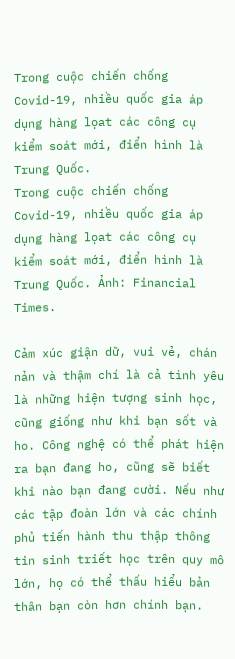Trong cuộc chiến chống Covid-19, nhiều quốc gia áp dụng hàng lọat các công cụ kiểm soát mới, điển hình là Trung Quốc.
Trong cuộc chiến chống Covid-19, nhiều quốc gia áp dụng hàng lọat các công cụ kiểm soát mới, điển hình là Trung Quốc. Ảnh: Financial Times.

Cảm xúc giận dữ, vui vẻ, chán nản và thậm chí là cả tình yêu là những hiện tượng sinh học, cũng giống như khi bạn sốt và ho. Công nghệ có thể phát hiện ra bạn đang ho, cũng sẽ biết khi nào bạn đang cười. Nếu như các tập đoàn lớn và các chính phủ tiến hành thu thập thông tin sinh triết học trên quy mô lớn, họ có thể thấu hiểu bản thân bạn còn hơn chính bạn.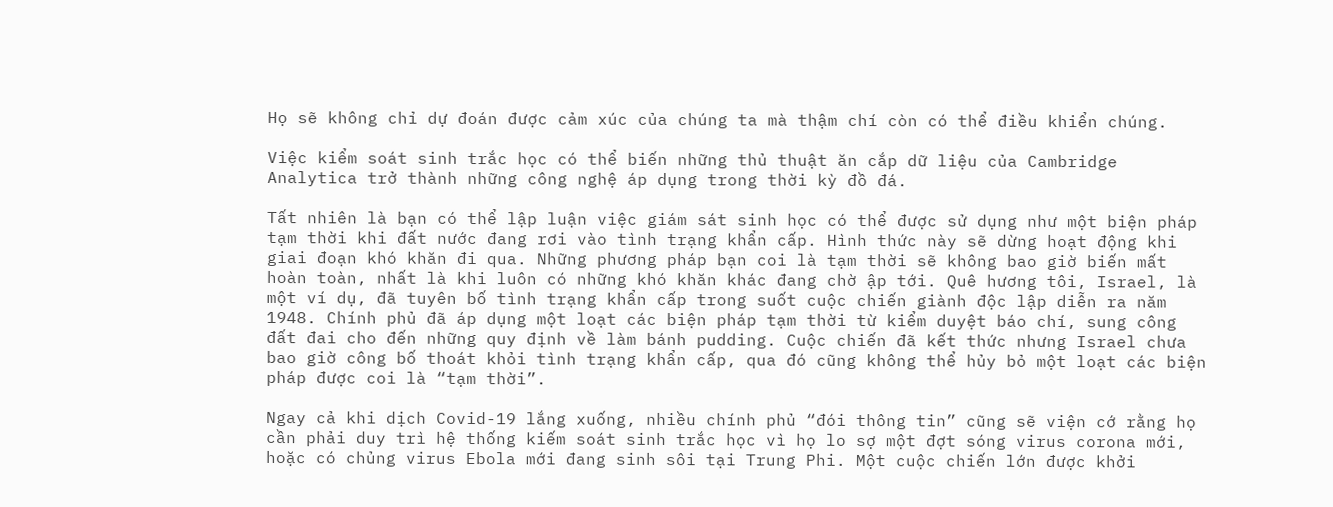Họ sẽ không chỉ dự đoán được cảm xúc của chúng ta mà thậm chí còn có thể điều khiển chúng.

Việc kiểm soát sinh trắc học có thể biến những thủ thuật ăn cắp dữ liệu của Cambridge Analytica trở thành những công nghệ áp dụng trong thời kỳ đồ đá.

Tất nhiên là bạn có thể lập luận việc giám sát sinh học có thể được sử dụng như một biện pháp tạm thời khi đất nước đang rơi vào tình trạng khẩn cấp. Hình thức này sẽ dừng hoạt động khi giai đoạn khó khăn đi qua. Những phương pháp bạn coi là tạm thời sẽ không bao giờ biến mất hoàn toàn, nhất là khi luôn có những khó khăn khác đang chờ ập tới. Quê hương tôi, Israel, là một ví dụ, đã tuyên bố tình trạng khẩn cấp trong suốt cuộc chiến giành độc lập diễn ra năm 1948. Chính phủ đã áp dụng một loạt các biện pháp tạm thời từ kiểm duyệt báo chí, sung công đất đai cho đến những quy định về làm bánh pudding. Cuộc chiến đã kết thức nhưng Israel chưa bao giờ công bố thoát khỏi tình trạng khẩn cấp, qua đó cũng không thể hủy bỏ một loạt các biện pháp được coi là “tạm thời”.

Ngay cả khi dịch Covid-19 lắng xuống, nhiều chính phủ “đói thông tin” cũng sẽ viện cớ rằng họ cần phải duy trì hệ thống kiếm soát sinh trắc học vì họ lo sợ một đợt sóng virus corona mới, hoặc có chủng virus Ebola mới đang sinh sôi tại Trung Phi. Một cuộc chiến lớn được khởi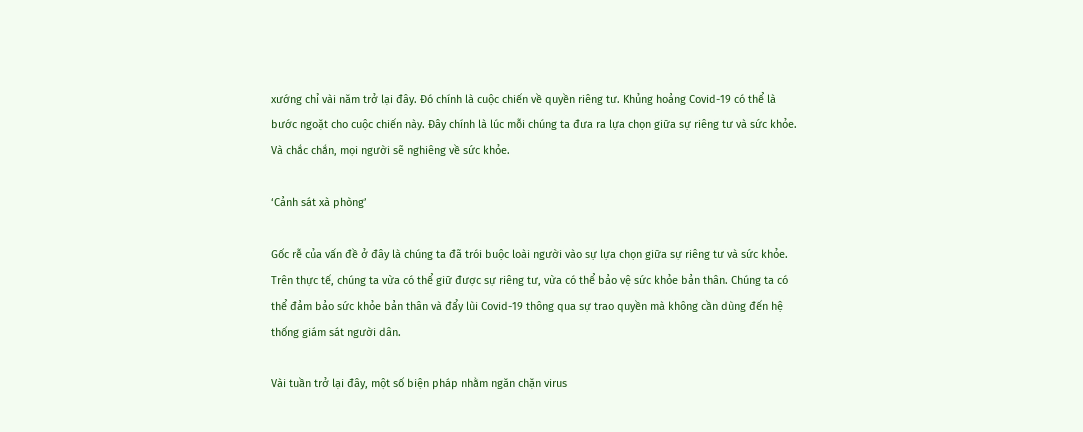xướng chỉ vài năm trở lại đây. Đó chính là cuộc chiến về quyền riêng tư. Khủng hoảng Covid-19 có thể là bước ngoặt cho cuộc chiến này. Đây chính là lúc mỗi chúng ta đưa ra lựa chọn giữa sự riêng tư và sức khỏe. Và chắc chắn, mọi người sẽ nghiêng về sức khỏe.

‘Cảnh sát xà phòng’

Gốc rễ của vấn đề ở đây là chúng ta đã trói buộc loài người vào sự lựa chọn giữa sự riêng tư và sức khỏe. Trên thực tế, chúng ta vừa có thể giữ được sự riêng tư, vừa có thể bảo vệ sức khỏe bản thân. Chúng ta có thể đảm bảo sức khỏe bản thân và đẩy lùi Covid-19 thông qua sự trao quyền mà không cần dùng đến hệ thống giám sát người dân.

Vài tuần trở lại đây, một số biện pháp nhằm ngăn chặn virus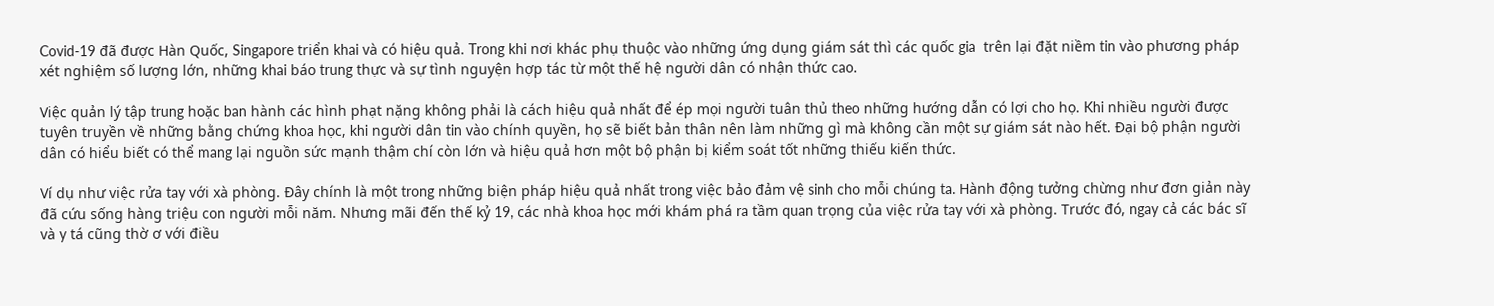Covid-19 đã được Hàn Quốc, Singapore triển khai và có hiệu quả. Trong khi nơi khác phụ thuộc vào những ứng dụng giám sát thì các quốc gia  trên lại đặt niềm tin vào phương pháp xét nghiệm số lượng lớn, những khai báo trung thực và sự tình nguyện hợp tác từ một thế hệ người dân có nhận thức cao.

Việc quản lý tập trung hoặc ban hành các hình phạt nặng không phải là cách hiệu quả nhất để ép mọi người tuân thủ theo những hướng dẫn có lợi cho họ. Khi nhiều người được tuyên truyền về những bằng chứng khoa học, khi người dân tin vào chính quyền, họ sẽ biết bản thân nên làm những gì mà không cần một sự giám sát nào hết. Đại bộ phận người dân có hiểu biết có thể mang lại nguồn sức mạnh thậm chí còn lớn và hiệu quả hơn một bộ phận bị kiểm soát tốt những thiếu kiến thức.

Ví dụ như việc rửa tay với xà phòng. Đây chính là một trong những biện pháp hiệu quả nhất trong việc bảo đảm vệ sinh cho mỗi chúng ta. Hành động tưởng chừng như đơn giản này đã cứu sống hàng triệu con người mỗi năm. Nhưng mãi đến thế kỷ 19, các nhà khoa học mới khám phá ra tầm quan trọng của việc rửa tay với xà phòng. Trước đó, ngay cả các bác sĩ và y tá cũng thờ ơ với điều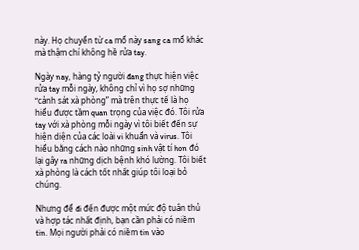này. Họ chuyển từ ca mổ này sang ca mổ khác mà thậm chí không hề rửa tay.

Ngày nay, hàng tỷ người đang thực hiện việc rửa tay mỗi ngày, không chỉ vì họ sợ những “cảnh sát xà phòng” mà trên thực tế là họ hiểu được tầm quan trọng của việc đó. Tôi rửa tay với xà phòng mỗi ngày vì tôi biết đến sự hiện diện của các loài vi khuẩn và virus. Tôi hiểu bằng cách nào những sinh vật tí hon đó lại gây ra những dịch bệnh khó lường. Tôi biết xà phòng là cách tốt nhất giúp tôi loại bỏ chúng.

Nhưng để đi đến được một mức độ tuân thủ và hợp tác nhất định, bạn cần phải có niềm tin. Mọi người phải có niềm tin vào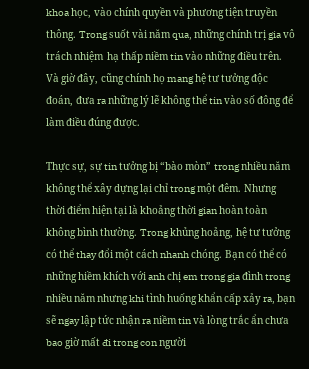khoa học, vào chính quyền và phương tiện truyền thông. Trong suốt vài năm qua, những chính trị gia vô trách nhiệm  hạ thấp niềm tin vào những điều trên. Và giờ đây, cũng chính họ mang hệ tư tưởng độc đoán, đưa ra những lý lẽ không thể tin vào số đông để làm điều đúng được.

Thực sự, sự tin tưởng bị “bào mòn” trong nhiều năm không thể xây dựng lại chỉ trong một đêm. Nhưng thời điểm hiện tại là khoảng thời gian hoàn toàn không bình thường. Trong khủng hoảng, hệ tư tưởng có thể thay đổi một cách nhanh chóng. Bạn có thể có những hiềm khích với anh chị em trong gia đình trong nhiều năm nhưng khi tình huống khẩn cấp xảy ra, bạn sẽ ngay lập tức nhận ra niềm tin và lòng trắc ẩn chưa bao giờ mất đi trong con người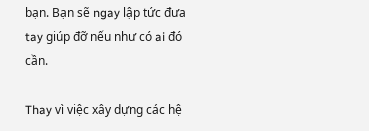bạn. Bạn sẽ ngay lập tức đưa tay giúp đỡ nếu như có ai đó cần.

Thay vì việc xây dựng các hệ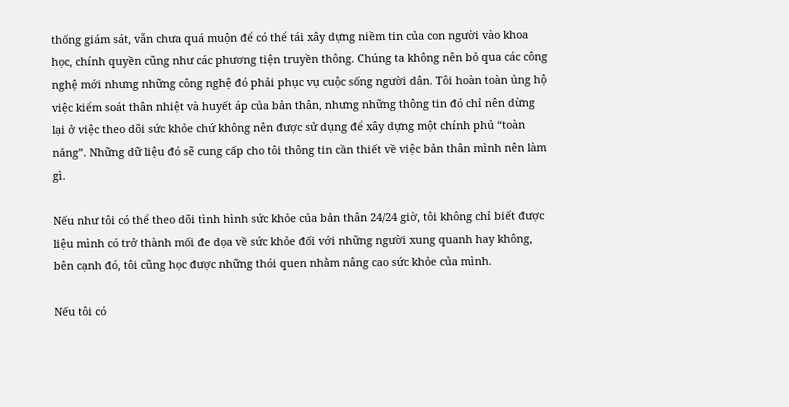thống giám sát, vẫn chưa quá muộn để có thể tái xây dựng niềm tin của con người vào khoa học, chính quyền cũng như các phương tiện truyền thông. Chúng ta không nên bỏ qua các công nghệ mới nhưng những công nghệ đó phải phục vụ cuộc sống người dân. Tôi hoàn toàn ủng hộ việc kiểm soát thân nhiệt và huyết áp của bản thân, nhưng những thông tin đó chỉ nên dừng lại ở việc theo dõi sức khỏe chứ không nên được sử dụng để xây dựng một chính phủ “toàn năng”. Những dữ liệu đó sẽ cung cấp cho tôi thông tin cần thiết về việc bản thân mình nên làm gì.

Nếu như tôi có thể theo dõi tình hình sức khỏe của bản thân 24/24 giờ, tôi không chỉ biết được liệu mình có trở thành mối đe dọa về sức khỏe đối với những người xung quanh hay không, bên cạnh đó, tôi cũng học được những thói quen nhằm nâng cao sức khỏe của mình.

Nếu tôi có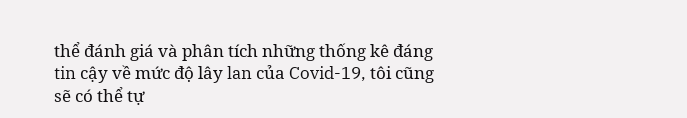thể đánh giá và phân tích những thống kê đáng tin cậy về mức độ lây lan của Covid-19, tôi cũng sẽ có thể tự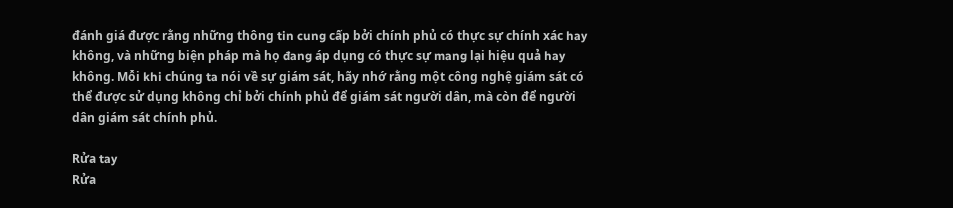đánh giá được rằng những thông tin cung cấp bởi chính phủ có thực sự chính xác hay không, và những biện pháp mà họ đang áp dụng có thực sự mang lại hiệu quả hay không. Mỗi khi chúng ta nói về sự giám sát, hãy nhớ rằng một công nghệ giám sát có thể được sử dụng không chỉ bởi chính phủ để giám sát người dân, mà còn để người dân giám sát chính phủ.

Rửa tay
Rửa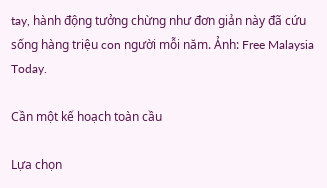tay, hành động tưởng chừng như đơn giản này đã cứu sống hàng triệu con người mỗi năm. Ảnh: Free Malaysia Today.

Cần một kế hoạch toàn cầu

Lựa chọn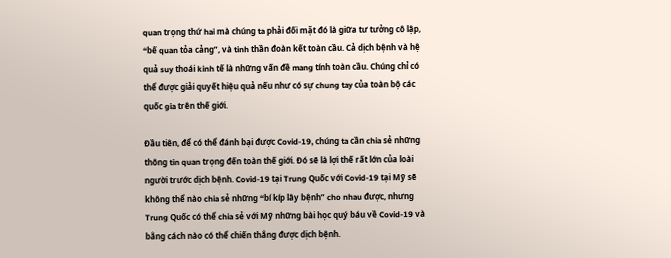quan trọng thứ hai mà chúng ta phải đối mặt đó là giữa tư tưởng cô lập, “bế quan tỏa cảng”, và tinh thần đoàn kết toàn cầu. Cả dịch bệnh và hệ quả suy thoái kinh tế là những vấn đề mang tính toàn cầu. Chúng chỉ có thể được giải quyết hiệu quả nếu như có sự chung tay của toàn bộ các quốc gia trên thế giới.

Đầu tiên, để có thể đánh bại được Covid-19, chúng ta cần chia sẻ những thông tin quan trọng đến toàn thế giới. Đó sẽ là lợi thế rất lớn của loài người trước dịch bệnh. Covid-19 tại Trung Quốc với Covid-19 tại Mỹ sẽ không thể nào chia sẻ những “bí kíp lây bệnh” cho nhau được, nhưng Trung Quốc có thể chia sẻ với Mỹ những bài học quý báu về Covid-19 và bằng cách nào có thể chiến thắng được dịch bệnh.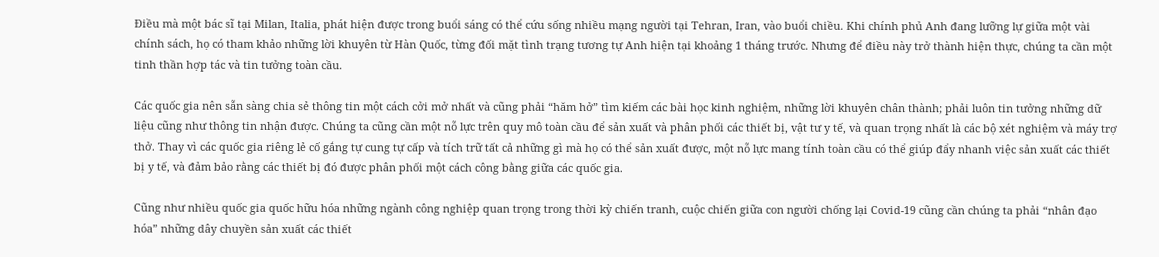Điều mà một bác sĩ tại Milan, Italia, phát hiện được trong buổi sáng có thể cứu sống nhiều mạng người tại Tehran, Iran, vào buổi chiều. Khi chính phủ Anh đang lưỡng lự giữa một vài chính sách, họ có tham khảo những lời khuyên từ Hàn Quốc, từng đối mặt tình trạng tương tự Anh hiện tại khoảng 1 tháng trước. Nhưng để điều này trở thành hiện thực, chúng ta cần một tinh thần hợp tác và tin tưởng toàn cầu.

Các quốc gia nên sẵn sàng chia sẻ thông tin một cách cởi mở nhất và cũng phải “hăm hở” tìm kiếm các bài học kinh nghiệm, những lời khuyên chân thành; phải luôn tin tưởng những dữ liệu cũng như thông tin nhận được. Chúng ta cũng cần một nỗ lực trên quy mô toàn cầu để sản xuất và phân phối các thiết bị, vật tư y tế, và quan trọng nhất là các bộ xét nghiệm và máy trợ thở. Thay vì các quốc gia riêng lẻ cố gắng tự cung tự cấp và tích trữ tất cả những gì mà họ có thể sản xuất được, một nỗ lực mang tính toàn cầu có thể giúp đẩy nhanh việc sản xuất các thiết bị y tế, và đảm bảo rằng các thiết bị đó được phân phối một cách công bằng giữa các quốc gia.

Cũng như nhiều quốc gia quốc hữu hóa những ngành công nghiệp quan trọng trong thời kỳ chiến tranh, cuộc chiến giữa con người chống lại Covid-19 cũng cần chúng ta phải “nhân đạo hóa” những dây chuyền sản xuất các thiết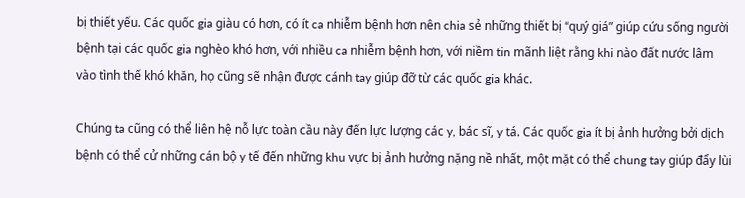bị thiết yếu. Các quốc gia giàu có hơn, có ít ca nhiễm bệnh hơn nên chia sẻ những thiết bị “quý giá” giúp cứu sống người bệnh tại các quốc gia nghèo khó hơn, với nhiều ca nhiễm bệnh hơn, với niềm tin mãnh liệt rằng khi nào đất nước lâm vào tình thế khó khăn, họ cũng sẽ nhận được cánh tay giúp đỡ từ các quốc gia khác.

Chúng ta cũng có thể liên hệ nỗ lực toàn cầu này đến lực lượng các y, bác sĩ, y tá. Các quốc gia ít bị ảnh hưởng bởi dịch bệnh có thể cử những cán bộ y tế đến những khu vực bị ảnh hưởng nặng nề nhất, một mặt có thể chung tay giúp đẩy lùi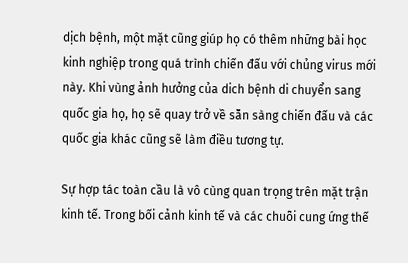dịch bệnh, một mặt cũng giúp họ có thêm những bài học kinh nghiệp trong quá trình chiến đấu với chủng virus mới này. Khi vùng ảnh hưởng của dich bệnh di chuyển sang quốc gia họ, họ sẽ quay trở về sẵn sàng chiến đấu và các quốc gia khác cũng sẽ làm điều tương tự.

Sự hợp tác toàn cầu là vô cùng quan trọng trên mặt trận kinh tế. Trong bối cảnh kinh tế và các chuỗi cung ứng thế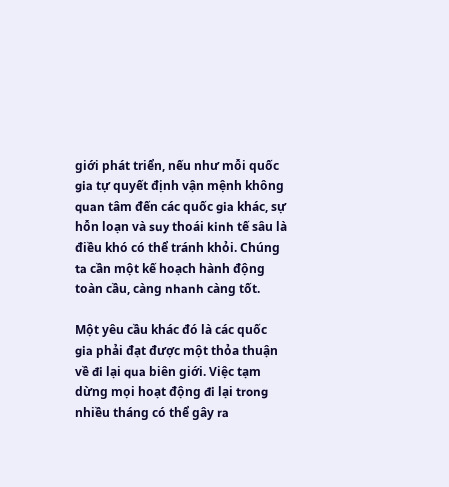giới phát triển, nếu như mỗi quốc gia tự quyết định vận mệnh không quan tâm đến các quốc gia khác, sự hỗn loạn và suy thoái kinh tế sâu là điều khó có thể tránh khỏi. Chúng ta cần một kế hoạch hành động toàn cầu, càng nhanh càng tốt.

Một yêu cầu khác đó là các quốc gia phải đạt được một thỏa thuận về đi lại qua biên giới. Việc tạm dừng mọi hoạt động đi lại trong nhiều tháng có thể gây ra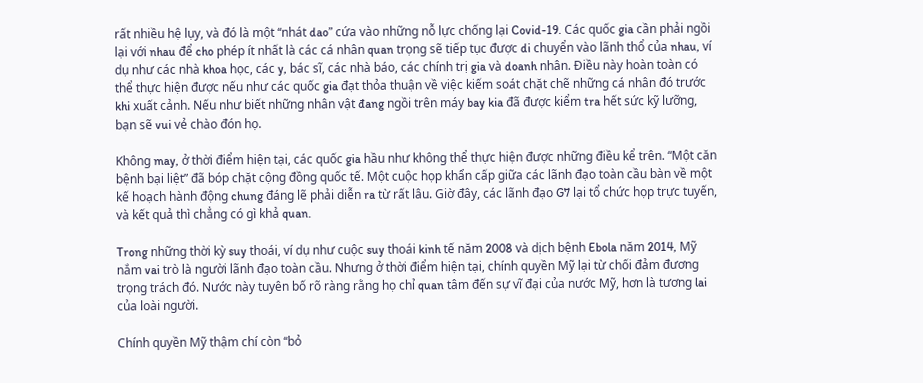rất nhiều hệ lụy, và đó là một “nhát dao” cứa vào những nỗ lực chống lại Covid-19. Các quốc gia cần phải ngồi lại với nhau để cho phép ít nhất là các cá nhân quan trọng sẽ tiếp tục được di chuyển vào lãnh thổ của nhau, ví dụ như các nhà khoa học, các y, bác sĩ, các nhà báo, các chính trị gia và doanh nhân. Điều này hoàn toàn có thể thực hiện được nếu như các quốc gia đạt thỏa thuận về việc kiếm soát chặt chẽ những cá nhân đó trước khi xuất cảnh. Nếu như biết những nhân vật đang ngồi trên máy bay kia đã được kiểm tra hết sức kỹ lưỡng, bạn sẽ vui vẻ chào đón họ.

Không may, ở thời điểm hiện tại, các quốc gia hầu như không thể thực hiện được những điều kể trên. “Một căn bệnh bại liệt” đã bóp chặt cộng đồng quốc tế. Một cuộc họp khẩn cấp giữa các lãnh đạo toàn cầu bàn về một kế hoạch hành động chung đáng lẽ phải diễn ra từ rất lâu. Giờ đây, các lãnh đạo G7 lại tổ chức họp trực tuyến, và kết quả thì chẳng có gì khả quan.

Trong những thời kỳ suy thoái, ví dụ như cuộc suy thoái kinh tế năm 2008 và dịch bệnh Ebola năm 2014, Mỹ nắm vai trò là người lãnh đạo toàn cầu. Nhưng ở thời điểm hiện tại, chính quyền Mỹ lại từ chối đảm đương trọng trách đó. Nước này tuyên bố rõ ràng rằng họ chỉ quan tâm đến sự vĩ đại của nước Mỹ, hơn là tương lai của loài người.

Chính quyền Mỹ thậm chí còn “bỏ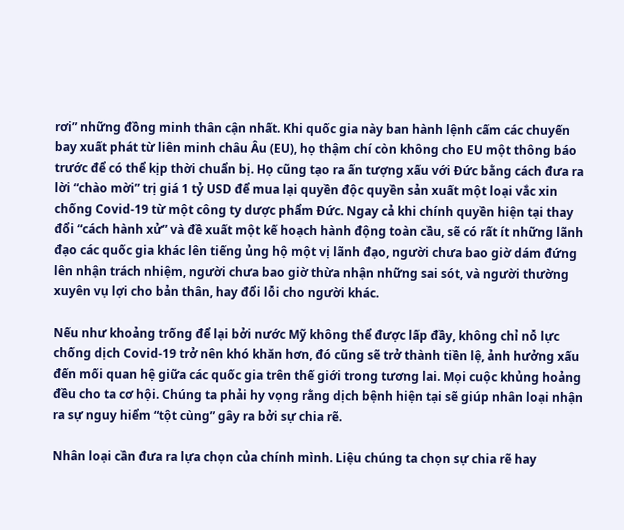rơi” những đồng minh thân cận nhất. Khi quốc gia này ban hành lệnh cấm các chuyến bay xuất phát từ liên minh châu Âu (EU), họ thậm chí còn không cho EU một thông báo trước để có thể kịp thời chuẩn bị. Họ cũng tạo ra ấn tượng xấu với Đức bằng cách đưa ra lời “chào mời” trị giá 1 tỷ USD để mua lại quyền độc quyền sản xuất một loại vắc xin chống Covid-19 từ một công ty dược phẩm Đức. Ngay cả khi chính quyền hiện tại thay đổi “cách hành xử” và đề xuất một kế hoạch hành động toàn cầu, sẽ có rất ít những lãnh đạo các quốc gia khác lên tiếng ủng hộ một vị lãnh đạo, người chưa bao giờ dám đứng lên nhận trách nhiệm, người chưa bao giờ thừa nhận những sai sót, và người thường xuyên vụ lợi cho bản thân, hay đổi lỗi cho người khác.

Nếu như khoảng trống để lại bởi nước Mỹ không thể được lấp đầy, không chỉ nỗ lực chống dịch Covid-19 trở nên khó khăn hơn, đó cũng sẽ trở thành tiền lệ, ảnh hưởng xấu đến mối quan hệ giữa các quốc gia trên thế giới trong tương lai. Mọi cuộc khủng hoảng đều cho ta cơ hội. Chúng ta phải hy vọng rằng dịch bệnh hiện tại sẽ giúp nhân loại nhận ra sự nguy hiểm “tột cùng” gây ra bởi sự chia rẽ.

Nhân loại cần đưa ra lựa chọn của chính mình. Liệu chúng ta chọn sự chia rẽ hay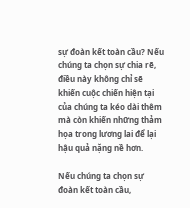sự đoàn kết toàn cầu? Nếu chúng ta chọn sự chia rẽ, điều này không chỉ sẽ khiến cuộc chiến hiện tại của chúng ta kéo dài thêm mà còn khiến những thảm họa trong lương lai để lại hậu quả nặng nề hơn.

Nếu chúng ta chọn sự đoàn kết toàn cầu,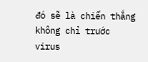đó sẽ là chiến thắng không chỉ trước virus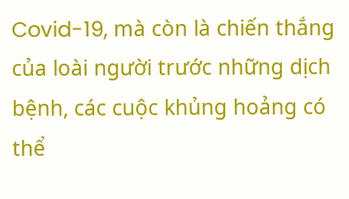Covid-19, mà còn là chiến thắng của loài người trước những dịch bệnh, các cuộc khủng hoảng có thể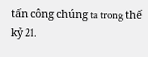tấn công chúng ta trong thế kỷ 21.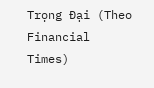Trọng Đại (Theo Financial Times)